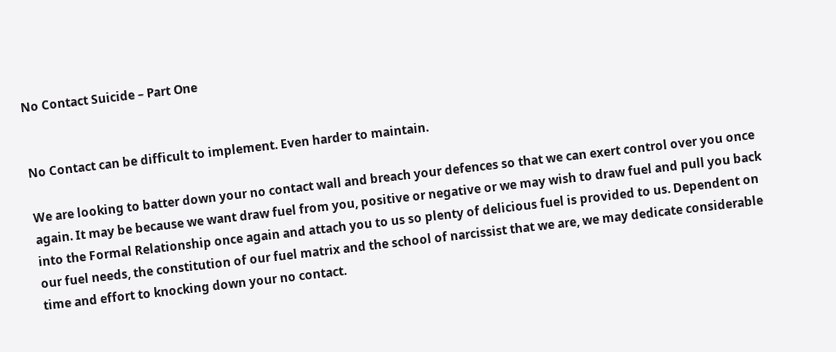No Contact Suicide – Part One


No Contact can be difficult to implement. Even harder to maintain.

We are looking to batter down your no contact wall and breach your defences so that we can exert control over you once again. It may be because we want draw fuel from you, positive or negative or we may wish to draw fuel and pull you back into the Formal Relationship once again and attach you to us so plenty of delicious fuel is provided to us. Dependent on our fuel needs, the constitution of our fuel matrix and the school of narcissist that we are, we may dedicate considerable time and effort to knocking down your no contact.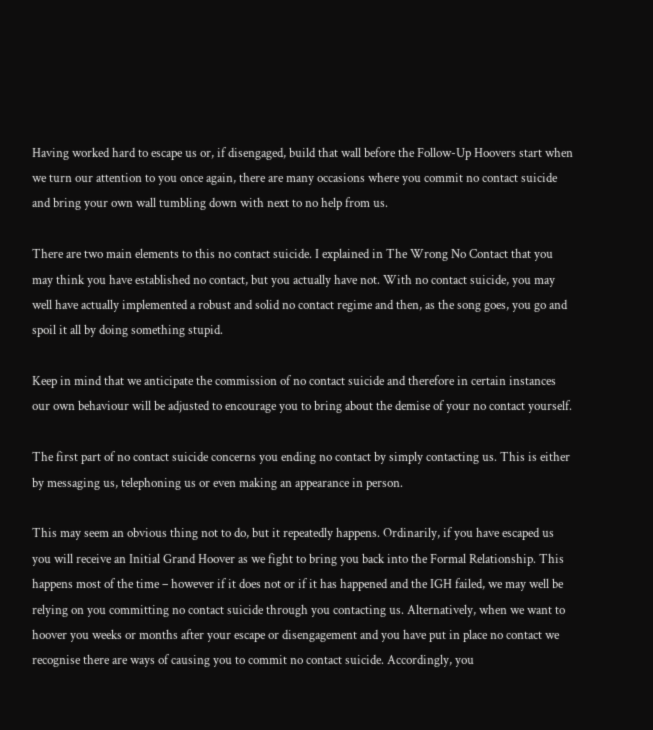Having worked hard to escape us or, if disengaged, build that wall before the Follow-Up Hoovers start when we turn our attention to you once again, there are many occasions where you commit no contact suicide and bring your own wall tumbling down with next to no help from us.

There are two main elements to this no contact suicide. I explained in The Wrong No Contact that you may think you have established no contact, but you actually have not. With no contact suicide, you may well have actually implemented a robust and solid no contact regime and then, as the song goes, you go and spoil it all by doing something stupid.

Keep in mind that we anticipate the commission of no contact suicide and therefore in certain instances our own behaviour will be adjusted to encourage you to bring about the demise of your no contact yourself.

The first part of no contact suicide concerns you ending no contact by simply contacting us. This is either by messaging us, telephoning us or even making an appearance in person.

This may seem an obvious thing not to do, but it repeatedly happens. Ordinarily, if you have escaped us you will receive an Initial Grand Hoover as we fight to bring you back into the Formal Relationship. This happens most of the time – however if it does not or if it has happened and the IGH failed, we may well be relying on you committing no contact suicide through you contacting us. Alternatively, when we want to hoover you weeks or months after your escape or disengagement and you have put in place no contact we recognise there are ways of causing you to commit no contact suicide. Accordingly, you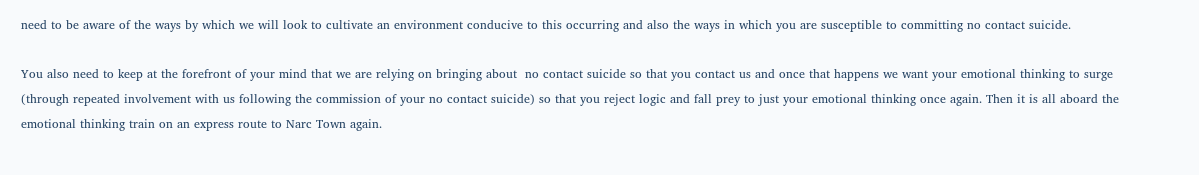need to be aware of the ways by which we will look to cultivate an environment conducive to this occurring and also the ways in which you are susceptible to committing no contact suicide.

You also need to keep at the forefront of your mind that we are relying on bringing about  no contact suicide so that you contact us and once that happens we want your emotional thinking to surge (through repeated involvement with us following the commission of your no contact suicide) so that you reject logic and fall prey to just your emotional thinking once again. Then it is all aboard the emotional thinking train on an express route to Narc Town again.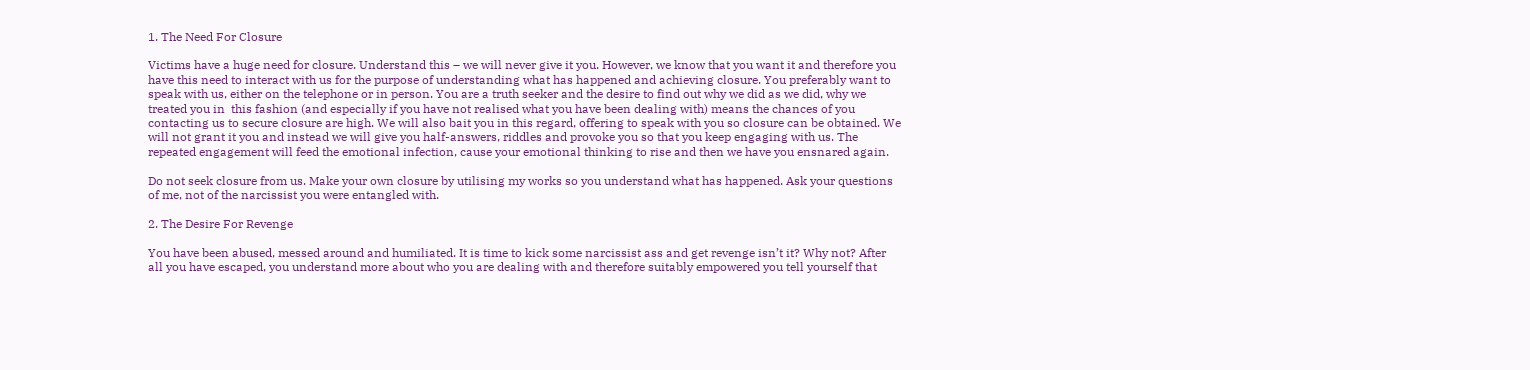1. The Need For Closure

Victims have a huge need for closure. Understand this – we will never give it you. However, we know that you want it and therefore you have this need to interact with us for the purpose of understanding what has happened and achieving closure. You preferably want to speak with us, either on the telephone or in person. You are a truth seeker and the desire to find out why we did as we did, why we treated you in  this fashion (and especially if you have not realised what you have been dealing with) means the chances of you contacting us to secure closure are high. We will also bait you in this regard, offering to speak with you so closure can be obtained. We will not grant it you and instead we will give you half-answers, riddles and provoke you so that you keep engaging with us. The repeated engagement will feed the emotional infection, cause your emotional thinking to rise and then we have you ensnared again.

Do not seek closure from us. Make your own closure by utilising my works so you understand what has happened. Ask your questions of me, not of the narcissist you were entangled with.

2. The Desire For Revenge

You have been abused, messed around and humiliated. It is time to kick some narcissist ass and get revenge isn’t it? Why not? After all you have escaped, you understand more about who you are dealing with and therefore suitably empowered you tell yourself that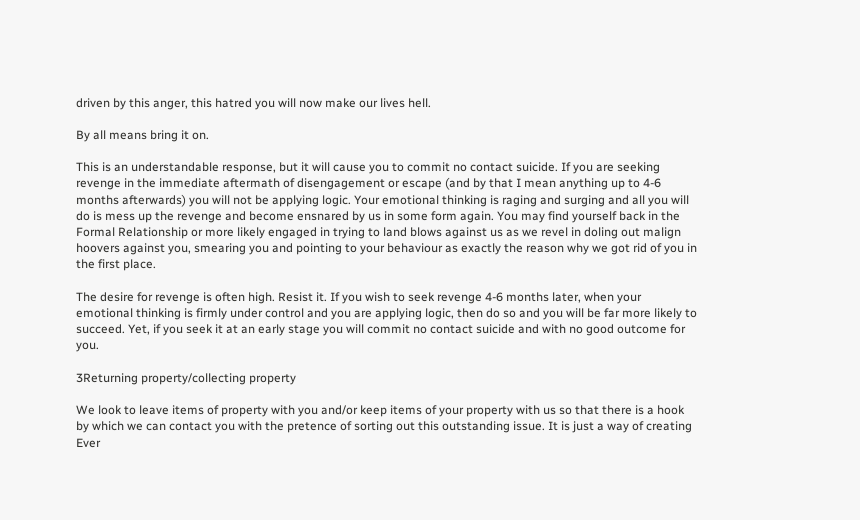driven by this anger, this hatred you will now make our lives hell.

By all means bring it on.

This is an understandable response, but it will cause you to commit no contact suicide. If you are seeking revenge in the immediate aftermath of disengagement or escape (and by that I mean anything up to 4-6 months afterwards) you will not be applying logic. Your emotional thinking is raging and surging and all you will do is mess up the revenge and become ensnared by us in some form again. You may find yourself back in the Formal Relationship or more likely engaged in trying to land blows against us as we revel in doling out malign hoovers against you, smearing you and pointing to your behaviour as exactly the reason why we got rid of you in the first place.

The desire for revenge is often high. Resist it. If you wish to seek revenge 4-6 months later, when your emotional thinking is firmly under control and you are applying logic, then do so and you will be far more likely to succeed. Yet, if you seek it at an early stage you will commit no contact suicide and with no good outcome for you.

3Returning property/collecting property

We look to leave items of property with you and/or keep items of your property with us so that there is a hook by which we can contact you with the pretence of sorting out this outstanding issue. It is just a way of creating Ever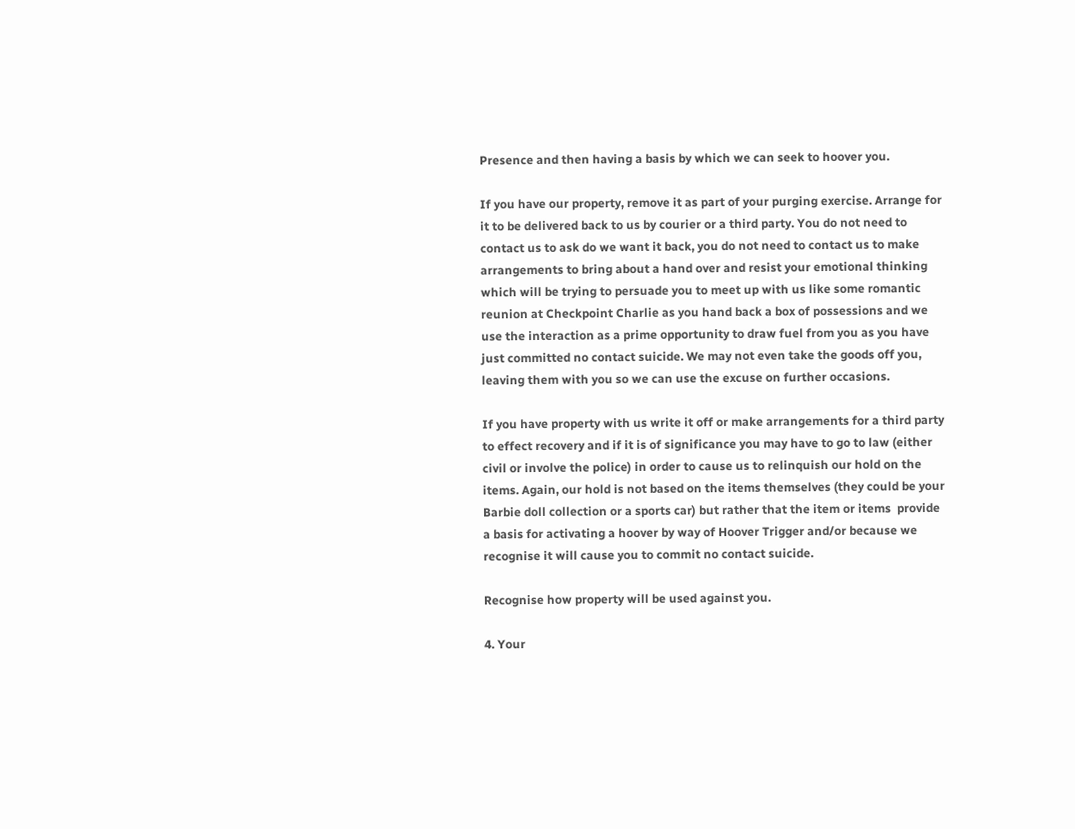Presence and then having a basis by which we can seek to hoover you.

If you have our property, remove it as part of your purging exercise. Arrange for it to be delivered back to us by courier or a third party. You do not need to contact us to ask do we want it back, you do not need to contact us to make arrangements to bring about a hand over and resist your emotional thinking which will be trying to persuade you to meet up with us like some romantic reunion at Checkpoint Charlie as you hand back a box of possessions and we use the interaction as a prime opportunity to draw fuel from you as you have just committed no contact suicide. We may not even take the goods off you, leaving them with you so we can use the excuse on further occasions.

If you have property with us write it off or make arrangements for a third party to effect recovery and if it is of significance you may have to go to law (either civil or involve the police) in order to cause us to relinquish our hold on the items. Again, our hold is not based on the items themselves (they could be your Barbie doll collection or a sports car) but rather that the item or items  provide a basis for activating a hoover by way of Hoover Trigger and/or because we recognise it will cause you to commit no contact suicide.

Recognise how property will be used against you.

4. Your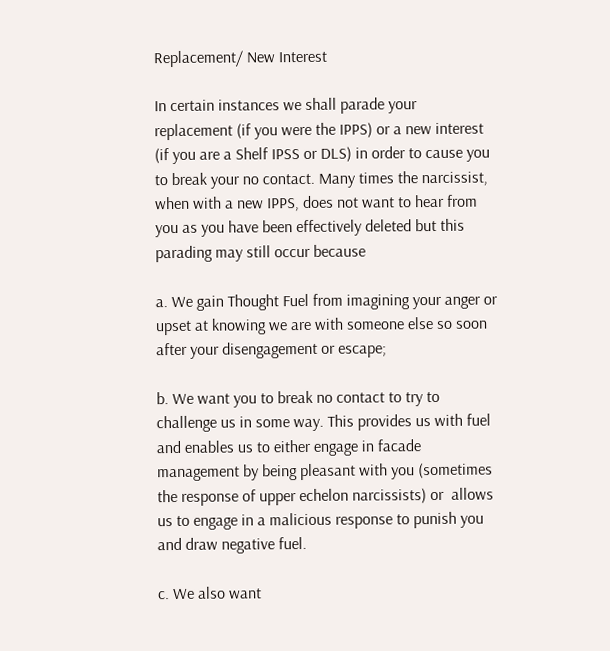Replacement/ New Interest

In certain instances we shall parade your replacement (if you were the IPPS) or a new interest (if you are a Shelf IPSS or DLS) in order to cause you to break your no contact. Many times the narcissist, when with a new IPPS, does not want to hear from you as you have been effectively deleted but this parading may still occur because

a. We gain Thought Fuel from imagining your anger or upset at knowing we are with someone else so soon after your disengagement or escape;

b. We want you to break no contact to try to challenge us in some way. This provides us with fuel and enables us to either engage in facade management by being pleasant with you (sometimes the response of upper echelon narcissists) or  allows us to engage in a malicious response to punish you and draw negative fuel.

c. We also want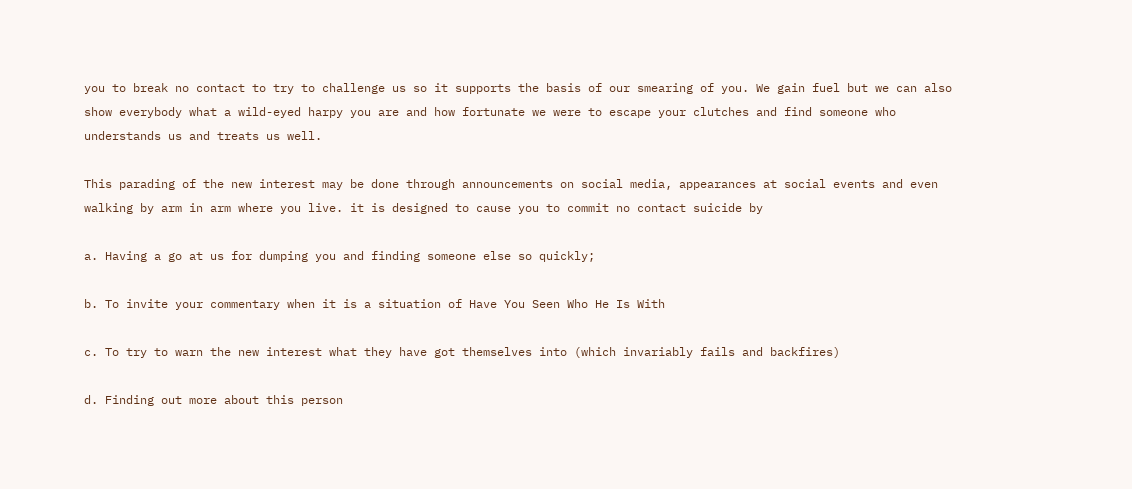you to break no contact to try to challenge us so it supports the basis of our smearing of you. We gain fuel but we can also show everybody what a wild-eyed harpy you are and how fortunate we were to escape your clutches and find someone who understands us and treats us well.

This parading of the new interest may be done through announcements on social media, appearances at social events and even walking by arm in arm where you live. it is designed to cause you to commit no contact suicide by

a. Having a go at us for dumping you and finding someone else so quickly;

b. To invite your commentary when it is a situation of Have You Seen Who He Is With

c. To try to warn the new interest what they have got themselves into (which invariably fails and backfires)

d. Finding out more about this person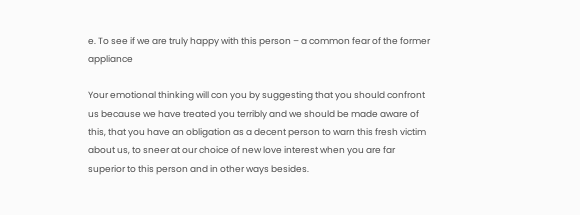e. To see if we are truly happy with this person – a common fear of the former appliance

Your emotional thinking will con you by suggesting that you should confront us because we have treated you terribly and we should be made aware of this, that you have an obligation as a decent person to warn this fresh victim about us, to sneer at our choice of new love interest when you are far superior to this person and in other ways besides.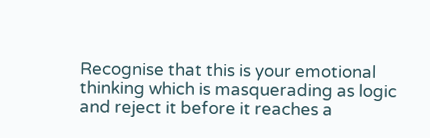Recognise that this is your emotional thinking which is masquerading as logic and reject it before it reaches a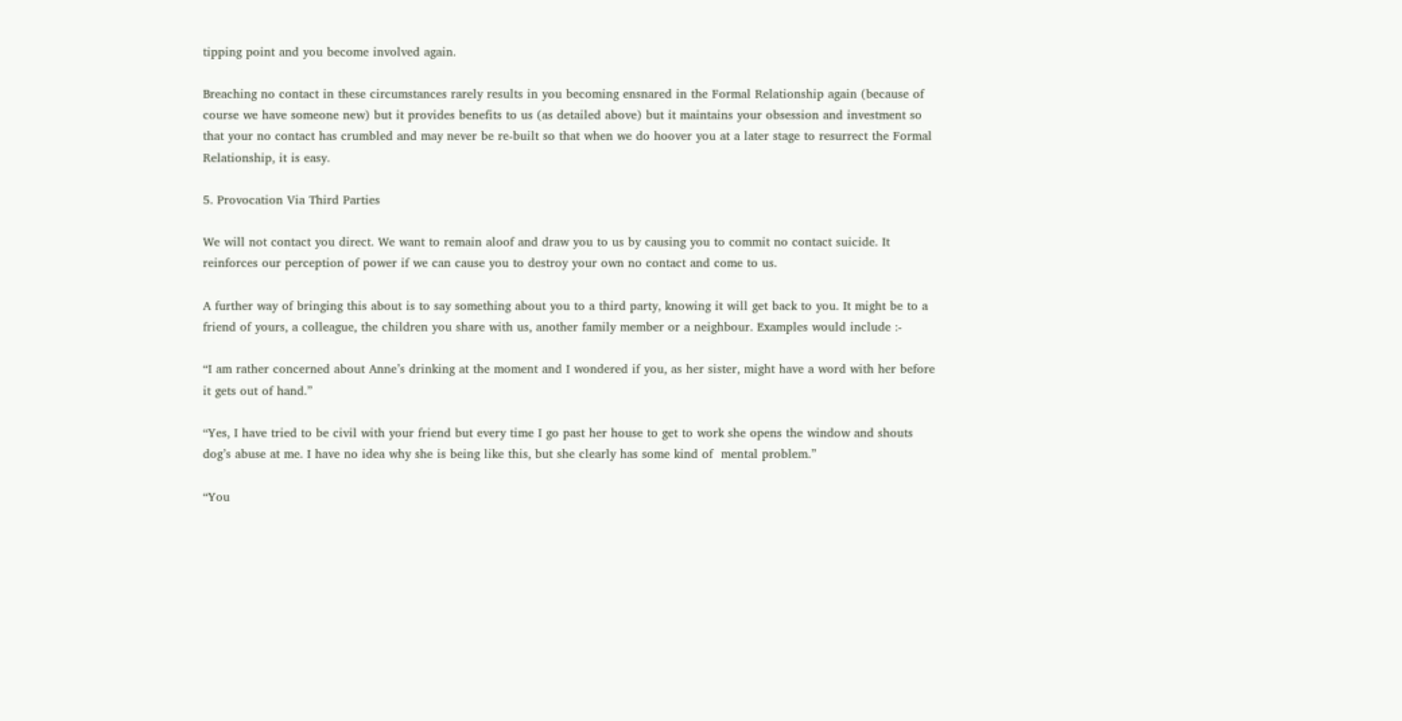tipping point and you become involved again.

Breaching no contact in these circumstances rarely results in you becoming ensnared in the Formal Relationship again (because of course we have someone new) but it provides benefits to us (as detailed above) but it maintains your obsession and investment so that your no contact has crumbled and may never be re-built so that when we do hoover you at a later stage to resurrect the Formal Relationship, it is easy.

5. Provocation Via Third Parties

We will not contact you direct. We want to remain aloof and draw you to us by causing you to commit no contact suicide. It reinforces our perception of power if we can cause you to destroy your own no contact and come to us.

A further way of bringing this about is to say something about you to a third party, knowing it will get back to you. It might be to a friend of yours, a colleague, the children you share with us, another family member or a neighbour. Examples would include :-

“I am rather concerned about Anne’s drinking at the moment and I wondered if you, as her sister, might have a word with her before it gets out of hand.”

“Yes, I have tried to be civil with your friend but every time I go past her house to get to work she opens the window and shouts dog’s abuse at me. I have no idea why she is being like this, but she clearly has some kind of  mental problem.”

“You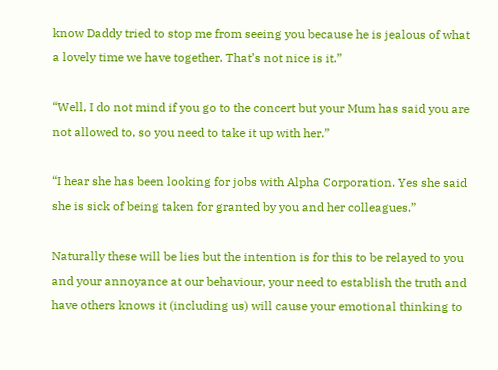know Daddy tried to stop me from seeing you because he is jealous of what a lovely time we have together. That’s not nice is it.”

“Well, I do not mind if you go to the concert but your Mum has said you are not allowed to, so you need to take it up with her.”

“I hear she has been looking for jobs with Alpha Corporation. Yes she said she is sick of being taken for granted by you and her colleagues.”

Naturally these will be lies but the intention is for this to be relayed to you and your annoyance at our behaviour, your need to establish the truth and have others knows it (including us) will cause your emotional thinking to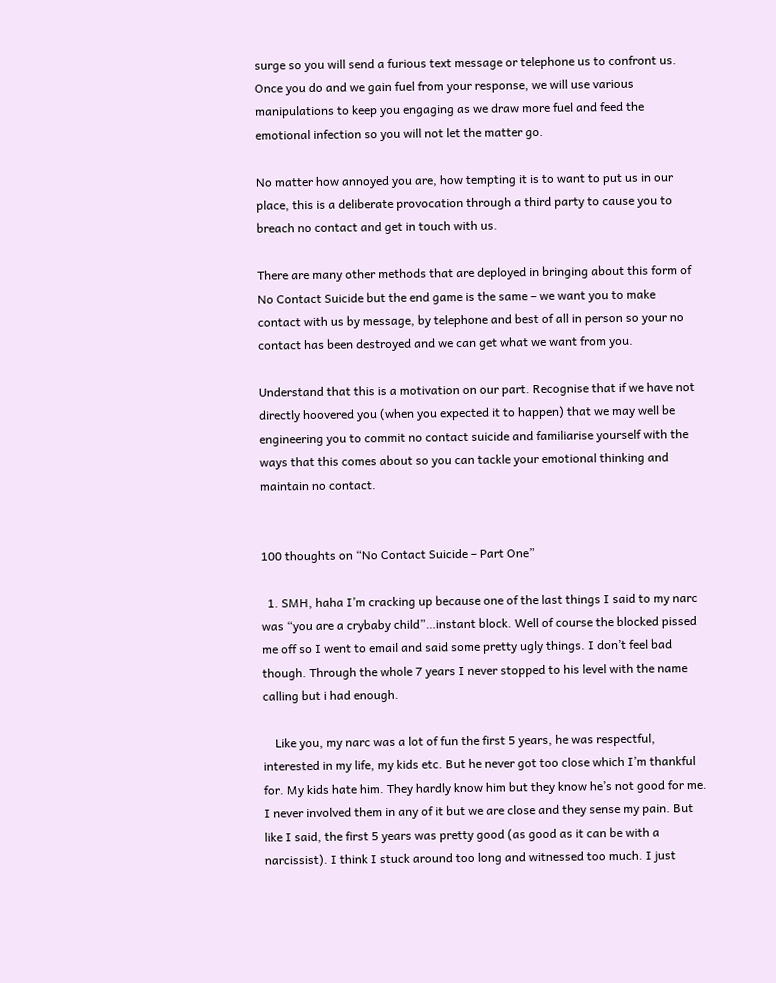surge so you will send a furious text message or telephone us to confront us. Once you do and we gain fuel from your response, we will use various manipulations to keep you engaging as we draw more fuel and feed the emotional infection so you will not let the matter go.

No matter how annoyed you are, how tempting it is to want to put us in our place, this is a deliberate provocation through a third party to cause you to breach no contact and get in touch with us.

There are many other methods that are deployed in bringing about this form of No Contact Suicide but the end game is the same – we want you to make contact with us by message, by telephone and best of all in person so your no contact has been destroyed and we can get what we want from you.

Understand that this is a motivation on our part. Recognise that if we have not directly hoovered you (when you expected it to happen) that we may well be engineering you to commit no contact suicide and familiarise yourself with the ways that this comes about so you can tackle your emotional thinking and maintain no contact.


100 thoughts on “No Contact Suicide – Part One”

  1. SMH, haha I’m cracking up because one of the last things I said to my narc was “you are a crybaby child”…instant block. Well of course the blocked pissed me off so I went to email and said some pretty ugly things. I don’t feel bad though. Through the whole 7 years I never stopped to his level with the name calling but i had enough.

    Like you, my narc was a lot of fun the first 5 years, he was respectful, interested in my life, my kids etc. But he never got too close which I’m thankful for. My kids hate him. They hardly know him but they know he’s not good for me. I never involved them in any of it but we are close and they sense my pain. But like I said, the first 5 years was pretty good (as good as it can be with a narcissist). I think I stuck around too long and witnessed too much. I just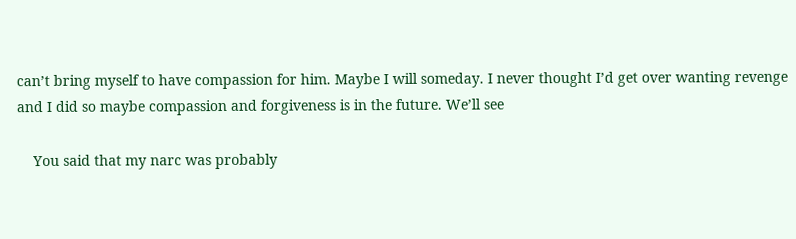can’t bring myself to have compassion for him. Maybe I will someday. I never thought I’d get over wanting revenge and I did so maybe compassion and forgiveness is in the future. We’ll see

    You said that my narc was probably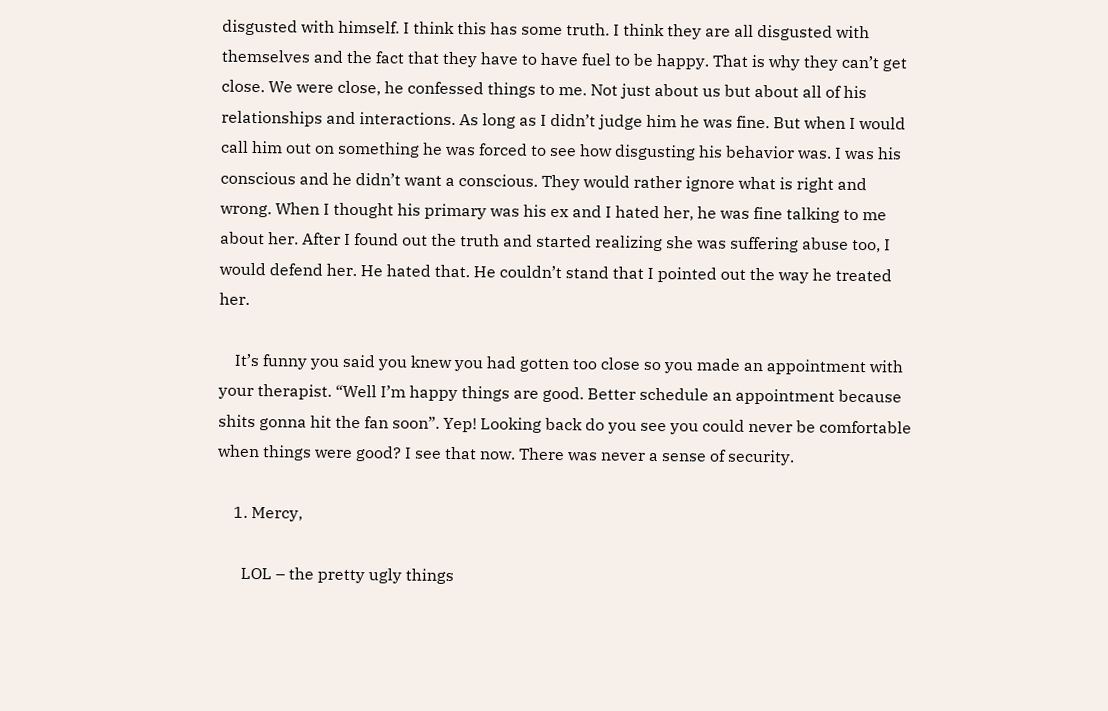disgusted with himself. I think this has some truth. I think they are all disgusted with themselves and the fact that they have to have fuel to be happy. That is why they can’t get close. We were close, he confessed things to me. Not just about us but about all of his relationships and interactions. As long as I didn’t judge him he was fine. But when I would call him out on something he was forced to see how disgusting his behavior was. I was his conscious and he didn’t want a conscious. They would rather ignore what is right and wrong. When I thought his primary was his ex and I hated her, he was fine talking to me about her. After I found out the truth and started realizing she was suffering abuse too, I would defend her. He hated that. He couldn’t stand that I pointed out the way he treated her.

    It’s funny you said you knew you had gotten too close so you made an appointment with your therapist. “Well I’m happy things are good. Better schedule an appointment because shits gonna hit the fan soon”. Yep! Looking back do you see you could never be comfortable when things were good? I see that now. There was never a sense of security.

    1. Mercy,

      LOL – the pretty ugly things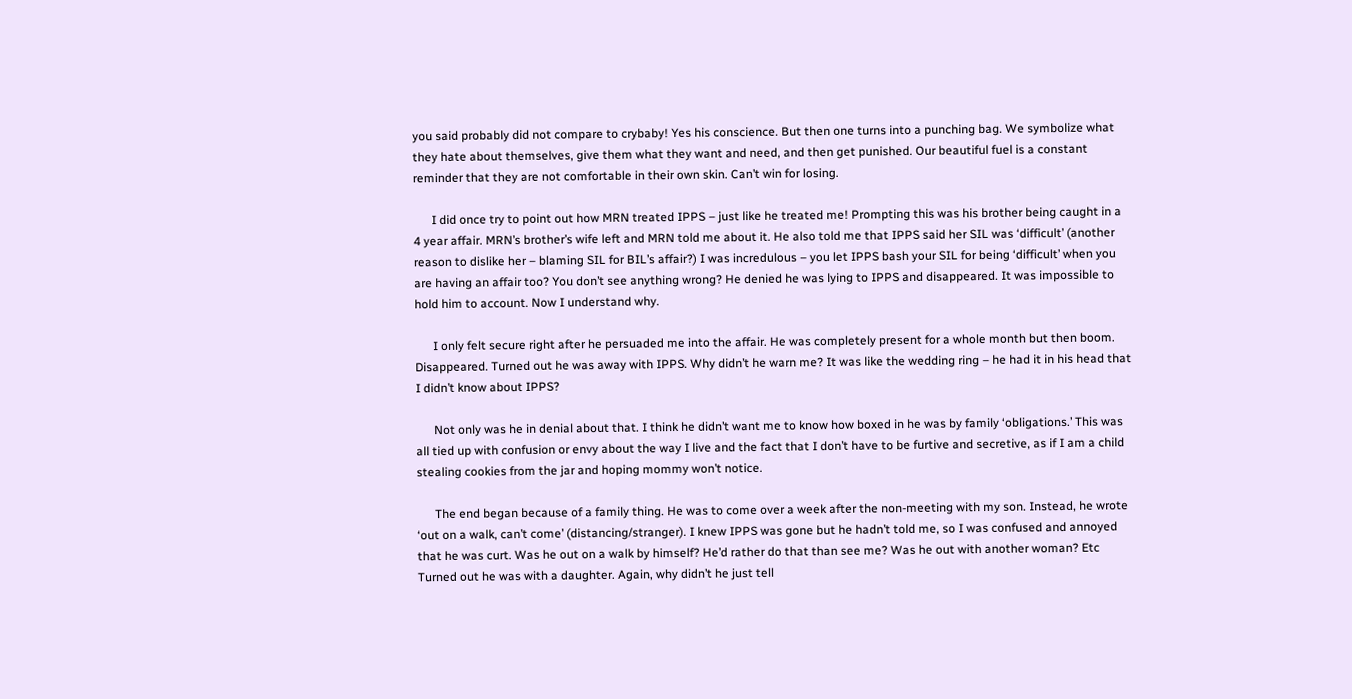you said probably did not compare to crybaby! Yes his conscience. But then one turns into a punching bag. We symbolize what they hate about themselves, give them what they want and need, and then get punished. Our beautiful fuel is a constant reminder that they are not comfortable in their own skin. Can’t win for losing.

      I did once try to point out how MRN treated IPPS – just like he treated me! Prompting this was his brother being caught in a 4 year affair. MRN’s brother’s wife left and MRN told me about it. He also told me that IPPS said her SIL was ‘difficult’ (another reason to dislike her – blaming SIL for BIL’s affair?) I was incredulous – you let IPPS bash your SIL for being ‘difficult’ when you are having an affair too? You don’t see anything wrong? He denied he was lying to IPPS and disappeared. It was impossible to hold him to account. Now I understand why.

      I only felt secure right after he persuaded me into the affair. He was completely present for a whole month but then boom. Disappeared. Turned out he was away with IPPS. Why didn’t he warn me? It was like the wedding ring – he had it in his head that I didn’t know about IPPS?

      Not only was he in denial about that. I think he didn’t want me to know how boxed in he was by family ‘obligations.’ This was all tied up with confusion or envy about the way I live and the fact that I don’t have to be furtive and secretive, as if I am a child stealing cookies from the jar and hoping mommy won’t notice.

      The end began because of a family thing. He was to come over a week after the non-meeting with my son. Instead, he wrote ‘out on a walk, can’t come’ (distancing/stranger). I knew IPPS was gone but he hadn’t told me, so I was confused and annoyed that he was curt. Was he out on a walk by himself? He’d rather do that than see me? Was he out with another woman? Etc Turned out he was with a daughter. Again, why didn’t he just tell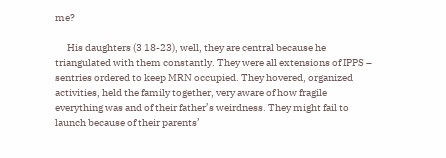me?

      His daughters (3 18-23), well, they are central because he triangulated with them constantly. They were all extensions of IPPS – sentries ordered to keep MRN occupied. They hovered, organized activities, held the family together, very aware of how fragile everything was and of their father’s weirdness. They might fail to launch because of their parents’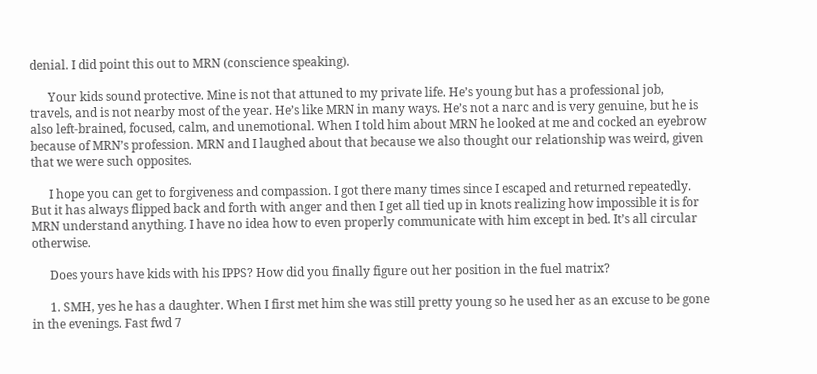denial. I did point this out to MRN (conscience speaking).

      Your kids sound protective. Mine is not that attuned to my private life. He’s young but has a professional job, travels, and is not nearby most of the year. He’s like MRN in many ways. He’s not a narc and is very genuine, but he is also left-brained, focused, calm, and unemotional. When I told him about MRN he looked at me and cocked an eyebrow because of MRN’s profession. MRN and I laughed about that because we also thought our relationship was weird, given that we were such opposites.

      I hope you can get to forgiveness and compassion. I got there many times since I escaped and returned repeatedly. But it has always flipped back and forth with anger and then I get all tied up in knots realizing how impossible it is for MRN understand anything. I have no idea how to even properly communicate with him except in bed. It’s all circular otherwise.

      Does yours have kids with his IPPS? How did you finally figure out her position in the fuel matrix?

      1. SMH, yes he has a daughter. When I first met him she was still pretty young so he used her as an excuse to be gone in the evenings. Fast fwd 7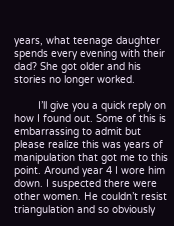years, what teenage daughter spends every evening with their dad? She got older and his stories no longer worked.

        I’ll give you a quick reply on how I found out. Some of this is embarrassing to admit but please realize this was years of manipulation that got me to this point. Around year 4 I wore him down. I suspected there were other women. He couldn’t resist triangulation and so obviously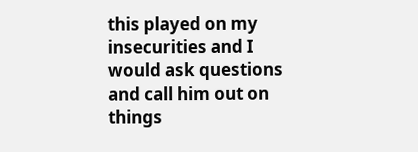this played on my insecurities and I would ask questions and call him out on things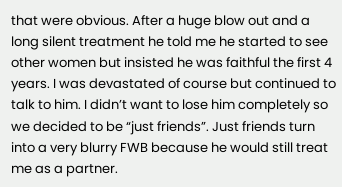that were obvious. After a huge blow out and a long silent treatment he told me he started to see other women but insisted he was faithful the first 4 years. I was devastated of course but continued to talk to him. I didn’t want to lose him completely so we decided to be “just friends”. Just friends turn into a very blurry FWB because he would still treat me as a partner.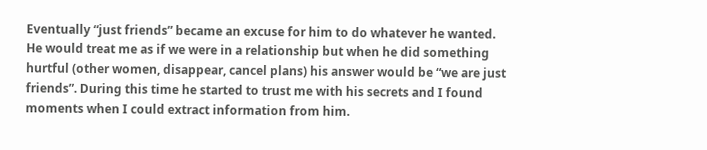Eventually “just friends” became an excuse for him to do whatever he wanted. He would treat me as if we were in a relationship but when he did something hurtful (other women, disappear, cancel plans) his answer would be “we are just friends”. During this time he started to trust me with his secrets and I found moments when I could extract information from him.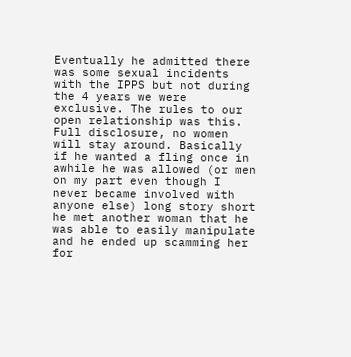Eventually he admitted there was some sexual incidents with the IPPS but not during the 4 years we were exclusive. The rules to our open relationship was this. Full disclosure, no women will stay around. Basically if he wanted a fling once in awhile he was allowed (or men on my part even though I never became involved with anyone else) long story short he met another woman that he was able to easily manipulate and he ended up scamming her for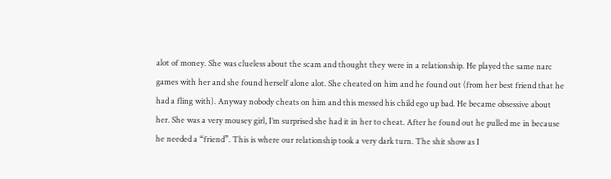alot of money. She was clueless about the scam and thought they were in a relationship. He played the same narc games with her and she found herself alone alot. She cheated on him and he found out (from her best friend that he had a fling with). Anyway nobody cheats on him and this messed his child ego up bad. He became obsessive about her. She was a very mousey girl, I’m surprised she had it in her to cheat. After he found out he pulled me in because he needed a “friend”. This is where our relationship took a very dark turn. The shit show as I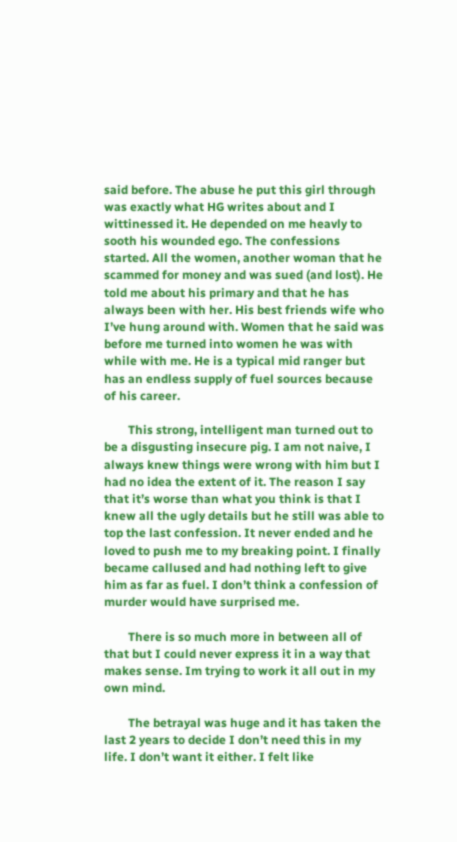said before. The abuse he put this girl through was exactly what HG writes about and I wittinessed it. He depended on me heavly to sooth his wounded ego. The confessions started. All the women, another woman that he scammed for money and was sued (and lost). He told me about his primary and that he has always been with her. His best friends wife who I’ve hung around with. Women that he said was before me turned into women he was with while with me. He is a typical mid ranger but has an endless supply of fuel sources because of his career.

        This strong, intelligent man turned out to be a disgusting insecure pig. I am not naive, I always knew things were wrong with him but I had no idea the extent of it. The reason I say that it’s worse than what you think is that I knew all the ugly details but he still was able to top the last confession. It never ended and he loved to push me to my breaking point. I finally became callused and had nothing left to give him as far as fuel. I don’t think a confession of murder would have surprised me.

        There is so much more in between all of that but I could never express it in a way that makes sense. Im trying to work it all out in my own mind.

        The betrayal was huge and it has taken the last 2 years to decide I don’t need this in my life. I don’t want it either. I felt like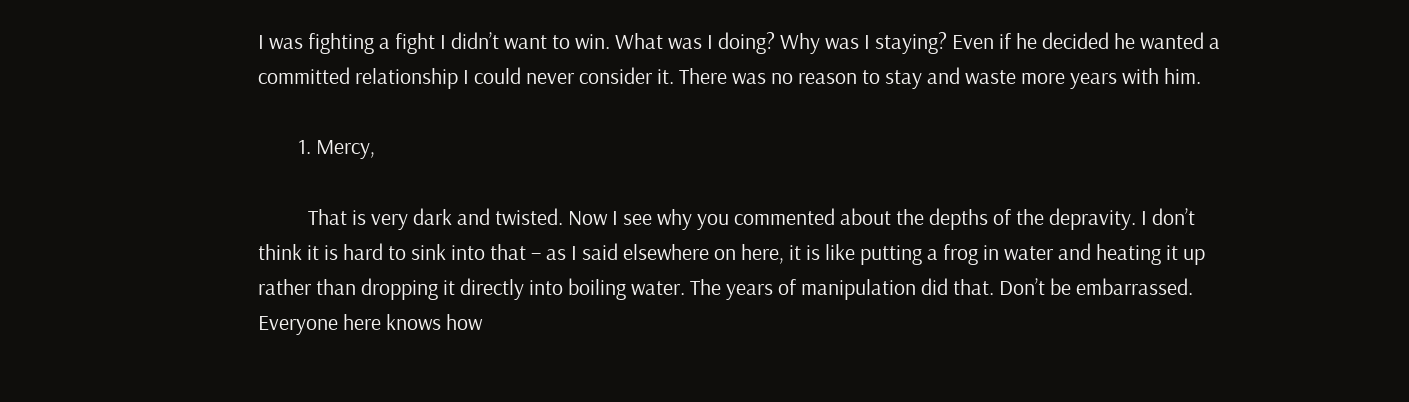I was fighting a fight I didn’t want to win. What was I doing? Why was I staying? Even if he decided he wanted a committed relationship I could never consider it. There was no reason to stay and waste more years with him.

        1. Mercy,

          That is very dark and twisted. Now I see why you commented about the depths of the depravity. I don’t think it is hard to sink into that – as I said elsewhere on here, it is like putting a frog in water and heating it up rather than dropping it directly into boiling water. The years of manipulation did that. Don’t be embarrassed. Everyone here knows how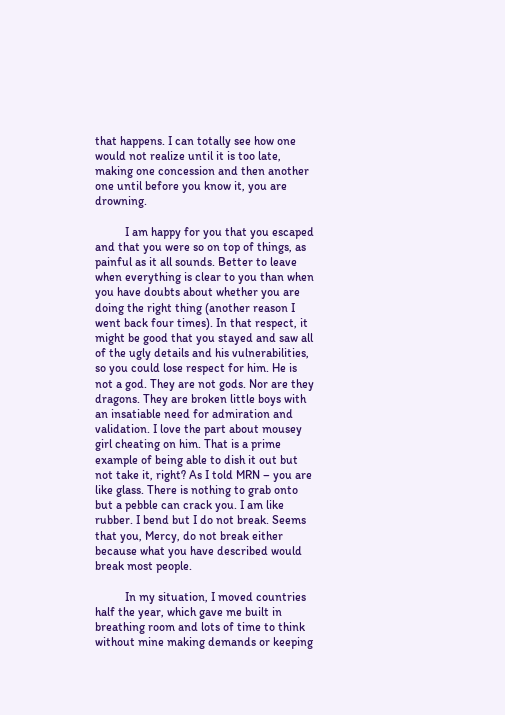that happens. I can totally see how one would not realize until it is too late, making one concession and then another one until before you know it, you are drowning.

          I am happy for you that you escaped and that you were so on top of things, as painful as it all sounds. Better to leave when everything is clear to you than when you have doubts about whether you are doing the right thing (another reason I went back four times). In that respect, it might be good that you stayed and saw all of the ugly details and his vulnerabilities, so you could lose respect for him. He is not a god. They are not gods. Nor are they dragons. They are broken little boys with an insatiable need for admiration and validation. I love the part about mousey girl cheating on him. That is a prime example of being able to dish it out but not take it, right? As I told MRN – you are like glass. There is nothing to grab onto but a pebble can crack you. I am like rubber. I bend but I do not break. Seems that you, Mercy, do not break either because what you have described would break most people.

          In my situation, I moved countries half the year, which gave me built in breathing room and lots of time to think without mine making demands or keeping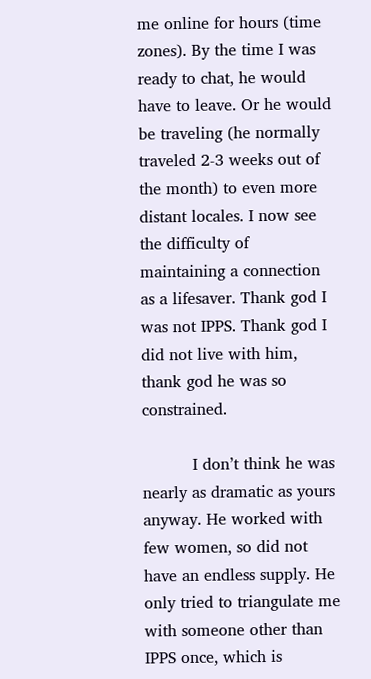me online for hours (time zones). By the time I was ready to chat, he would have to leave. Or he would be traveling (he normally traveled 2-3 weeks out of the month) to even more distant locales. I now see the difficulty of maintaining a connection as a lifesaver. Thank god I was not IPPS. Thank god I did not live with him, thank god he was so constrained.

          I don’t think he was nearly as dramatic as yours anyway. He worked with few women, so did not have an endless supply. He only tried to triangulate me with someone other than IPPS once, which is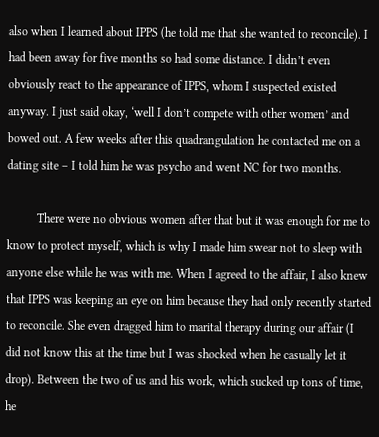also when I learned about IPPS (he told me that she wanted to reconcile). I had been away for five months so had some distance. I didn’t even obviously react to the appearance of IPPS, whom I suspected existed anyway. I just said okay, ‘well I don’t compete with other women’ and bowed out. A few weeks after this quadrangulation he contacted me on a dating site – I told him he was psycho and went NC for two months.

          There were no obvious women after that but it was enough for me to know to protect myself, which is why I made him swear not to sleep with anyone else while he was with me. When I agreed to the affair, I also knew that IPPS was keeping an eye on him because they had only recently started to reconcile. She even dragged him to marital therapy during our affair (I did not know this at the time but I was shocked when he casually let it drop). Between the two of us and his work, which sucked up tons of time, he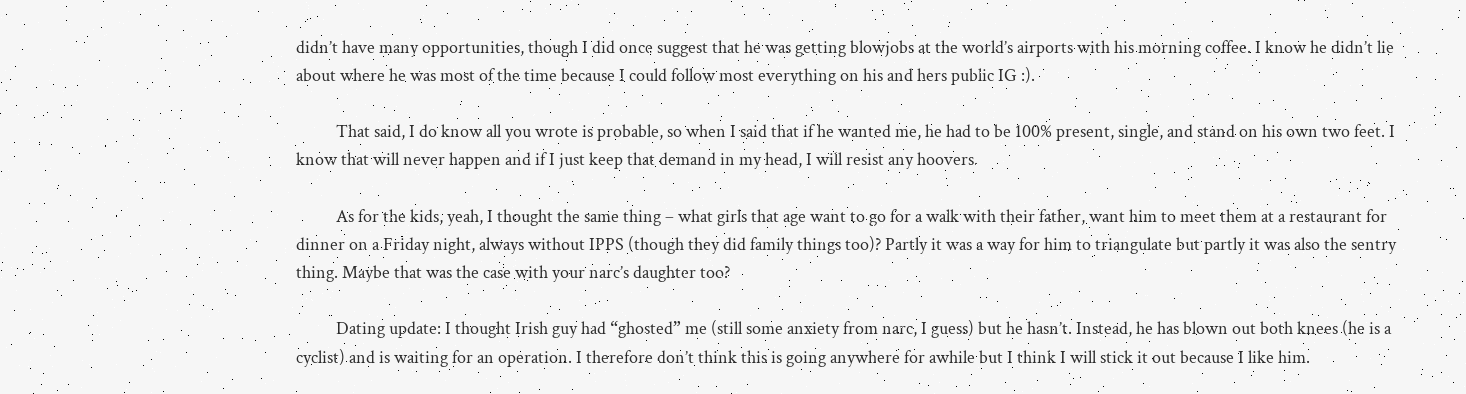didn’t have many opportunities, though I did once suggest that he was getting blowjobs at the world’s airports with his morning coffee. I know he didn’t lie about where he was most of the time because I could follow most everything on his and hers public IG :).

          That said, I do know all you wrote is probable, so when I said that if he wanted me, he had to be 100% present, single, and stand on his own two feet. I know that will never happen and if I just keep that demand in my head, I will resist any hoovers.

          As for the kids, yeah, I thought the same thing – what girls that age want to go for a walk with their father, want him to meet them at a restaurant for dinner on a Friday night, always without IPPS (though they did family things too)? Partly it was a way for him to triangulate but partly it was also the sentry thing. Maybe that was the case with your narc’s daughter too?

          Dating update: I thought Irish guy had “ghosted” me (still some anxiety from narc, I guess) but he hasn’t. Instead, he has blown out both knees (he is a cyclist) and is waiting for an operation. I therefore don’t think this is going anywhere for awhile but I think I will stick it out because I like him.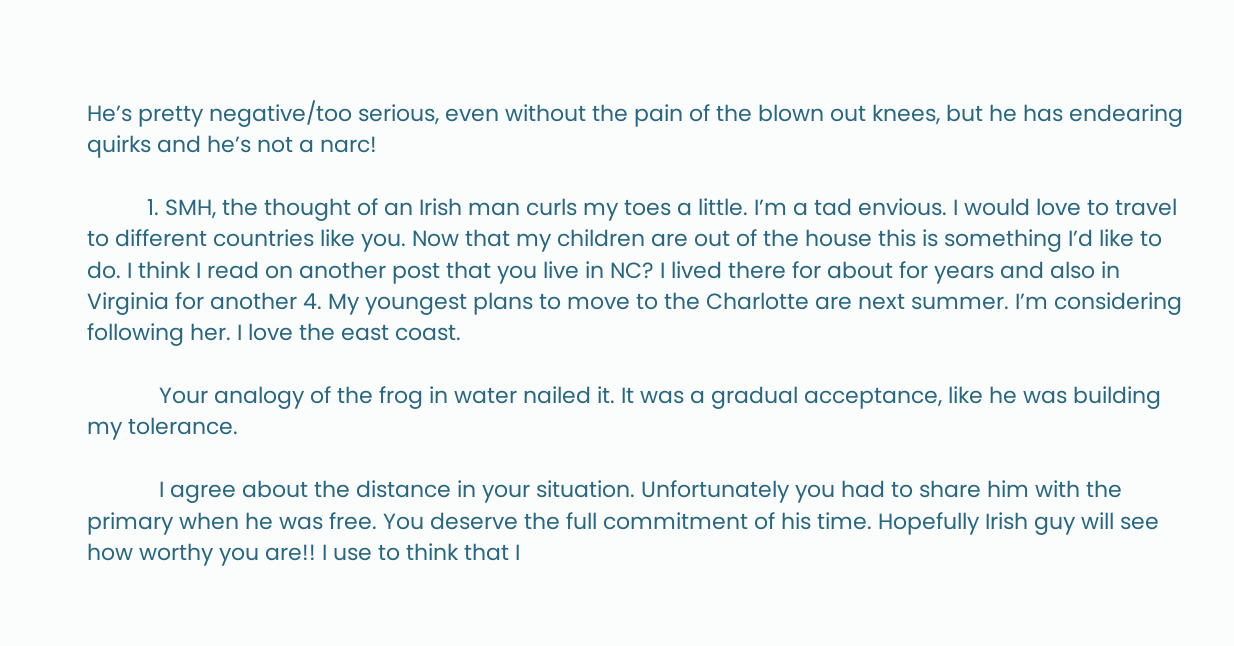He’s pretty negative/too serious, even without the pain of the blown out knees, but he has endearing quirks and he’s not a narc!

          1. SMH, the thought of an Irish man curls my toes a little. I’m a tad envious. I would love to travel to different countries like you. Now that my children are out of the house this is something I’d like to do. I think I read on another post that you live in NC? I lived there for about for years and also in Virginia for another 4. My youngest plans to move to the Charlotte are next summer. I’m considering following her. I love the east coast.

            Your analogy of the frog in water nailed it. It was a gradual acceptance, like he was building my tolerance.

            I agree about the distance in your situation. Unfortunately you had to share him with the primary when he was free. You deserve the full commitment of his time. Hopefully Irish guy will see how worthy you are!! I use to think that I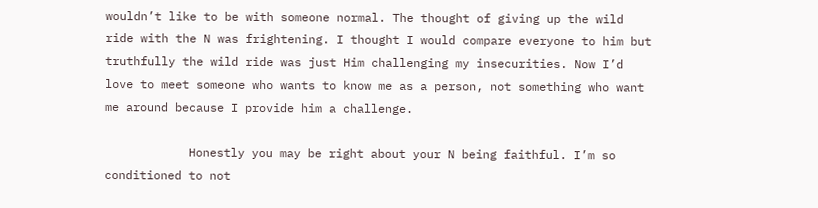wouldn’t like to be with someone normal. The thought of giving up the wild ride with the N was frightening. I thought I would compare everyone to him but truthfully the wild ride was just Him challenging my insecurities. Now I’d love to meet someone who wants to know me as a person, not something who want me around because I provide him a challenge.

            Honestly you may be right about your N being faithful. I’m so conditioned to not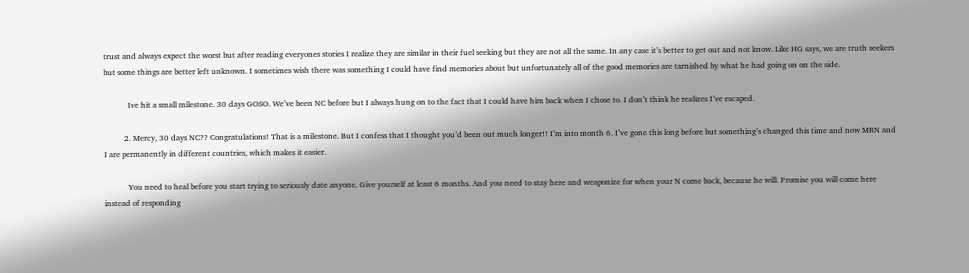trust and always expect the worst but after reading everyones stories I realize they are similar in their fuel seeking but they are not all the same. In any case it’s better to get out and not know. Like HG says, we are truth seekers but some things are better left unknown. I sometimes wish there was something I could have find memories about but unfortunately all of the good memories are tarnished by what he had going on on the side.

            Ive hit a small milestone. 30 days GOSO. We’ve been NC before but I always hung on to the fact that I could have him back when I chose to. I don’t think he realizes I’ve escaped.

          2. Mercy, 30 days NC?? Congratulations! That is a milestone. But I confess that I thought you’d been out much longer!! I’m into month 6. I’ve gone this long before but something’s changed this time and now MRN and I are permanently in different countries, which makes it easier.

            You need to heal before you start trying to seriously date anyone. Give yourself at least 6 months. And you need to stay here and weaponize for when your N come back, because he will. Promise you will come here instead of responding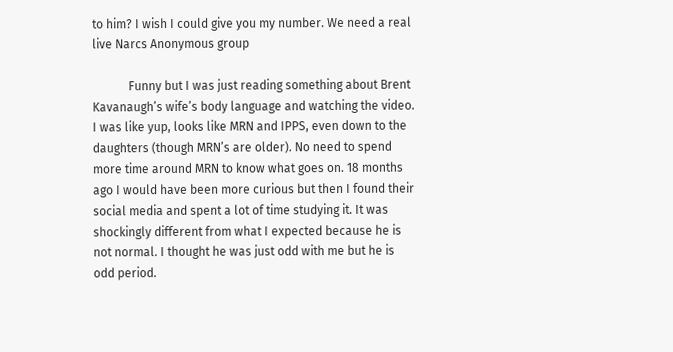to him? I wish I could give you my number. We need a real live Narcs Anonymous group

            Funny but I was just reading something about Brent Kavanaugh’s wife’s body language and watching the video. I was like yup, looks like MRN and IPPS, even down to the daughters (though MRN’s are older). No need to spend more time around MRN to know what goes on. 18 months ago I would have been more curious but then I found their social media and spent a lot of time studying it. It was shockingly different from what I expected because he is not normal. I thought he was just odd with me but he is odd period.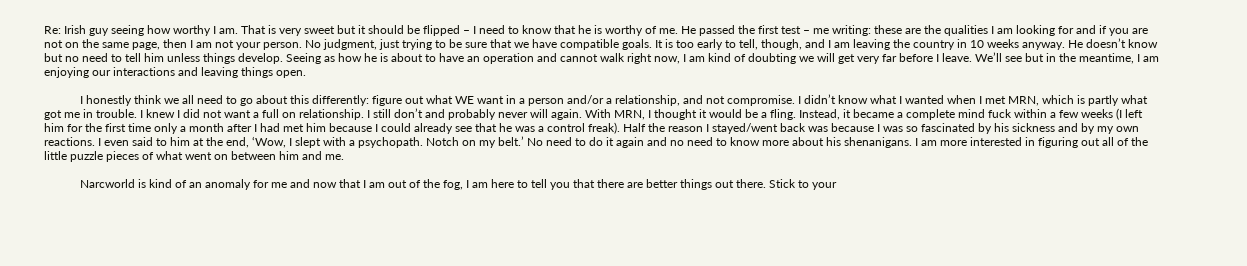Re: Irish guy seeing how worthy I am. That is very sweet but it should be flipped – I need to know that he is worthy of me. He passed the first test – me writing: these are the qualities I am looking for and if you are not on the same page, then I am not your person. No judgment, just trying to be sure that we have compatible goals. It is too early to tell, though, and I am leaving the country in 10 weeks anyway. He doesn’t know but no need to tell him unless things develop. Seeing as how he is about to have an operation and cannot walk right now, I am kind of doubting we will get very far before I leave. We’ll see but in the meantime, I am enjoying our interactions and leaving things open.

            I honestly think we all need to go about this differently: figure out what WE want in a person and/or a relationship, and not compromise. I didn’t know what I wanted when I met MRN, which is partly what got me in trouble. I knew I did not want a full on relationship. I still don’t and probably never will again. With MRN, I thought it would be a fling. Instead, it became a complete mind fuck within a few weeks (I left him for the first time only a month after I had met him because I could already see that he was a control freak). Half the reason I stayed/went back was because I was so fascinated by his sickness and by my own reactions. I even said to him at the end, ‘Wow, I slept with a psychopath. Notch on my belt.’ No need to do it again and no need to know more about his shenanigans. I am more interested in figuring out all of the little puzzle pieces of what went on between him and me.

            Narcworld is kind of an anomaly for me and now that I am out of the fog, I am here to tell you that there are better things out there. Stick to your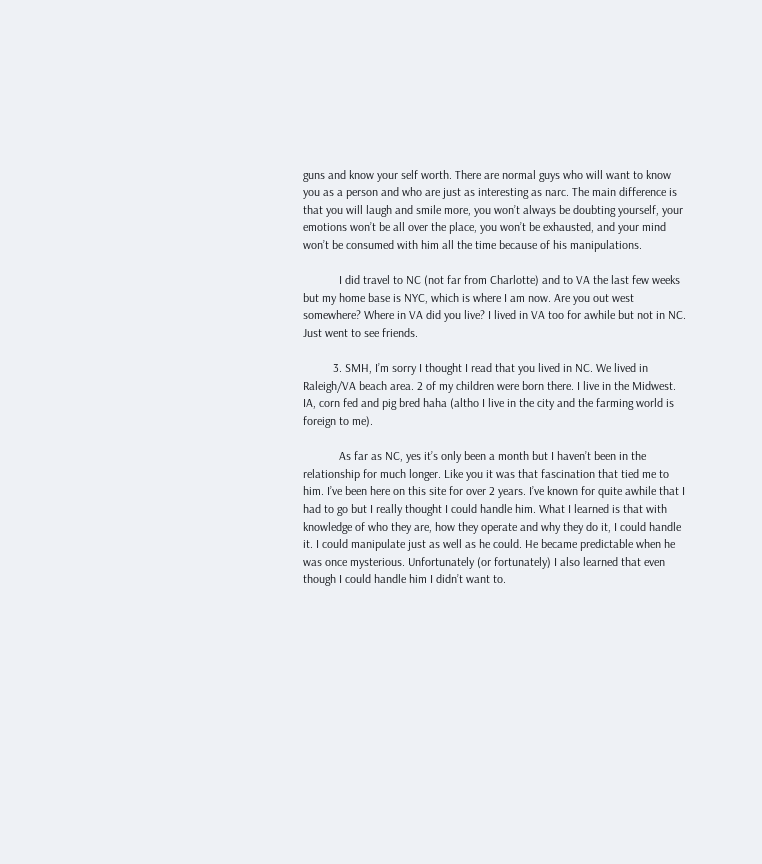guns and know your self worth. There are normal guys who will want to know you as a person and who are just as interesting as narc. The main difference is that you will laugh and smile more, you won’t always be doubting yourself, your emotions won’t be all over the place, you won’t be exhausted, and your mind won’t be consumed with him all the time because of his manipulations.

            I did travel to NC (not far from Charlotte) and to VA the last few weeks but my home base is NYC, which is where I am now. Are you out west somewhere? Where in VA did you live? I lived in VA too for awhile but not in NC. Just went to see friends.

          3. SMH, I’m sorry I thought I read that you lived in NC. We lived in Raleigh/VA beach area. 2 of my children were born there. I live in the Midwest. IA, corn fed and pig bred haha (altho I live in the city and the farming world is foreign to me).

            As far as NC, yes it’s only been a month but I haven’t been in the relationship for much longer. Like you it was that fascination that tied me to him. I’ve been here on this site for over 2 years. I’ve known for quite awhile that I had to go but I really thought I could handle him. What I learned is that with knowledge of who they are, how they operate and why they do it, I could handle it. I could manipulate just as well as he could. He became predictable when he was once mysterious. Unfortunately (or fortunately) I also learned that even though I could handle him I didn’t want to.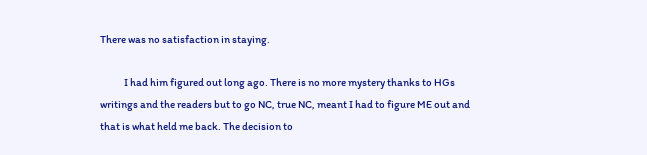There was no satisfaction in staying.

            I had him figured out long ago. There is no more mystery thanks to HGs writings and the readers but to go NC, true NC, meant I had to figure ME out and that is what held me back. The decision to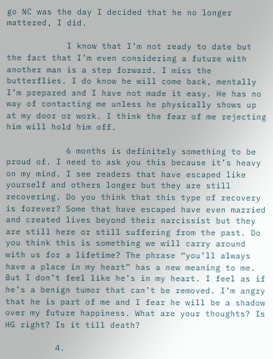go NC was the day I decided that he no longer mattered, I did.

            I know that I’m not ready to date but the fact that I’m even considering a future with another man is a step forward. I miss the butterflies. I do know he will come back, mentally I’m prepared and I have not made it easy. He has no way of contacting me unless he physically shows up at my door or work. I think the fear of me rejecting him will hold him off.

            6 months is definitely something to be proud of. I need to ask you this because it’s heavy on my mind. I see readers that have escaped like yourself and others longer but they are still recovering. Do you think that this type of recovery is forever? Some that have escaped have even married and created lives beyond their narcissist but they are still here or still suffering from the past. Do you think this is something we will carry around with us for a lifetime? The phrase “you’ll always have a place in my heart” has a new meaning to me. But I don’t feel like he’s in my heart. I feel as if he’s a benign tumor that can’t be removed. I’m angry that he is part of me and I fear he will be a shadow over my future happiness. What are your thoughts? Is HG right? Is it till death?

          4.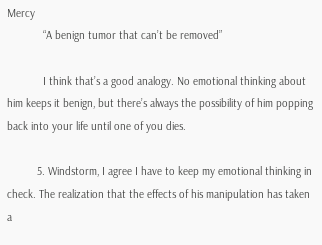Mercy
            “A benign tumor that can’t be removed”

            I think that’s a good analogy. No emotional thinking about him keeps it benign, but there’s always the possibility of him popping back into your life until one of you dies.

          5. Windstorm, I agree I have to keep my emotional thinking in check. The realization that the effects of his manipulation has taken a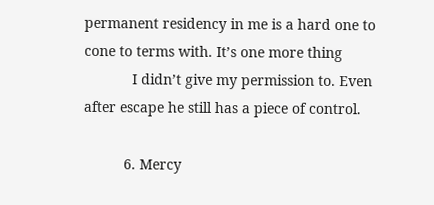permanent residency in me is a hard one to cone to terms with. It’s one more thing
            I didn’t give my permission to. Even after escape he still has a piece of control.

          6. Mercy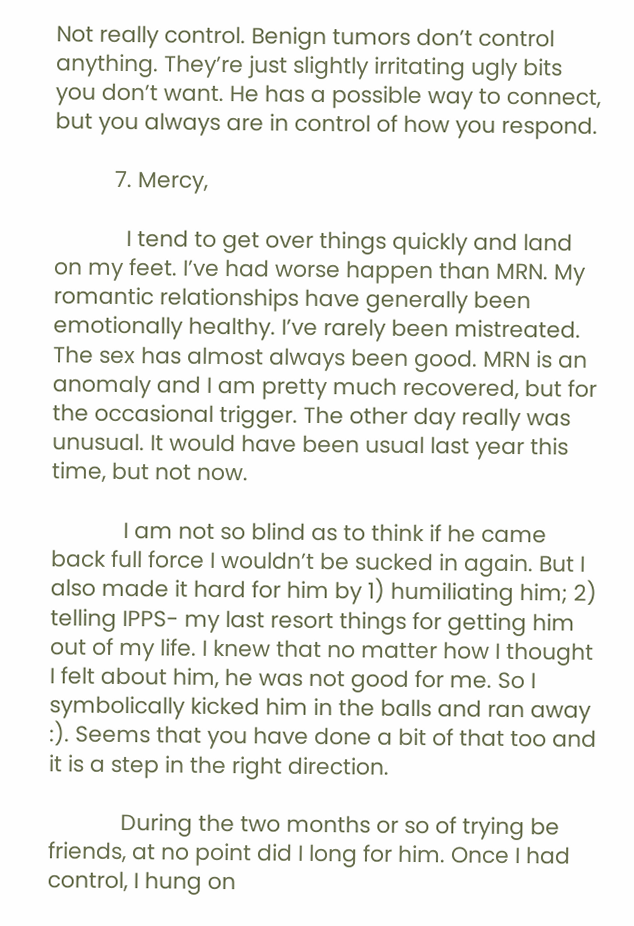Not really control. Benign tumors don’t control anything. They’re just slightly irritating ugly bits you don’t want. He has a possible way to connect, but you always are in control of how you respond.

          7. Mercy,

            I tend to get over things quickly and land on my feet. I’ve had worse happen than MRN. My romantic relationships have generally been emotionally healthy. I’ve rarely been mistreated. The sex has almost always been good. MRN is an anomaly and I am pretty much recovered, but for the occasional trigger. The other day really was unusual. It would have been usual last year this time, but not now.

            I am not so blind as to think if he came back full force I wouldn’t be sucked in again. But I also made it hard for him by 1) humiliating him; 2) telling IPPS- my last resort things for getting him out of my life. I knew that no matter how I thought I felt about him, he was not good for me. So I symbolically kicked him in the balls and ran away :). Seems that you have done a bit of that too and it is a step in the right direction.

            During the two months or so of trying be friends, at no point did I long for him. Once I had control, I hung on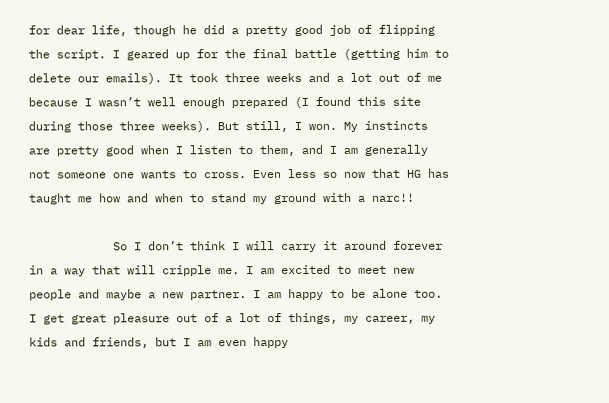for dear life, though he did a pretty good job of flipping the script. I geared up for the final battle (getting him to delete our emails). It took three weeks and a lot out of me because I wasn’t well enough prepared (I found this site during those three weeks). But still, I won. My instincts are pretty good when I listen to them, and I am generally not someone one wants to cross. Even less so now that HG has taught me how and when to stand my ground with a narc!!

            So I don’t think I will carry it around forever in a way that will cripple me. I am excited to meet new people and maybe a new partner. I am happy to be alone too. I get great pleasure out of a lot of things, my career, my kids and friends, but I am even happy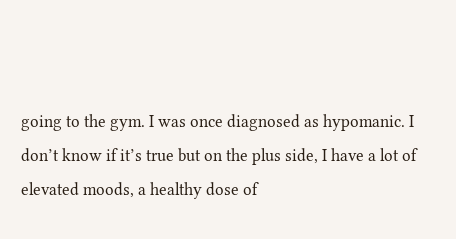going to the gym. I was once diagnosed as hypomanic. I don’t know if it’s true but on the plus side, I have a lot of elevated moods, a healthy dose of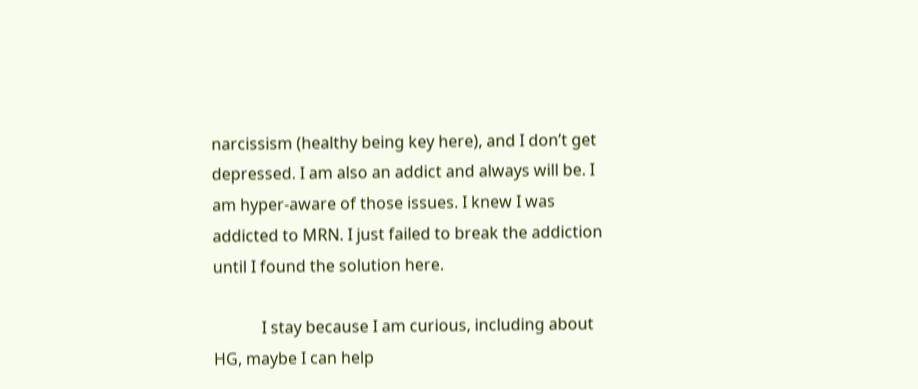narcissism (healthy being key here), and I don’t get depressed. I am also an addict and always will be. I am hyper-aware of those issues. I knew I was addicted to MRN. I just failed to break the addiction until I found the solution here.

            I stay because I am curious, including about HG, maybe I can help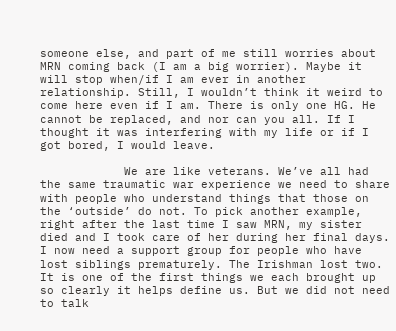someone else, and part of me still worries about MRN coming back (I am a big worrier). Maybe it will stop when/if I am ever in another relationship. Still, I wouldn’t think it weird to come here even if I am. There is only one HG. He cannot be replaced, and nor can you all. If I thought it was interfering with my life or if I got bored, I would leave.

            We are like veterans. We’ve all had the same traumatic war experience we need to share with people who understand things that those on the ‘outside’ do not. To pick another example, right after the last time I saw MRN, my sister died and I took care of her during her final days. I now need a support group for people who have lost siblings prematurely. The Irishman lost two. It is one of the first things we each brought up so clearly it helps define us. But we did not need to talk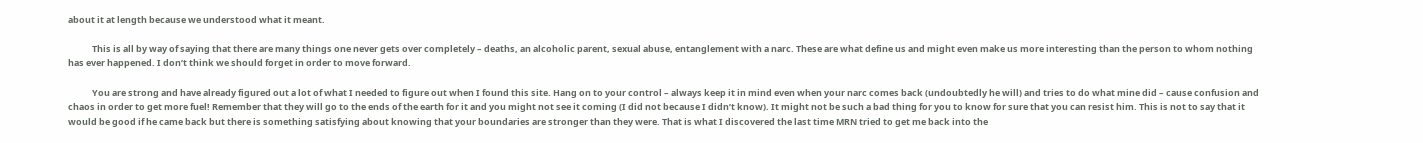about it at length because we understood what it meant.

            This is all by way of saying that there are many things one never gets over completely – deaths, an alcoholic parent, sexual abuse, entanglement with a narc. These are what define us and might even make us more interesting than the person to whom nothing has ever happened. I don’t think we should forget in order to move forward.

            You are strong and have already figured out a lot of what I needed to figure out when I found this site. Hang on to your control – always keep it in mind even when your narc comes back (undoubtedly he will) and tries to do what mine did – cause confusion and chaos in order to get more fuel! Remember that they will go to the ends of the earth for it and you might not see it coming (I did not because I didn’t know). It might not be such a bad thing for you to know for sure that you can resist him. This is not to say that it would be good if he came back but there is something satisfying about knowing that your boundaries are stronger than they were. That is what I discovered the last time MRN tried to get me back into the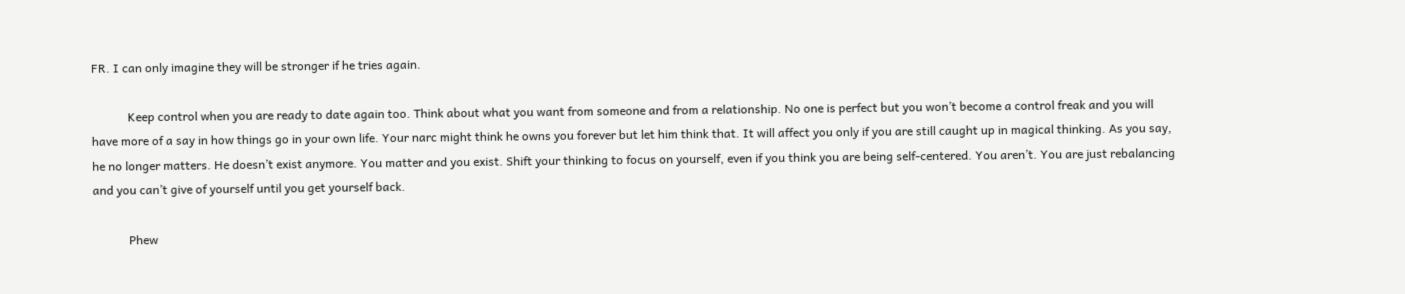FR. I can only imagine they will be stronger if he tries again.

            Keep control when you are ready to date again too. Think about what you want from someone and from a relationship. No one is perfect but you won’t become a control freak and you will have more of a say in how things go in your own life. Your narc might think he owns you forever but let him think that. It will affect you only if you are still caught up in magical thinking. As you say, he no longer matters. He doesn’t exist anymore. You matter and you exist. Shift your thinking to focus on yourself, even if you think you are being self-centered. You aren’t. You are just rebalancing and you can’t give of yourself until you get yourself back.

            Phew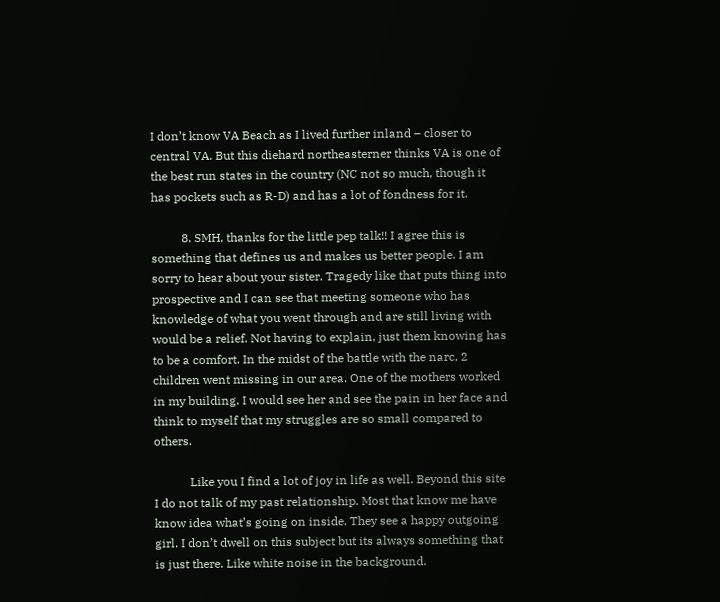I don’t know VA Beach as I lived further inland – closer to central VA. But this diehard northeasterner thinks VA is one of the best run states in the country (NC not so much, though it has pockets such as R-D) and has a lot of fondness for it.

          8. SMH, thanks for the little pep talk!! I agree this is something that defines us and makes us better people. I am sorry to hear about your sister. Tragedy like that puts thing into prospective and I can see that meeting someone who has knowledge of what you went through and are still living with would be a relief. Not having to explain, just them knowing has to be a comfort. In the midst of the battle with the narc, 2 children went missing in our area. One of the mothers worked in my building. I would see her and see the pain in her face and think to myself that my struggles are so small compared to others.

            Like you I find a lot of joy in life as well. Beyond this site I do not talk of my past relationship. Most that know me have know idea what’s going on inside. They see a happy outgoing girl. I don’t dwell on this subject but its always something that is just there. Like white noise in the background.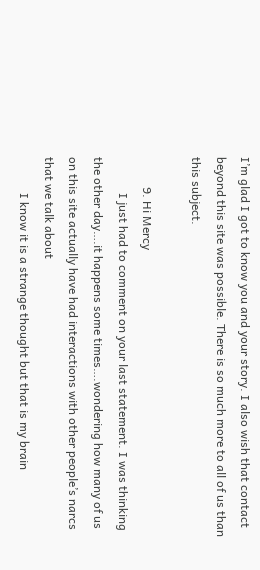I’m glad I got to know you and your story. I also wish that contact beyond this site was possible. There is so much more to all of us than this subject.

          9. Hi Mercy
            I just had to comment on your last statement. I was thinking the other day….it happens some times….wondering how many of us on this site actually have had interactions with other people’s narcs that we talk about
            I know it is a strange thought but that is my brain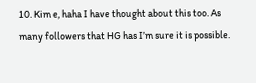10. Kim e, haha I have thought about this too. As many followers that HG has I’m sure it is possible.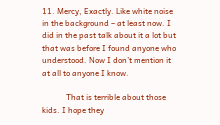11. Mercy, Exactly. Like white noise in the background – at least now. I did in the past talk about it a lot but that was before I found anyone who understood. Now I don’t mention it at all to anyone I know.

            That is terrible about those kids. I hope they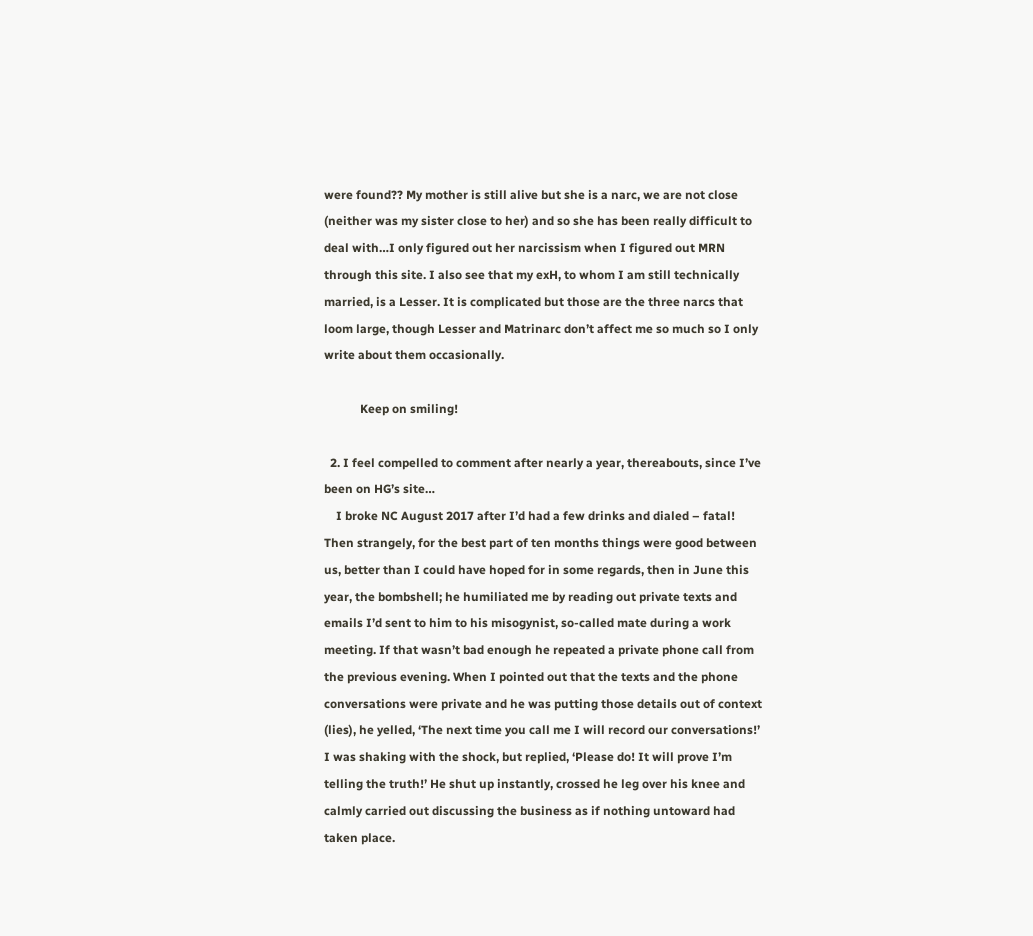were found?? My mother is still alive but she is a narc, we are not close (neither was my sister close to her) and so she has been really difficult to deal with…I only figured out her narcissism when I figured out MRN through this site. I also see that my exH, to whom I am still technically married, is a Lesser. It is complicated but those are the three narcs that loom large, though Lesser and Matrinarc don’t affect me so much so I only write about them occasionally.

            Keep on smiling!

  2. I feel compelled to comment after nearly a year, thereabouts, since I’ve been on HG’s site…
    I broke NC August 2017 after I’d had a few drinks and dialed – fatal! Then strangely, for the best part of ten months things were good between us, better than I could have hoped for in some regards, then in June this year, the bombshell; he humiliated me by reading out private texts and emails I’d sent to him to his misogynist, so-called mate during a work meeting. If that wasn’t bad enough he repeated a private phone call from the previous evening. When I pointed out that the texts and the phone conversations were private and he was putting those details out of context (lies), he yelled, ‘The next time you call me I will record our conversations!’ I was shaking with the shock, but replied, ‘Please do! It will prove I’m telling the truth!’ He shut up instantly, crossed he leg over his knee and calmly carried out discussing the business as if nothing untoward had taken place.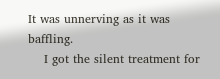It was unnerving as it was baffling.
    I got the silent treatment for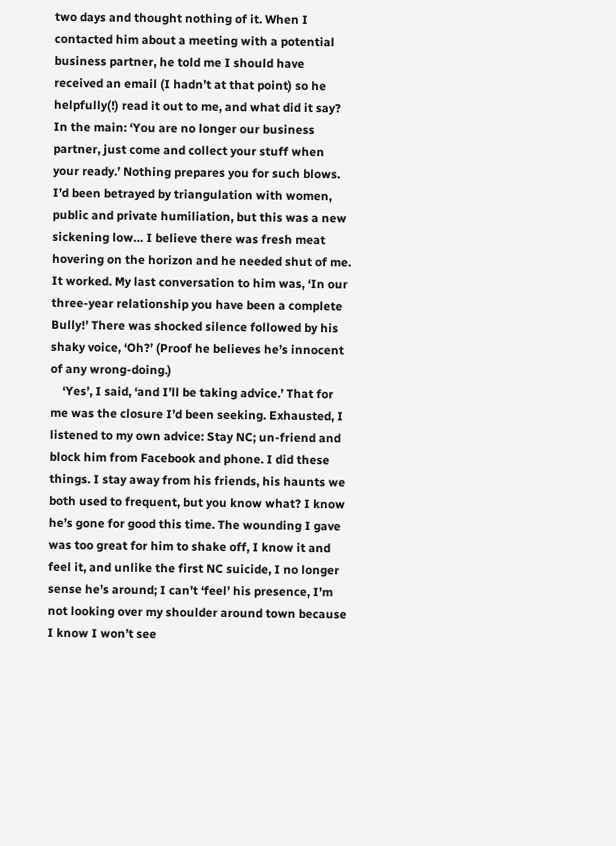two days and thought nothing of it. When I contacted him about a meeting with a potential business partner, he told me I should have received an email (I hadn’t at that point) so he helpfully(!) read it out to me, and what did it say? In the main: ‘You are no longer our business partner, just come and collect your stuff when your ready.’ Nothing prepares you for such blows. I’d been betrayed by triangulation with women, public and private humiliation, but this was a new sickening low… I believe there was fresh meat hovering on the horizon and he needed shut of me. It worked. My last conversation to him was, ‘In our three-year relationship you have been a complete Bully!’ There was shocked silence followed by his shaky voice, ‘Oh?’ (Proof he believes he’s innocent of any wrong-doing.)
    ‘Yes’, I said, ‘and I’ll be taking advice.’ That for me was the closure I’d been seeking. Exhausted, I listened to my own advice: Stay NC; un-friend and block him from Facebook and phone. I did these things. I stay away from his friends, his haunts we both used to frequent, but you know what? I know he’s gone for good this time. The wounding I gave was too great for him to shake off, I know it and feel it, and unlike the first NC suicide, I no longer sense he’s around; I can’t ‘feel’ his presence, I’m not looking over my shoulder around town because I know I won’t see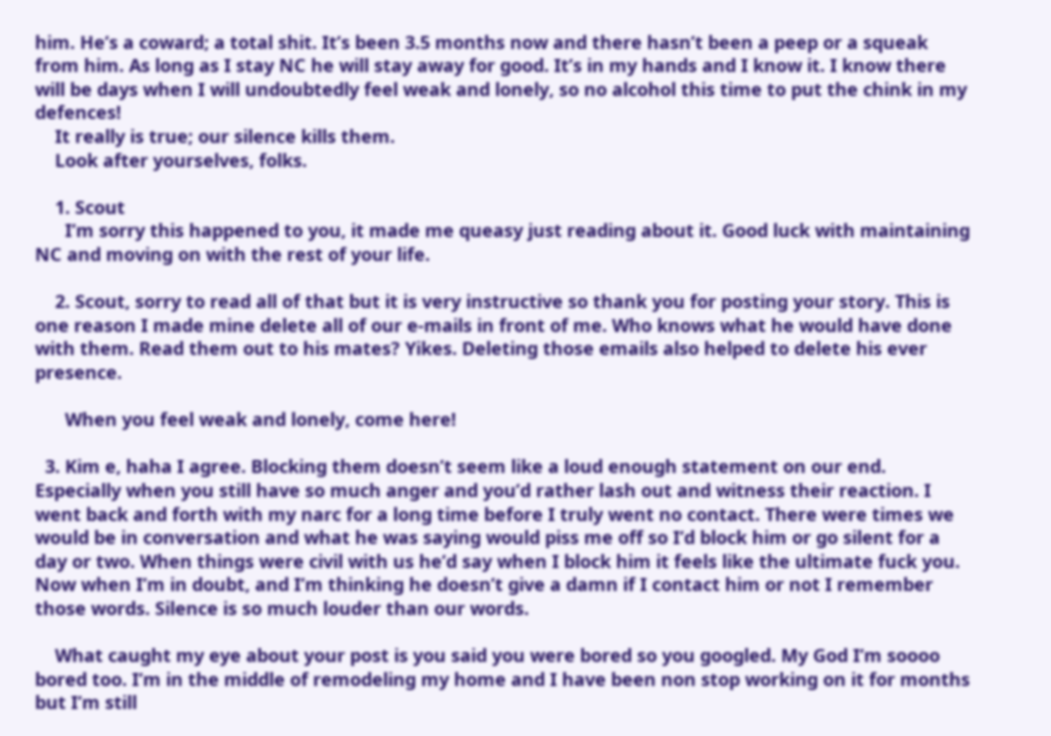him. He’s a coward; a total shit. It’s been 3.5 months now and there hasn’t been a peep or a squeak from him. As long as I stay NC he will stay away for good. It’s in my hands and I know it. I know there will be days when I will undoubtedly feel weak and lonely, so no alcohol this time to put the chink in my defences!
    It really is true; our silence kills them.
    Look after yourselves, folks.

    1. Scout
      I’m sorry this happened to you, it made me queasy just reading about it. Good luck with maintaining NC and moving on with the rest of your life.

    2. Scout, sorry to read all of that but it is very instructive so thank you for posting your story. This is one reason I made mine delete all of our e-mails in front of me. Who knows what he would have done with them. Read them out to his mates? Yikes. Deleting those emails also helped to delete his ever presence.

      When you feel weak and lonely, come here!

  3. Kim e, haha I agree. Blocking them doesn’t seem like a loud enough statement on our end. Especially when you still have so much anger and you’d rather lash out and witness their reaction. I went back and forth with my narc for a long time before I truly went no contact. There were times we would be in conversation and what he was saying would piss me off so I’d block him or go silent for a day or two. When things were civil with us he’d say when I block him it feels like the ultimate fuck you. Now when I’m in doubt, and I’m thinking he doesn’t give a damn if I contact him or not I remember those words. Silence is so much louder than our words.

    What caught my eye about your post is you said you were bored so you googled. My God I’m soooo bored too. I’m in the middle of remodeling my home and I have been non stop working on it for months but I’m still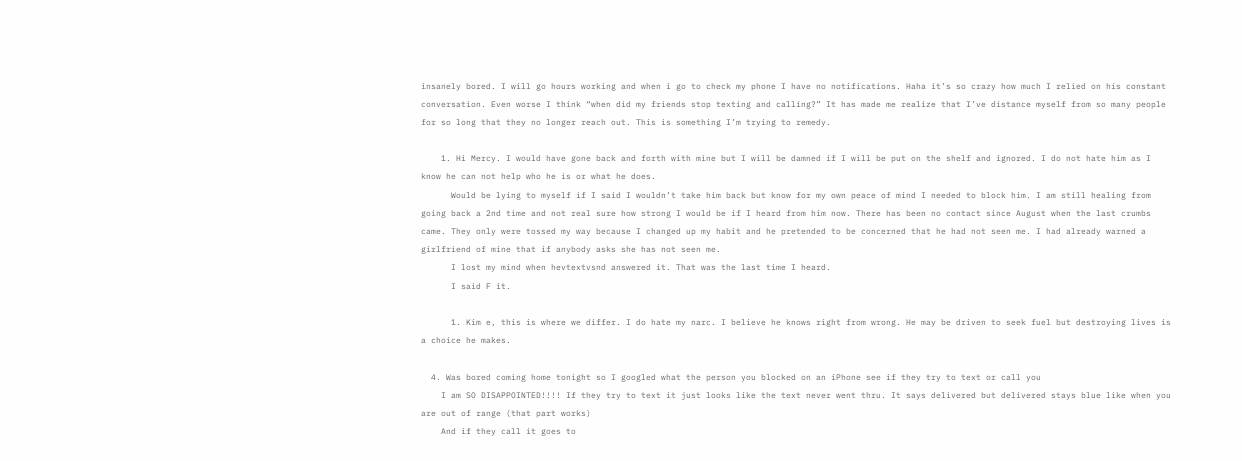insanely bored. I will go hours working and when i go to check my phone I have no notifications. Haha it’s so crazy how much I relied on his constant conversation. Even worse I think “when did my friends stop texting and calling?” It has made me realize that I’ve distance myself from so many people for so long that they no longer reach out. This is something I’m trying to remedy.

    1. Hi Mercy. I would have gone back and forth with mine but I will be damned if I will be put on the shelf and ignored. I do not hate him as I know he can not help who he is or what he does.
      Would be lying to myself if I said I wouldn’t take him back but know for my own peace of mind I needed to block him. I am still healing from going back a 2nd time and not real sure how strong I would be if I heard from him now. There has been no contact since August when the last crumbs came. They only were tossed my way because I changed up my habit and he pretended to be concerned that he had not seen me. I had already warned a girlfriend of mine that if anybody asks she has not seen me.
      I lost my mind when hevtextvsnd answered it. That was the last time I heard.
      I said F it.

      1. Kim e, this is where we differ. I do hate my narc. I believe he knows right from wrong. He may be driven to seek fuel but destroying lives is a choice he makes.

  4. Was bored coming home tonight so I googled what the person you blocked on an iPhone see if they try to text or call you
    I am SO DISAPPOINTED!!!! If they try to text it just looks like the text never went thru. It says delivered but delivered stays blue like when you are out of range (that part works)
    And if they call it goes to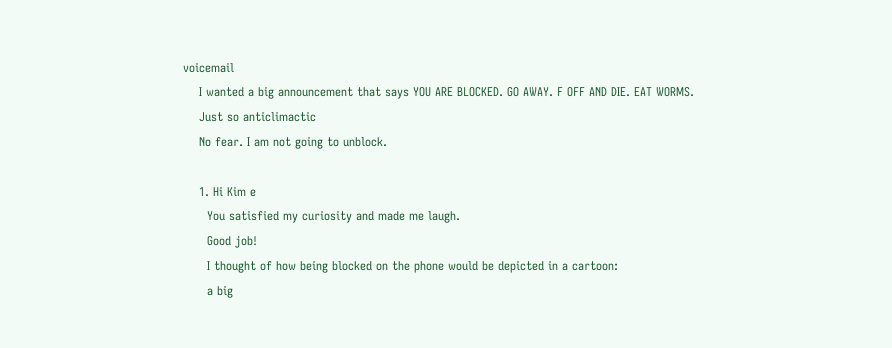voicemail
    I wanted a big announcement that says YOU ARE BLOCKED. GO AWAY. F OFF AND DIE. EAT WORMS.
    Just so anticlimactic
    No fear. I am not going to unblock.

    1. Hi Kim e
      You satisfied my curiosity and made me laugh.
      Good job!
      I thought of how being blocked on the phone would be depicted in a cartoon:
      a big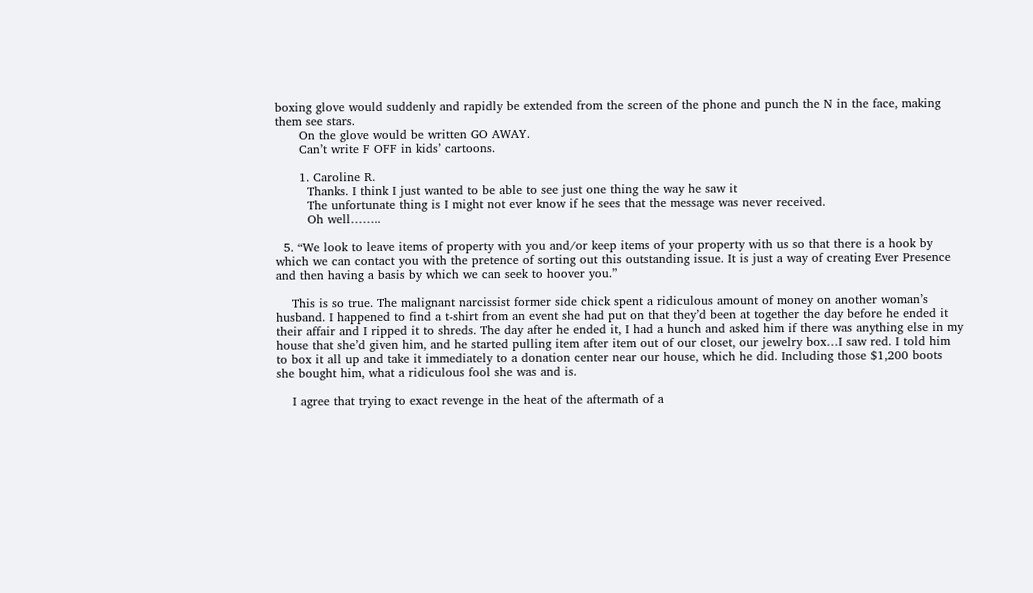boxing glove would suddenly and rapidly be extended from the screen of the phone and punch the N in the face, making them see stars.
      On the glove would be written GO AWAY.
      Can’t write F OFF in kids’ cartoons.

      1. Caroline R.
        Thanks. I think I just wanted to be able to see just one thing the way he saw it
        The unfortunate thing is I might not ever know if he sees that the message was never received.
        Oh well……..

  5. “We look to leave items of property with you and/or keep items of your property with us so that there is a hook by which we can contact you with the pretence of sorting out this outstanding issue. It is just a way of creating Ever Presence and then having a basis by which we can seek to hoover you.”

    This is so true. The malignant narcissist former side chick spent a ridiculous amount of money on another woman’s husband. I happened to find a t-shirt from an event she had put on that they’d been at together the day before he ended it their affair and I ripped it to shreds. The day after he ended it, I had a hunch and asked him if there was anything else in my house that she’d given him, and he started pulling item after item out of our closet, our jewelry box…I saw red. I told him to box it all up and take it immediately to a donation center near our house, which he did. Including those $1,200 boots she bought him, what a ridiculous fool she was and is.

    I agree that trying to exact revenge in the heat of the aftermath of a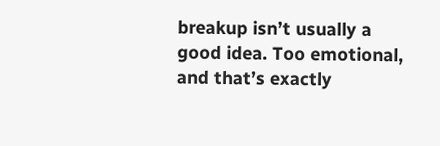breakup isn’t usually a good idea. Too emotional, and that’s exactly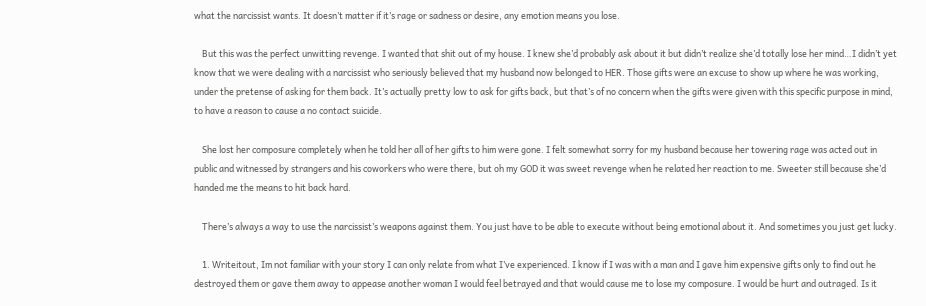what the narcissist wants. It doesn’t matter if it’s rage or sadness or desire, any emotion means you lose.

    But this was the perfect unwitting revenge. I wanted that shit out of my house. I knew she’d probably ask about it but didn’t realize she’d totally lose her mind…I didn’t yet know that we were dealing with a narcissist who seriously believed that my husband now belonged to HER. Those gifts were an excuse to show up where he was working, under the pretense of asking for them back. It’s actually pretty low to ask for gifts back, but that’s of no concern when the gifts were given with this specific purpose in mind, to have a reason to cause a no contact suicide.

    She lost her composure completely when he told her all of her gifts to him were gone. I felt somewhat sorry for my husband because her towering rage was acted out in public and witnessed by strangers and his coworkers who were there, but oh my GOD it was sweet revenge when he related her reaction to me. Sweeter still because she’d handed me the means to hit back hard.

    There’s always a way to use the narcissist’s weapons against them. You just have to be able to execute without being emotional about it. And sometimes you just get lucky.

    1. Writeitout, Im not familiar with your story I can only relate from what I’ve experienced. I know if I was with a man and I gave him expensive gifts only to find out he destroyed them or gave them away to appease another woman I would feel betrayed and that would cause me to lose my composure. I would be hurt and outraged. Is it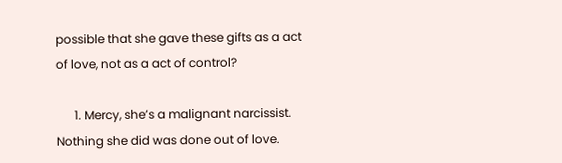possible that she gave these gifts as a act of love, not as a act of control?

      1. Mercy, she’s a malignant narcissist. Nothing she did was done out of love.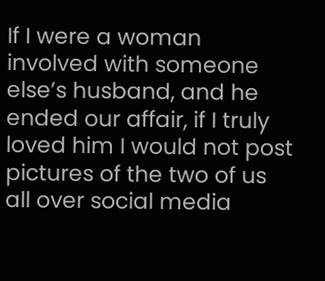If I were a woman involved with someone else’s husband, and he ended our affair, if I truly loved him I would not post pictures of the two of us all over social media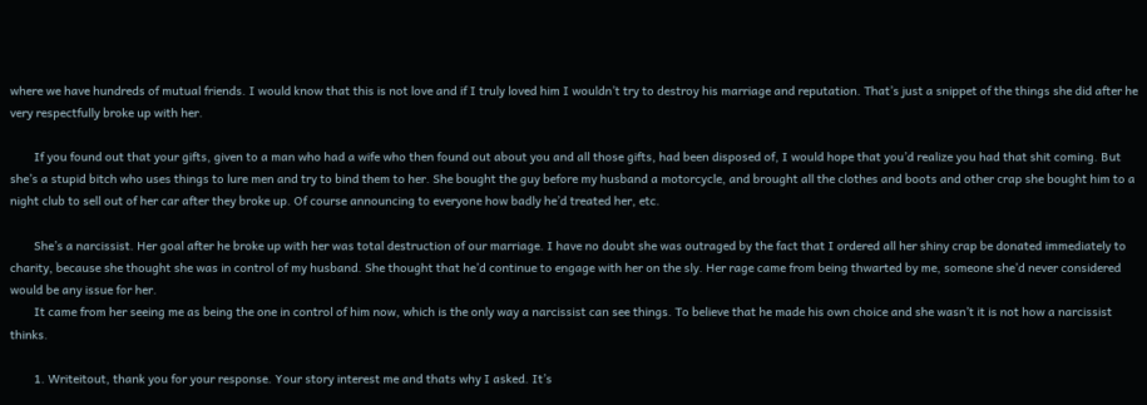where we have hundreds of mutual friends. I would know that this is not love and if I truly loved him I wouldn’t try to destroy his marriage and reputation. That’s just a snippet of the things she did after he very respectfully broke up with her.

        If you found out that your gifts, given to a man who had a wife who then found out about you and all those gifts, had been disposed of, I would hope that you’d realize you had that shit coming. But she’s a stupid bitch who uses things to lure men and try to bind them to her. She bought the guy before my husband a motorcycle, and brought all the clothes and boots and other crap she bought him to a night club to sell out of her car after they broke up. Of course announcing to everyone how badly he’d treated her, etc.

        She’s a narcissist. Her goal after he broke up with her was total destruction of our marriage. I have no doubt she was outraged by the fact that I ordered all her shiny crap be donated immediately to charity, because she thought she was in control of my husband. She thought that he’d continue to engage with her on the sly. Her rage came from being thwarted by me, someone she’d never considered would be any issue for her.
        It came from her seeing me as being the one in control of him now, which is the only way a narcissist can see things. To believe that he made his own choice and she wasn’t it is not how a narcissist thinks.

        1. Writeitout, thank you for your response. Your story interest me and thats why I asked. It’s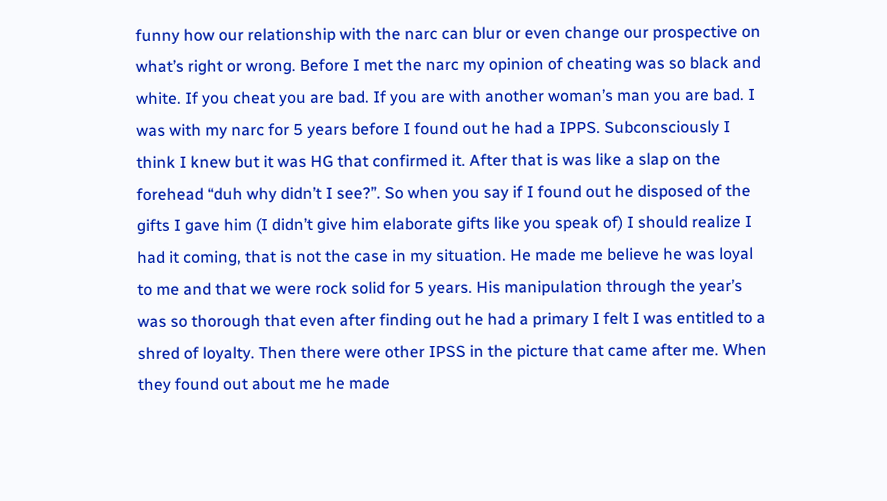funny how our relationship with the narc can blur or even change our prospective on what’s right or wrong. Before I met the narc my opinion of cheating was so black and white. If you cheat you are bad. If you are with another woman’s man you are bad. I was with my narc for 5 years before I found out he had a IPPS. Subconsciously I think I knew but it was HG that confirmed it. After that is was like a slap on the forehead “duh why didn’t I see?”. So when you say if I found out he disposed of the gifts I gave him (I didn’t give him elaborate gifts like you speak of) I should realize I had it coming, that is not the case in my situation. He made me believe he was loyal to me and that we were rock solid for 5 years. His manipulation through the year’s was so thorough that even after finding out he had a primary I felt I was entitled to a shred of loyalty. Then there were other IPSS in the picture that came after me. When they found out about me he made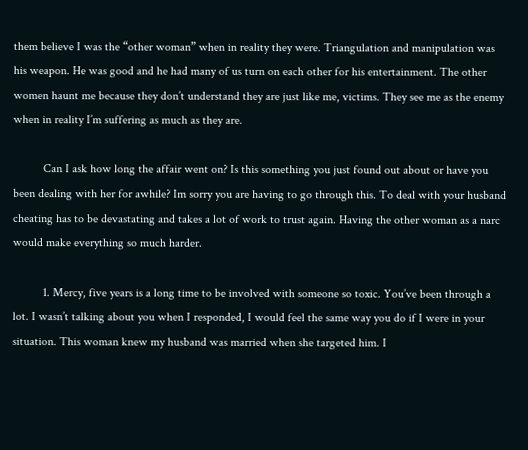them believe I was the “other woman” when in reality they were. Triangulation and manipulation was his weapon. He was good and he had many of us turn on each other for his entertainment. The other women haunt me because they don’t understand they are just like me, victims. They see me as the enemy when in reality I’m suffering as much as they are.

          Can I ask how long the affair went on? Is this something you just found out about or have you been dealing with her for awhile? Im sorry you are having to go through this. To deal with your husband cheating has to be devastating and takes a lot of work to trust again. Having the other woman as a narc would make everything so much harder.

          1. Mercy, five years is a long time to be involved with someone so toxic. You’ve been through a lot. I wasn’t talking about you when I responded, I would feel the same way you do if I were in your situation. This woman knew my husband was married when she targeted him. I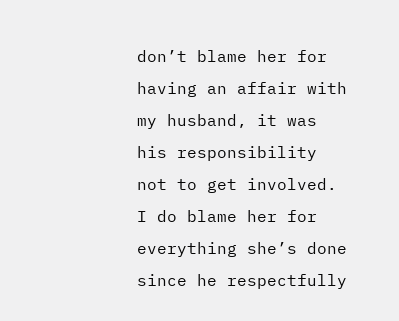don’t blame her for having an affair with my husband, it was his responsibility not to get involved. I do blame her for everything she’s done since he respectfully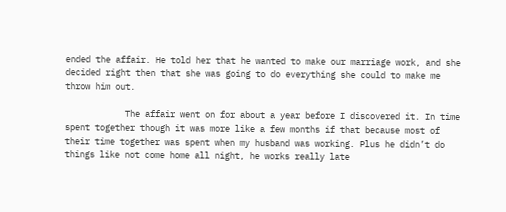ended the affair. He told her that he wanted to make our marriage work, and she decided right then that she was going to do everything she could to make me throw him out.

            The affair went on for about a year before I discovered it. In time spent together though it was more like a few months if that because most of their time together was spent when my husband was working. Plus he didn’t do things like not come home all night, he works really late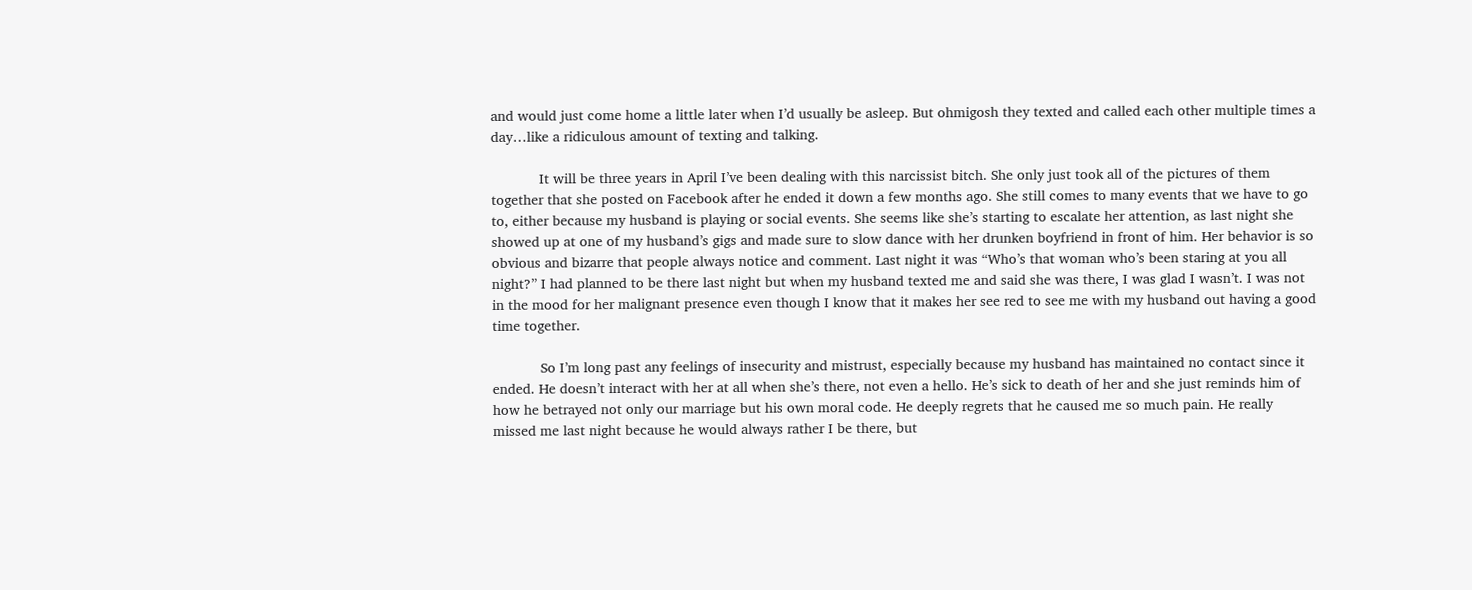and would just come home a little later when I’d usually be asleep. But ohmigosh they texted and called each other multiple times a day…like a ridiculous amount of texting and talking.

            It will be three years in April I’ve been dealing with this narcissist bitch. She only just took all of the pictures of them together that she posted on Facebook after he ended it down a few months ago. She still comes to many events that we have to go to, either because my husband is playing or social events. She seems like she’s starting to escalate her attention, as last night she showed up at one of my husband’s gigs and made sure to slow dance with her drunken boyfriend in front of him. Her behavior is so obvious and bizarre that people always notice and comment. Last night it was “Who’s that woman who’s been staring at you all night?” I had planned to be there last night but when my husband texted me and said she was there, I was glad I wasn’t. I was not in the mood for her malignant presence even though I know that it makes her see red to see me with my husband out having a good time together.

            So I’m long past any feelings of insecurity and mistrust, especially because my husband has maintained no contact since it ended. He doesn’t interact with her at all when she’s there, not even a hello. He’s sick to death of her and she just reminds him of how he betrayed not only our marriage but his own moral code. He deeply regrets that he caused me so much pain. He really missed me last night because he would always rather I be there, but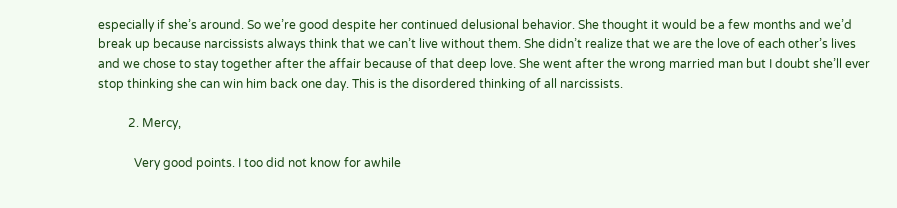especially if she’s around. So we’re good despite her continued delusional behavior. She thought it would be a few months and we’d break up because narcissists always think that we can’t live without them. She didn’t realize that we are the love of each other’s lives and we chose to stay together after the affair because of that deep love. She went after the wrong married man but I doubt she’ll ever stop thinking she can win him back one day. This is the disordered thinking of all narcissists.

          2. Mercy,

            Very good points. I too did not know for awhile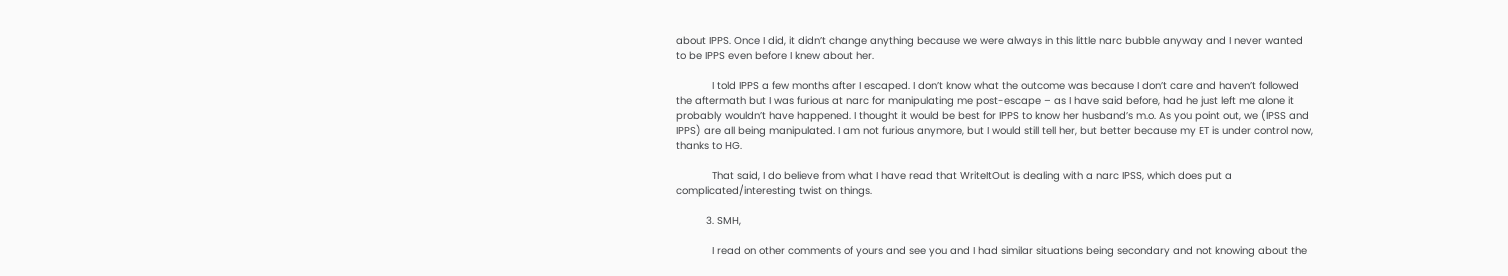about IPPS. Once I did, it didn’t change anything because we were always in this little narc bubble anyway and I never wanted to be IPPS even before I knew about her.

            I told IPPS a few months after I escaped. I don’t know what the outcome was because I don’t care and haven’t followed the aftermath but I was furious at narc for manipulating me post-escape – as I have said before, had he just left me alone it probably wouldn’t have happened. I thought it would be best for IPPS to know her husband’s m.o. As you point out, we (IPSS and IPPS) are all being manipulated. I am not furious anymore, but I would still tell her, but better because my ET is under control now, thanks to HG.

            That said, I do believe from what I have read that WriteItOut is dealing with a narc IPSS, which does put a complicated/interesting twist on things.

          3. SMH,

            I read on other comments of yours and see you and I had similar situations being secondary and not knowing about the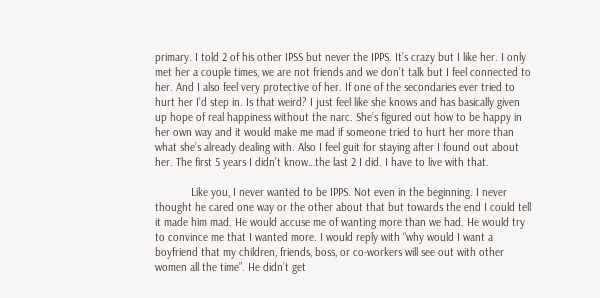primary. I told 2 of his other IPSS but never the IPPS. It’s crazy but I like her. I only met her a couple times, we are not friends and we don’t talk but I feel connected to her. And I also feel very protective of her. If one of the secondaries ever tried to hurt her I’d step in. Is that weird? I just feel like she knows and has basically given up hope of real happiness without the narc. She’s figured out how to be happy in her own way and it would make me mad if someone tried to hurt her more than what she’s already dealing with. Also I feel guit for staying after I found out about her. The first 5 years I didn’t know…the last 2 I did. I have to live with that.

            Like you, I never wanted to be IPPS. Not even in the beginning. I never thought he cared one way or the other about that but towards the end I could tell it made him mad. He would accuse me of wanting more than we had. He would try to convince me that I wanted more. I would reply with “why would I want a boyfriend that my children, friends, boss, or co-workers will see out with other women all the time”. He didn’t get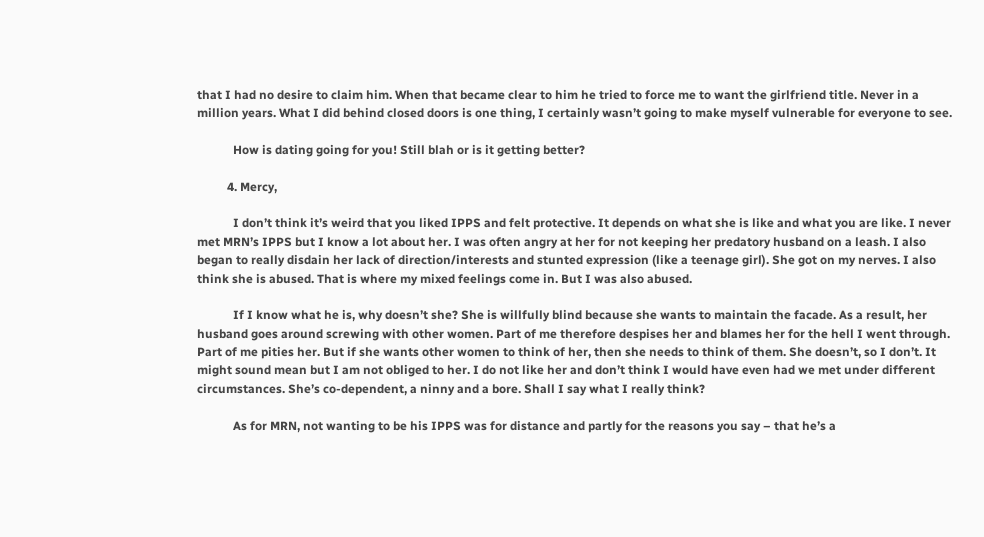that I had no desire to claim him. When that became clear to him he tried to force me to want the girlfriend title. Never in a million years. What I did behind closed doors is one thing, I certainly wasn’t going to make myself vulnerable for everyone to see.

            How is dating going for you! Still blah or is it getting better?

          4. Mercy,

            I don’t think it’s weird that you liked IPPS and felt protective. It depends on what she is like and what you are like. I never met MRN’s IPPS but I know a lot about her. I was often angry at her for not keeping her predatory husband on a leash. I also began to really disdain her lack of direction/interests and stunted expression (like a teenage girl). She got on my nerves. I also think she is abused. That is where my mixed feelings come in. But I was also abused.

            If I know what he is, why doesn’t she? She is willfully blind because she wants to maintain the facade. As a result, her husband goes around screwing with other women. Part of me therefore despises her and blames her for the hell I went through. Part of me pities her. But if she wants other women to think of her, then she needs to think of them. She doesn’t, so I don’t. It might sound mean but I am not obliged to her. I do not like her and don’t think I would have even had we met under different circumstances. She’s co-dependent, a ninny and a bore. Shall I say what I really think?

            As for MRN, not wanting to be his IPPS was for distance and partly for the reasons you say – that he’s a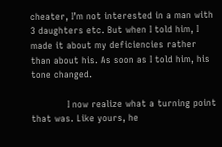cheater, I’m not interested in a man with 3 daughters etc. But when I told him, I made it about my deficiencies rather than about his. As soon as I told him, his tone changed.

            I now realize what a turning point that was. Like yours, he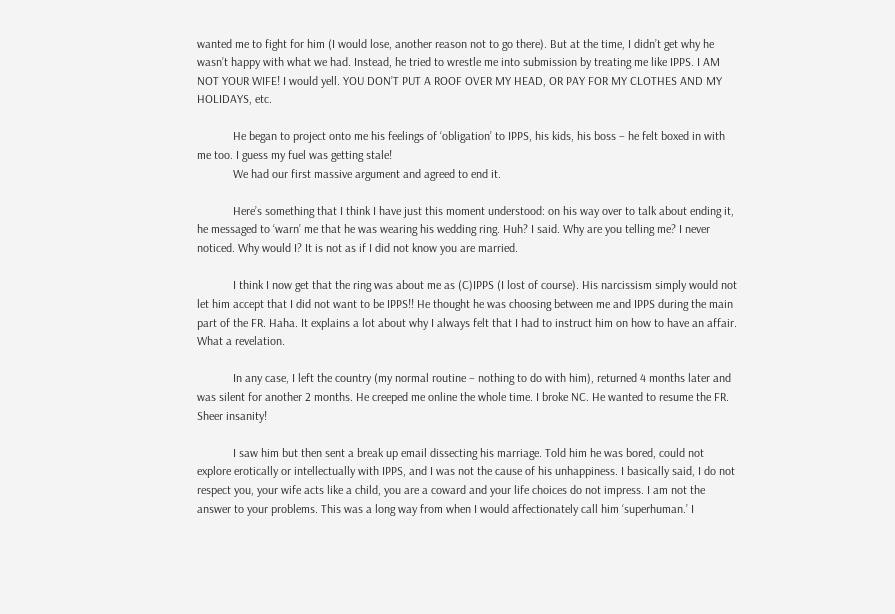wanted me to fight for him (I would lose, another reason not to go there). But at the time, I didn’t get why he wasn’t happy with what we had. Instead, he tried to wrestle me into submission by treating me like IPPS. I AM NOT YOUR WIFE! I would yell. YOU DON’T PUT A ROOF OVER MY HEAD, OR PAY FOR MY CLOTHES AND MY HOLIDAYS, etc.

            He began to project onto me his feelings of ‘obligation’ to IPPS, his kids, his boss – he felt boxed in with me too. I guess my fuel was getting stale!
            We had our first massive argument and agreed to end it.

            Here’s something that I think I have just this moment understood: on his way over to talk about ending it, he messaged to ‘warn’ me that he was wearing his wedding ring. Huh? I said. Why are you telling me? I never noticed. Why would I? It is not as if I did not know you are married.

            I think I now get that the ring was about me as (C)IPPS (I lost of course). His narcissism simply would not let him accept that I did not want to be IPPS!! He thought he was choosing between me and IPPS during the main part of the FR. Haha. It explains a lot about why I always felt that I had to instruct him on how to have an affair. What a revelation.

            In any case, I left the country (my normal routine – nothing to do with him), returned 4 months later and was silent for another 2 months. He creeped me online the whole time. I broke NC. He wanted to resume the FR. Sheer insanity!

            I saw him but then sent a break up email dissecting his marriage. Told him he was bored, could not explore erotically or intellectually with IPPS, and I was not the cause of his unhappiness. I basically said, I do not respect you, your wife acts like a child, you are a coward and your life choices do not impress. I am not the answer to your problems. This was a long way from when I would affectionately call him ‘superhuman.’ I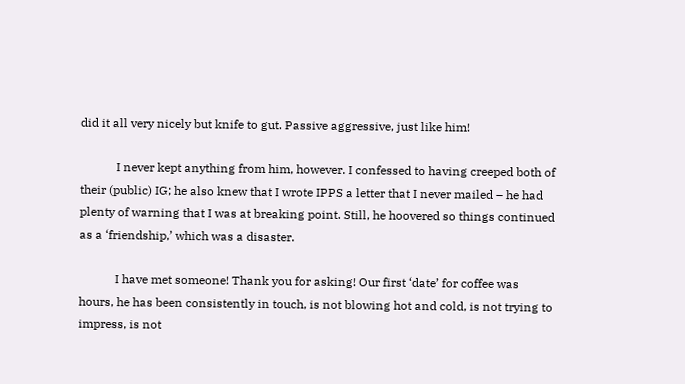did it all very nicely but knife to gut. Passive aggressive, just like him!

            I never kept anything from him, however. I confessed to having creeped both of their (public) IG; he also knew that I wrote IPPS a letter that I never mailed – he had plenty of warning that I was at breaking point. Still, he hoovered so things continued as a ‘friendship,’ which was a disaster.

            I have met someone! Thank you for asking! Our first ‘date’ for coffee was hours, he has been consistently in touch, is not blowing hot and cold, is not trying to impress, is not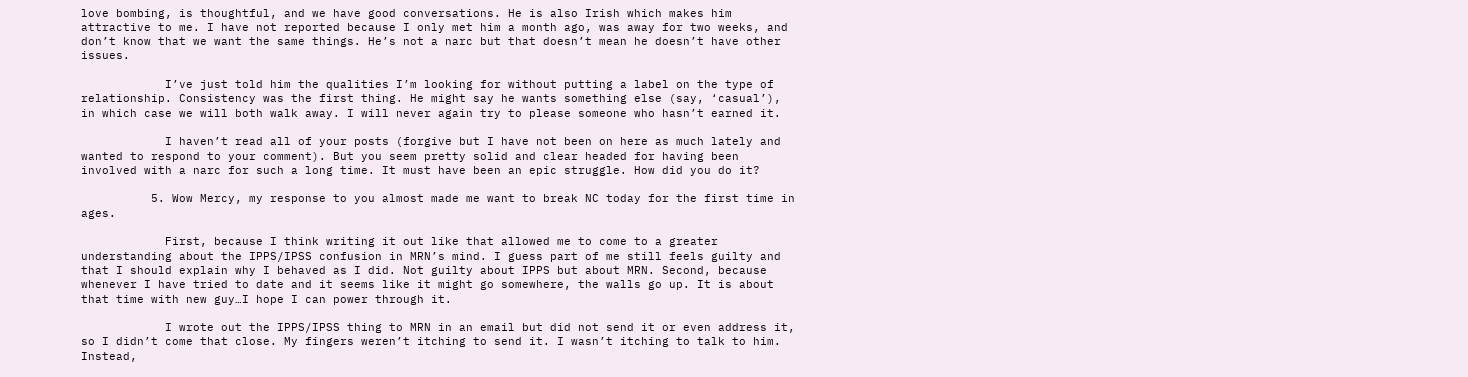love bombing, is thoughtful, and we have good conversations. He is also Irish which makes him attractive to me. I have not reported because I only met him a month ago, was away for two weeks, and don’t know that we want the same things. He’s not a narc but that doesn’t mean he doesn’t have other issues.

            I’ve just told him the qualities I’m looking for without putting a label on the type of relationship. Consistency was the first thing. He might say he wants something else (say, ‘casual’), in which case we will both walk away. I will never again try to please someone who hasn’t earned it.

            I haven’t read all of your posts (forgive but I have not been on here as much lately and wanted to respond to your comment). But you seem pretty solid and clear headed for having been involved with a narc for such a long time. It must have been an epic struggle. How did you do it?

          5. Wow Mercy, my response to you almost made me want to break NC today for the first time in ages.

            First, because I think writing it out like that allowed me to come to a greater understanding about the IPPS/IPSS confusion in MRN’s mind. I guess part of me still feels guilty and that I should explain why I behaved as I did. Not guilty about IPPS but about MRN. Second, because whenever I have tried to date and it seems like it might go somewhere, the walls go up. It is about that time with new guy…I hope I can power through it.

            I wrote out the IPPS/IPSS thing to MRN in an email but did not send it or even address it, so I didn’t come that close. My fingers weren’t itching to send it. I wasn’t itching to talk to him. Instead,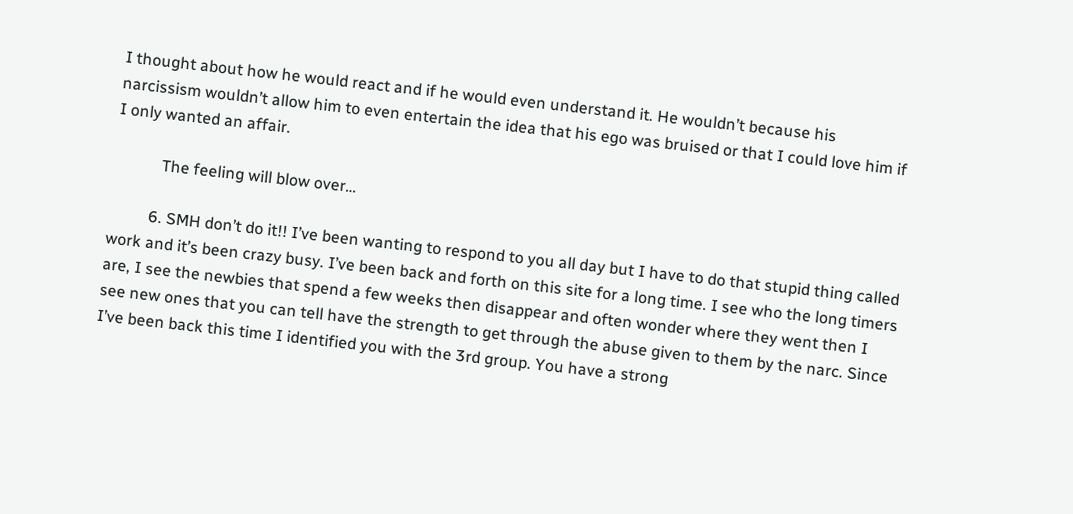I thought about how he would react and if he would even understand it. He wouldn’t because his narcissism wouldn’t allow him to even entertain the idea that his ego was bruised or that I could love him if I only wanted an affair.

            The feeling will blow over…

          6. SMH don’t do it!! I’ve been wanting to respond to you all day but I have to do that stupid thing called work and it’s been crazy busy. I’ve been back and forth on this site for a long time. I see who the long timers are, I see the newbies that spend a few weeks then disappear and often wonder where they went then I see new ones that you can tell have the strength to get through the abuse given to them by the narc. Since I’ve been back this time I identified you with the 3rd group. You have a strong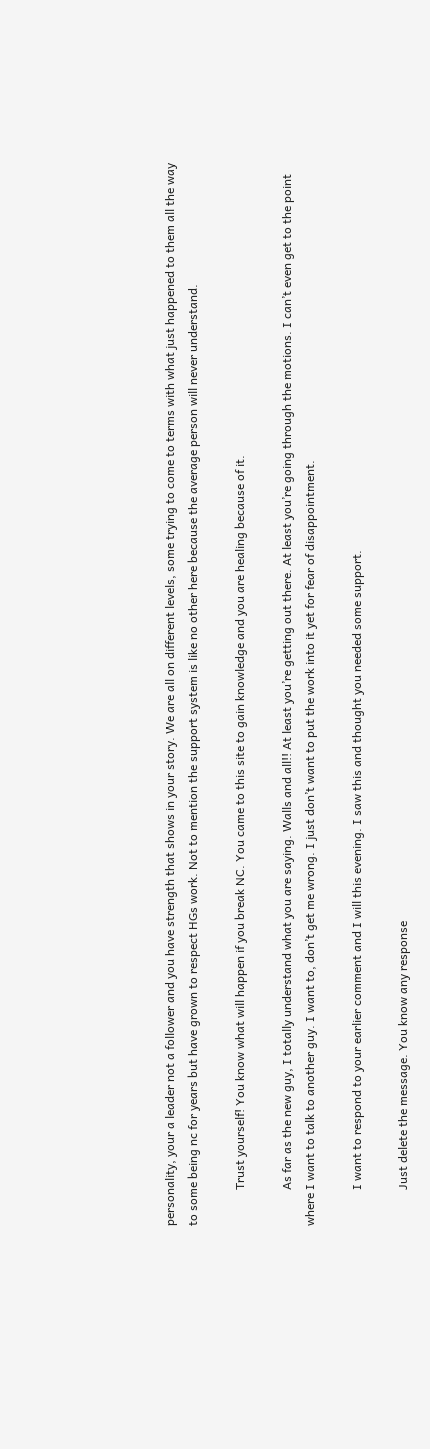personality, your a leader not a follower and you have strength that shows in your story. We are all on different levels, some trying to come to terms with what just happened to them all the way to some being nc for years but have grown to respect HGs work. Not to mention the support system is like no other here because the average person will never understand.

            Trust yourself! You know what will happen if you break NC. You came to this site to gain knowledge and you are healing because of it.

            As far as the new guy, I totally understand what you are saying. Walls and all!! At least you’re getting out there. At least you’re going through the motions. I can’t even get to the point where I want to talk to another guy. I want to, don’t get me wrong. I just don’t want to put the work into it yet for fear of disappointment.

            I want to respond to your earlier comment and I will this evening. I saw this and thought you needed some support.

            Just delete the message. You know any response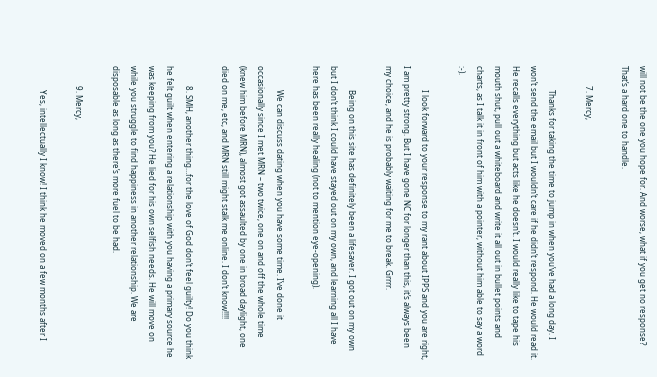will not be the one you hope for. And worse, what if you get no response? That’s a hard one to handle.

          7. Mercy,

            Thanks for taking the time to jump in when you’ve had a long day. I won’t send the email but I wouldn’t care if he didn’t respond. He would read it. He recalls everything but acts like he doesn’t. I would really like to tape his mouth shut, pull out a whiteboard and write it all out in bullet points and charts, as I talk it in front of him with a pointer, without him able to say a word :-).

            I look forward to your response to my rant about IPPS and you are right, I am pretty strong. But I have gone NC for longer than this, it’s always been my choice, and he is probably waiting for me to break. Grrrr.

            Being on this site has definitely been a lifesaver. I got out on my own but I don’t think I could have stayed out on my own, and learning all I have here has been really healing (not to mention eye-opening).

            We can discuss dating when you have some time. I’ve done it occasionally since I met MRN – two twice, one on and off the whole time (knew him before MRN), almost got assaulted by one in broad daylight, one died on me, etc, and MRN still might stalk me online. I don’t know!!!!

          8. SMH, another thing…for the love of God don’t feel guilty! Do you think he felt guilt when entering a relationship with you having a primary source he was keeping from you? He lied for his own selfish needs. He will move on while you struggle to find happiness in another relationship. We are disposable as long as there’s more fuel to be had.

          9. Mercy,

            Yes, intellectually I know! I think he moved on a few months after I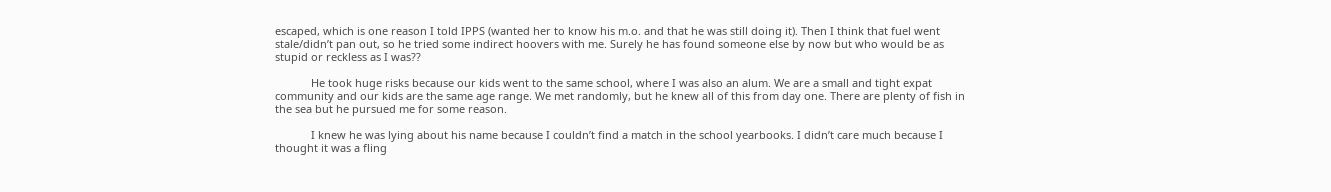escaped, which is one reason I told IPPS (wanted her to know his m.o. and that he was still doing it). Then I think that fuel went stale/didn’t pan out, so he tried some indirect hoovers with me. Surely he has found someone else by now but who would be as stupid or reckless as I was??

            He took huge risks because our kids went to the same school, where I was also an alum. We are a small and tight expat community and our kids are the same age range. We met randomly, but he knew all of this from day one. There are plenty of fish in the sea but he pursued me for some reason.

            I knew he was lying about his name because I couldn’t find a match in the school yearbooks. I didn’t care much because I thought it was a fling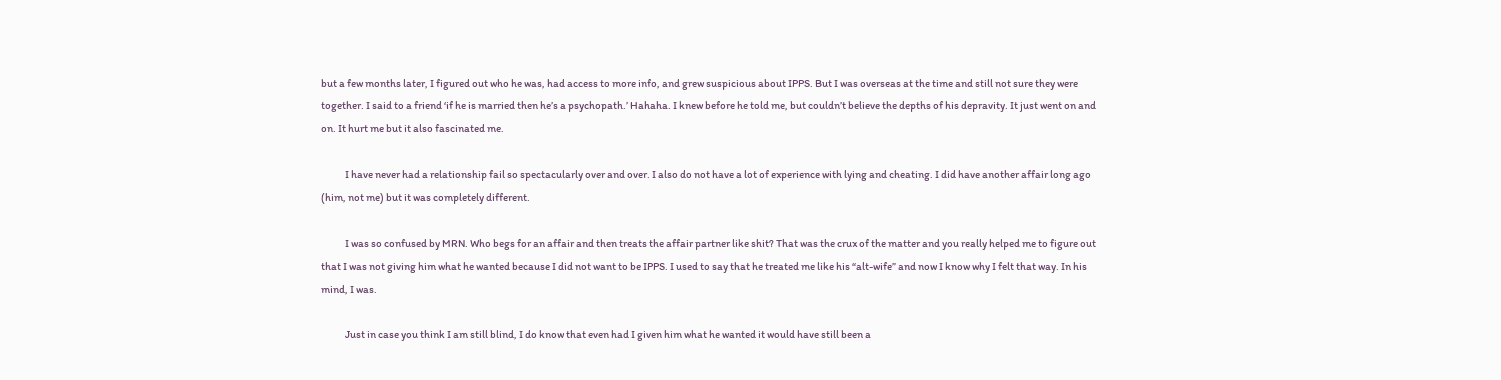but a few months later, I figured out who he was, had access to more info, and grew suspicious about IPPS. But I was overseas at the time and still not sure they were together. I said to a friend ‘if he is married then he’s a psychopath.’ Hahaha. I knew before he told me, but couldn’t believe the depths of his depravity. It just went on and on. It hurt me but it also fascinated me.

            I have never had a relationship fail so spectacularly over and over. I also do not have a lot of experience with lying and cheating. I did have another affair long ago (him, not me) but it was completely different.

            I was so confused by MRN. Who begs for an affair and then treats the affair partner like shit? That was the crux of the matter and you really helped me to figure out that I was not giving him what he wanted because I did not want to be IPPS. I used to say that he treated me like his “alt-wife” and now I know why I felt that way. In his mind, I was.

            Just in case you think I am still blind, I do know that even had I given him what he wanted it would have still been a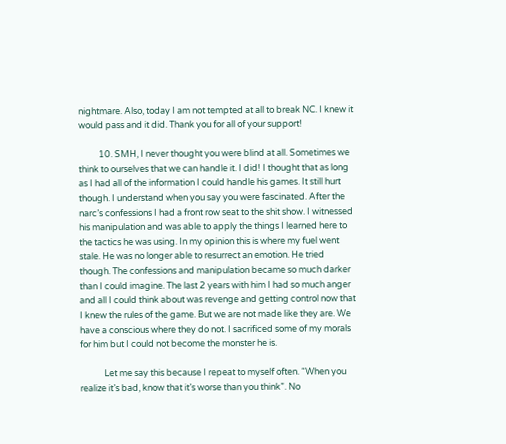nightmare. Also, today I am not tempted at all to break NC. I knew it would pass and it did. Thank you for all of your support!

          10. SMH, I never thought you were blind at all. Sometimes we think to ourselves that we can handle it. I did! I thought that as long as I had all of the information I could handle his games. It still hurt though. I understand when you say you were fascinated. After the narc’s confessions I had a front row seat to the shit show. I witnessed his manipulation and was able to apply the things I learned here to the tactics he was using. In my opinion this is where my fuel went stale. He was no longer able to resurrect an emotion. He tried though. The confessions and manipulation became so much darker than I could imagine. The last 2 years with him I had so much anger and all I could think about was revenge and getting control now that I knew the rules of the game. But we are not made like they are. We have a conscious where they do not. I sacrificed some of my morals for him but I could not become the monster he is.

            Let me say this because I repeat to myself often. “When you realize it’s bad, know that it’s worse than you think”. No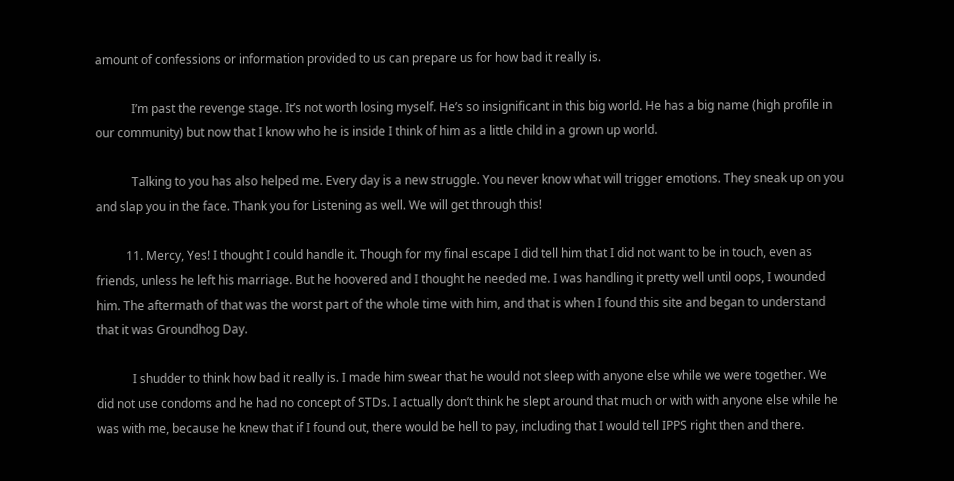amount of confessions or information provided to us can prepare us for how bad it really is.

            I’m past the revenge stage. It’s not worth losing myself. He’s so insignificant in this big world. He has a big name (high profile in our community) but now that I know who he is inside I think of him as a little child in a grown up world.

            Talking to you has also helped me. Every day is a new struggle. You never know what will trigger emotions. They sneak up on you and slap you in the face. Thank you for Listening as well. We will get through this!

          11. Mercy, Yes! I thought I could handle it. Though for my final escape I did tell him that I did not want to be in touch, even as friends, unless he left his marriage. But he hoovered and I thought he needed me. I was handling it pretty well until oops, I wounded him. The aftermath of that was the worst part of the whole time with him, and that is when I found this site and began to understand that it was Groundhog Day.

            I shudder to think how bad it really is. I made him swear that he would not sleep with anyone else while we were together. We did not use condoms and he had no concept of STDs. I actually don’t think he slept around that much or with with anyone else while he was with me, because he knew that if I found out, there would be hell to pay, including that I would tell IPPS right then and there.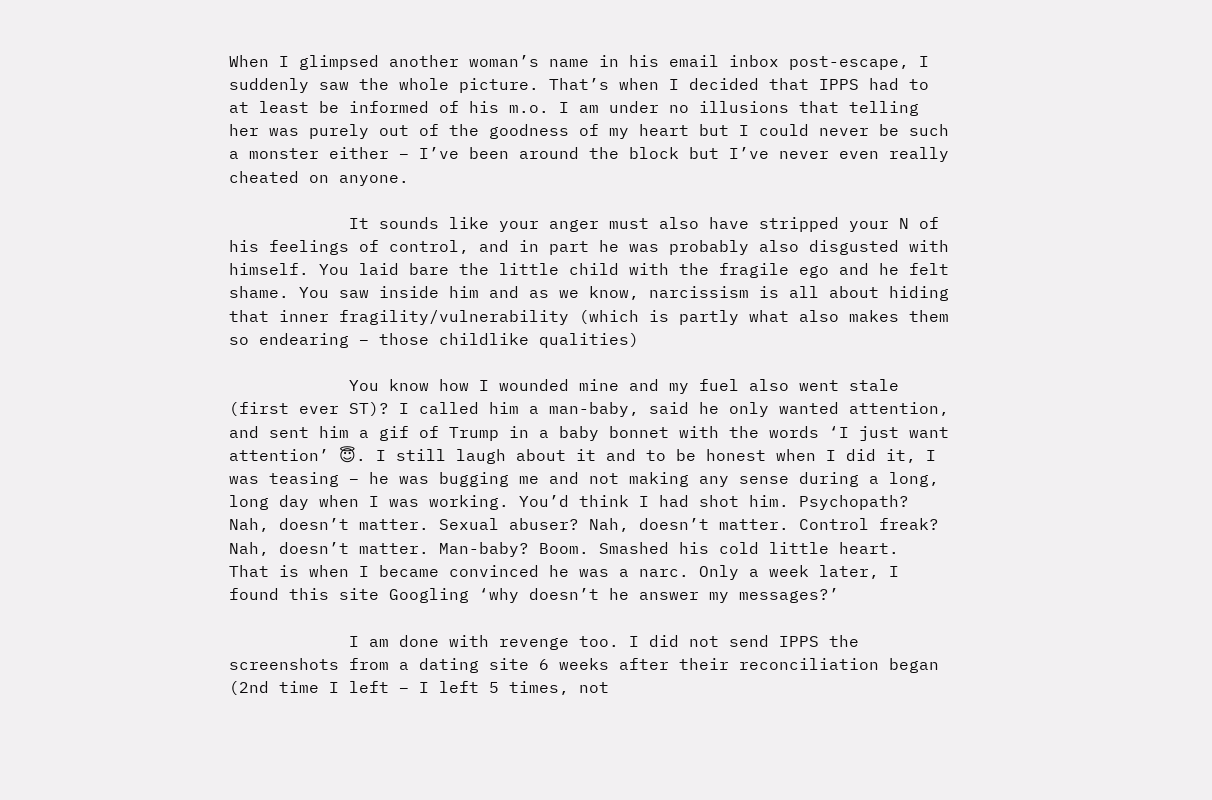When I glimpsed another woman’s name in his email inbox post-escape, I suddenly saw the whole picture. That’s when I decided that IPPS had to at least be informed of his m.o. I am under no illusions that telling her was purely out of the goodness of my heart but I could never be such a monster either – I’ve been around the block but I’ve never even really cheated on anyone.

            It sounds like your anger must also have stripped your N of his feelings of control, and in part he was probably also disgusted with himself. You laid bare the little child with the fragile ego and he felt shame. You saw inside him and as we know, narcissism is all about hiding that inner fragility/vulnerability (which is partly what also makes them so endearing – those childlike qualities)

            You know how I wounded mine and my fuel also went stale (first ever ST)? I called him a man-baby, said he only wanted attention, and sent him a gif of Trump in a baby bonnet with the words ‘I just want attention’ 😇. I still laugh about it and to be honest when I did it, I was teasing – he was bugging me and not making any sense during a long, long day when I was working. You’d think I had shot him. Psychopath? Nah, doesn’t matter. Sexual abuser? Nah, doesn’t matter. Control freak? Nah, doesn’t matter. Man-baby? Boom. Smashed his cold little heart.  That is when I became convinced he was a narc. Only a week later, I found this site Googling ‘why doesn’t he answer my messages?’

            I am done with revenge too. I did not send IPPS the screenshots from a dating site 6 weeks after their reconciliation began (2nd time I left – I left 5 times, not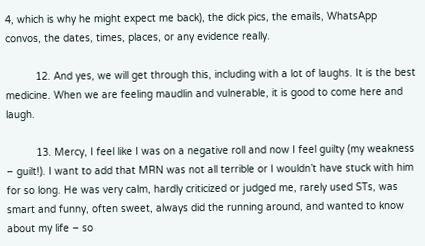4, which is why he might expect me back), the dick pics, the emails, WhatsApp convos, the dates, times, places, or any evidence really.

          12. And yes, we will get through this, including with a lot of laughs. It is the best medicine. When we are feeling maudlin and vulnerable, it is good to come here and laugh.

          13. Mercy, I feel like I was on a negative roll and now I feel guilty (my weakness – guilt!). I want to add that MRN was not all terrible or I wouldn’t have stuck with him for so long. He was very calm, hardly criticized or judged me, rarely used STs, was smart and funny, often sweet, always did the running around, and wanted to know about my life – so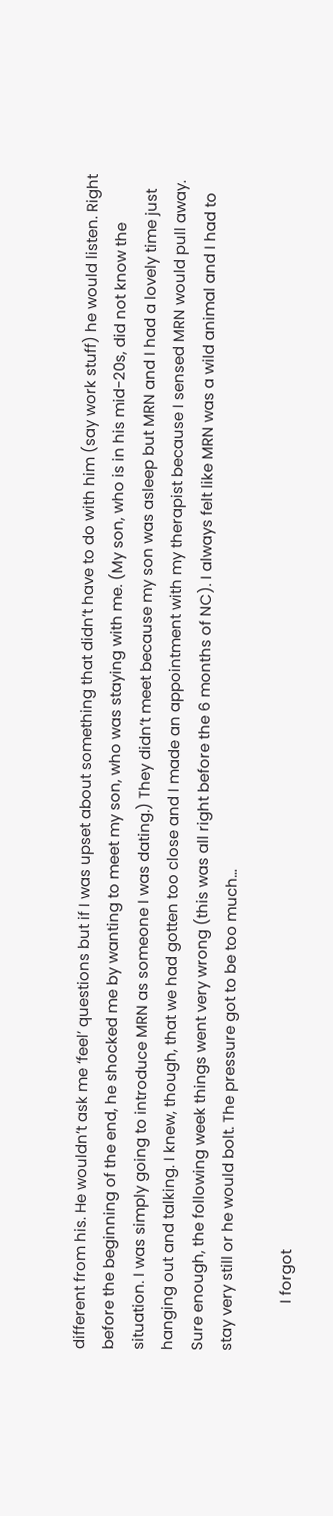different from his. He wouldn’t ask me ‘feel’ questions but if I was upset about something that didn’t have to do with him (say work stuff) he would listen. Right before the beginning of the end, he shocked me by wanting to meet my son, who was staying with me. (My son, who is in his mid-20s, did not know the situation. I was simply going to introduce MRN as someone I was dating.) They didn’t meet because my son was asleep but MRN and I had a lovely time just hanging out and talking. I knew, though, that we had gotten too close and I made an appointment with my therapist because I sensed MRN would pull away. Sure enough, the following week things went very wrong (this was all right before the 6 months of NC). I always felt like MRN was a wild animal and I had to stay very still or he would bolt. The pressure got to be too much…

            I forgot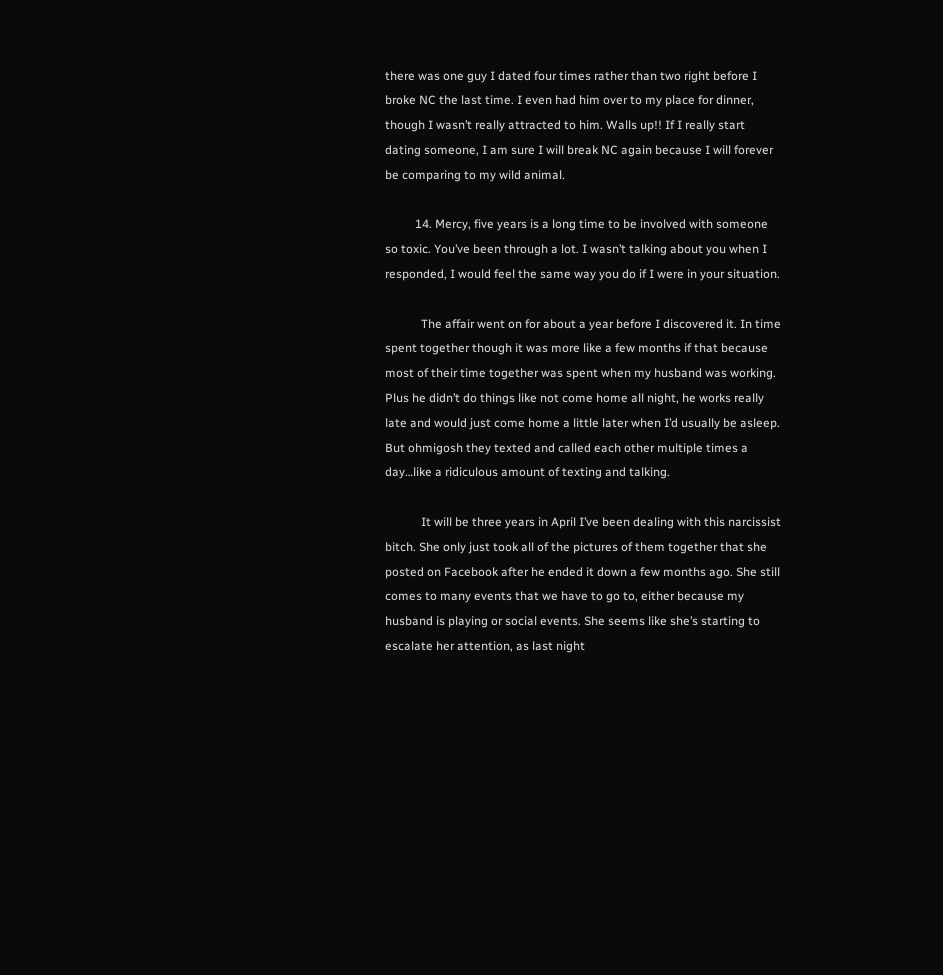there was one guy I dated four times rather than two right before I broke NC the last time. I even had him over to my place for dinner, though I wasn’t really attracted to him. Walls up!! If I really start dating someone, I am sure I will break NC again because I will forever be comparing to my wild animal.

          14. Mercy, five years is a long time to be involved with someone so toxic. You’ve been through a lot. I wasn’t talking about you when I responded, I would feel the same way you do if I were in your situation.

            The affair went on for about a year before I discovered it. In time spent together though it was more like a few months if that because most of their time together was spent when my husband was working. Plus he didn’t do things like not come home all night, he works really late and would just come home a little later when I’d usually be asleep. But ohmigosh they texted and called each other multiple times a day…like a ridiculous amount of texting and talking.

            It will be three years in April I’ve been dealing with this narcissist bitch. She only just took all of the pictures of them together that she posted on Facebook after he ended it down a few months ago. She still comes to many events that we have to go to, either because my husband is playing or social events. She seems like she’s starting to escalate her attention, as last night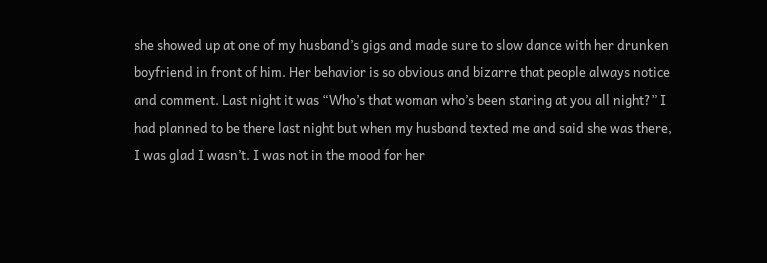she showed up at one of my husband’s gigs and made sure to slow dance with her drunken boyfriend in front of him. Her behavior is so obvious and bizarre that people always notice and comment. Last night it was “Who’s that woman who’s been staring at you all night?” I had planned to be there last night but when my husband texted me and said she was there, I was glad I wasn’t. I was not in the mood for her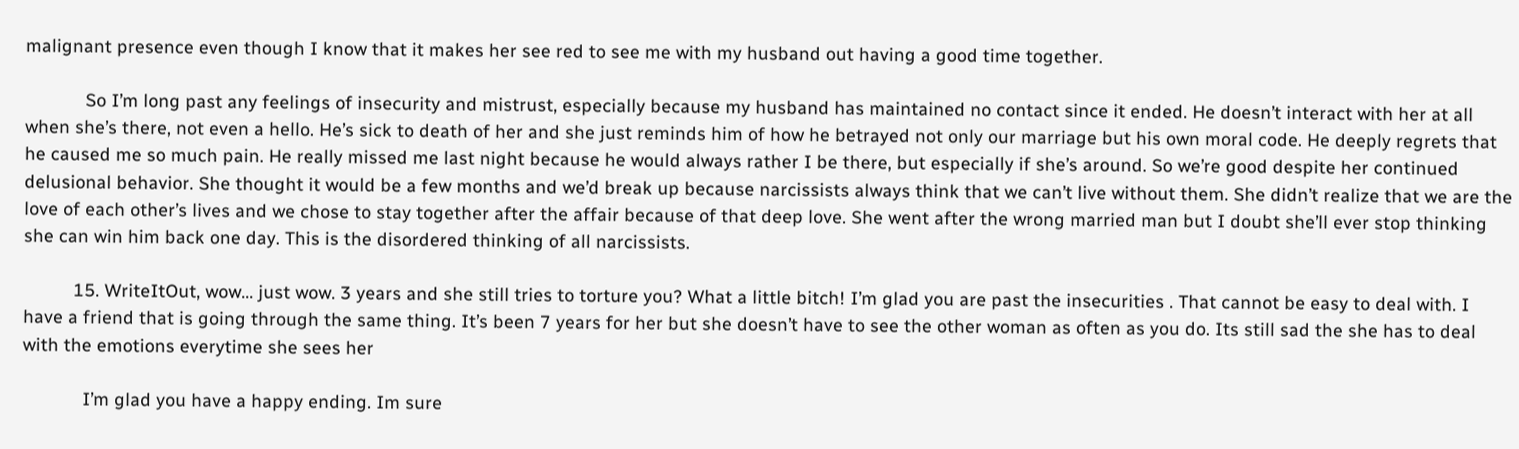malignant presence even though I know that it makes her see red to see me with my husband out having a good time together.

            So I’m long past any feelings of insecurity and mistrust, especially because my husband has maintained no contact since it ended. He doesn’t interact with her at all when she’s there, not even a hello. He’s sick to death of her and she just reminds him of how he betrayed not only our marriage but his own moral code. He deeply regrets that he caused me so much pain. He really missed me last night because he would always rather I be there, but especially if she’s around. So we’re good despite her continued delusional behavior. She thought it would be a few months and we’d break up because narcissists always think that we can’t live without them. She didn’t realize that we are the love of each other’s lives and we chose to stay together after the affair because of that deep love. She went after the wrong married man but I doubt she’ll ever stop thinking she can win him back one day. This is the disordered thinking of all narcissists.

          15. WriteItOut, wow… just wow. 3 years and she still tries to torture you? What a little bitch! I’m glad you are past the insecurities . That cannot be easy to deal with. I have a friend that is going through the same thing. It’s been 7 years for her but she doesn’t have to see the other woman as often as you do. Its still sad the she has to deal with the emotions everytime she sees her

            I’m glad you have a happy ending. Im sure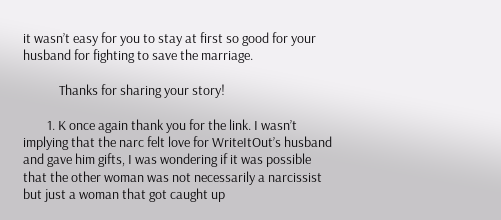it wasn’t easy for you to stay at first so good for your husband for fighting to save the marriage.

            Thanks for sharing your story!

        1. K once again thank you for the link. I wasn’t implying that the narc felt love for WriteItOut’s husband and gave him gifts, I was wondering if it was possible that the other woman was not necessarily a narcissist but just a woman that got caught up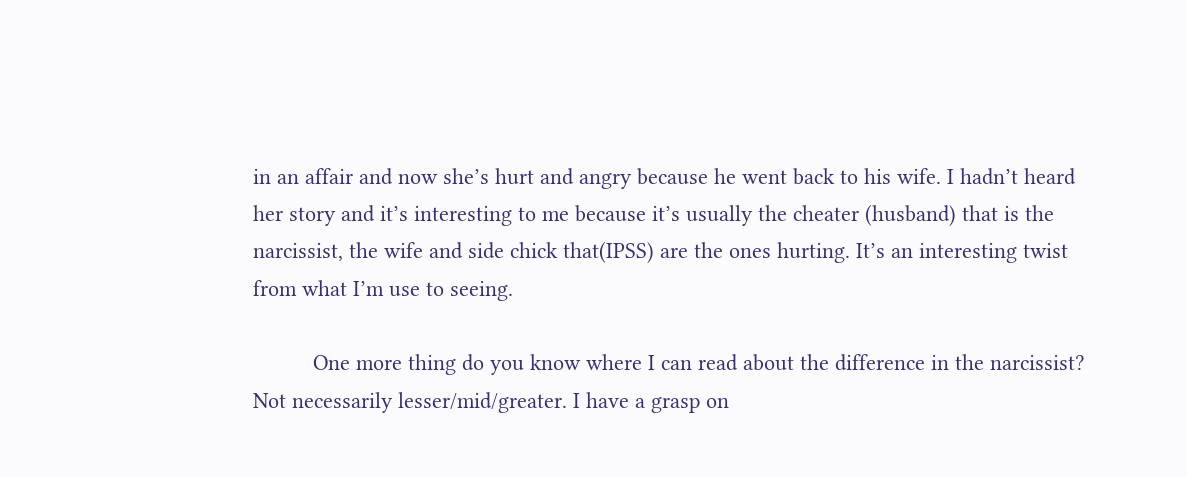in an affair and now she’s hurt and angry because he went back to his wife. I hadn’t heard her story and it’s interesting to me because it’s usually the cheater (husband) that is the narcissist, the wife and side chick that(IPSS) are the ones hurting. It’s an interesting twist from what I’m use to seeing.

          One more thing do you know where I can read about the difference in the narcissist? Not necessarily lesser/mid/greater. I have a grasp on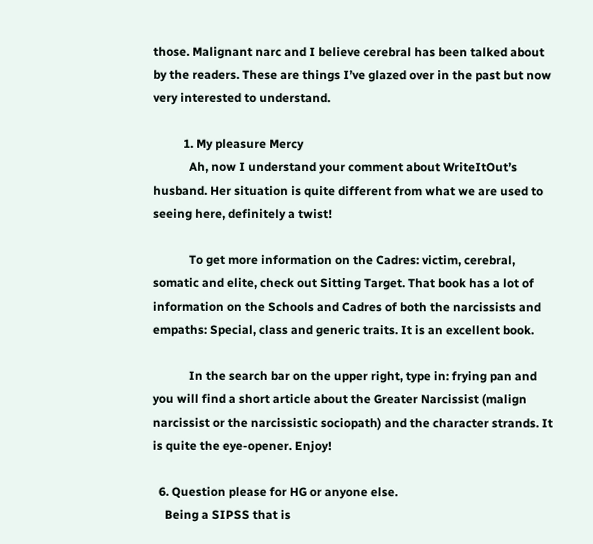those. Malignant narc and I believe cerebral has been talked about by the readers. These are things I’ve glazed over in the past but now very interested to understand.

          1. My pleasure Mercy
            Ah, now I understand your comment about WriteItOut’s husband. Her situation is quite different from what we are used to seeing here, definitely a twist!

            To get more information on the Cadres: victim, cerebral, somatic and elite, check out Sitting Target. That book has a lot of information on the Schools and Cadres of both the narcissists and empaths: Special, class and generic traits. It is an excellent book.

            In the search bar on the upper right, type in: frying pan and you will find a short article about the Greater Narcissist (malign narcissist or the narcissistic sociopath) and the character strands. It is quite the eye-opener. Enjoy!

  6. Question please for HG or anyone else.
    Being a SIPSS that is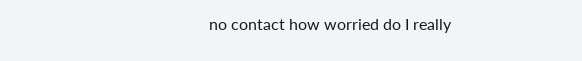no contact how worried do I really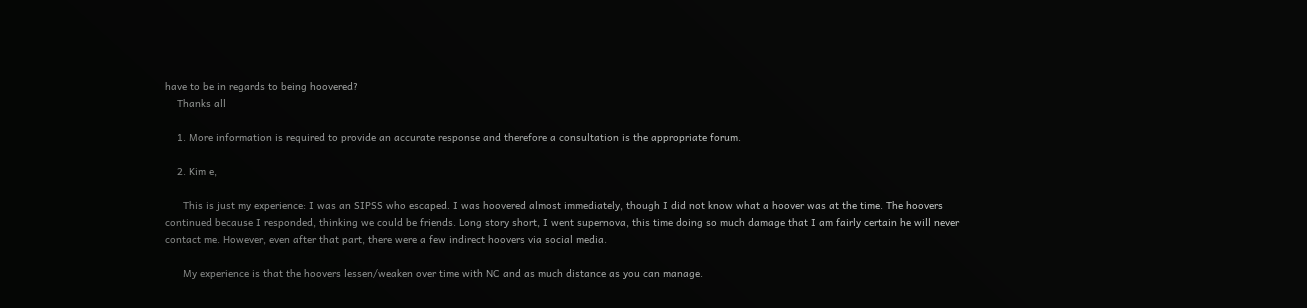have to be in regards to being hoovered?
    Thanks all

    1. More information is required to provide an accurate response and therefore a consultation is the appropriate forum.

    2. Kim e,

      This is just my experience: I was an SIPSS who escaped. I was hoovered almost immediately, though I did not know what a hoover was at the time. The hoovers continued because I responded, thinking we could be friends. Long story short, I went supernova, this time doing so much damage that I am fairly certain he will never contact me. However, even after that part, there were a few indirect hoovers via social media.

      My experience is that the hoovers lessen/weaken over time with NC and as much distance as you can manage.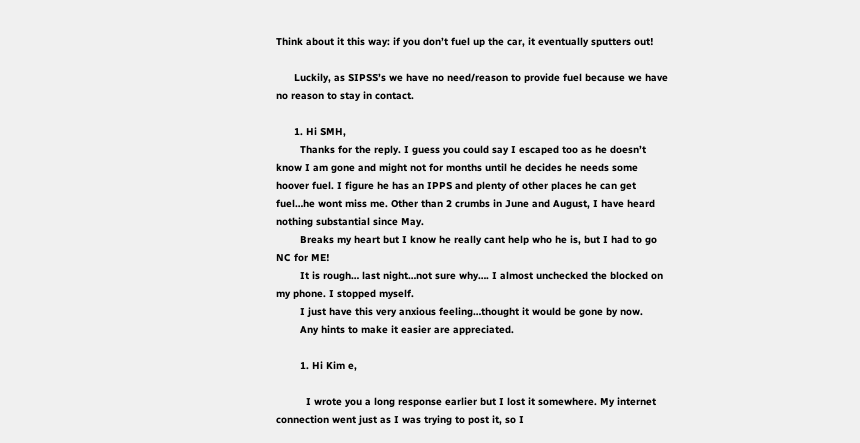Think about it this way: if you don’t fuel up the car, it eventually sputters out!

      Luckily, as SIPSS’s we have no need/reason to provide fuel because we have no reason to stay in contact.

      1. Hi SMH,
        Thanks for the reply. I guess you could say I escaped too as he doesn’t know I am gone and might not for months until he decides he needs some hoover fuel. I figure he has an IPPS and plenty of other places he can get fuel…he wont miss me. Other than 2 crumbs in June and August, I have heard nothing substantial since May.
        Breaks my heart but I know he really cant help who he is, but I had to go NC for ME!
        It is rough… last night…not sure why…. I almost unchecked the blocked on my phone. I stopped myself.
        I just have this very anxious feeling…thought it would be gone by now.
        Any hints to make it easier are appreciated.

        1. Hi Kim e,

          I wrote you a long response earlier but I lost it somewhere. My internet connection went just as I was trying to post it, so I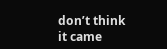don’t think it came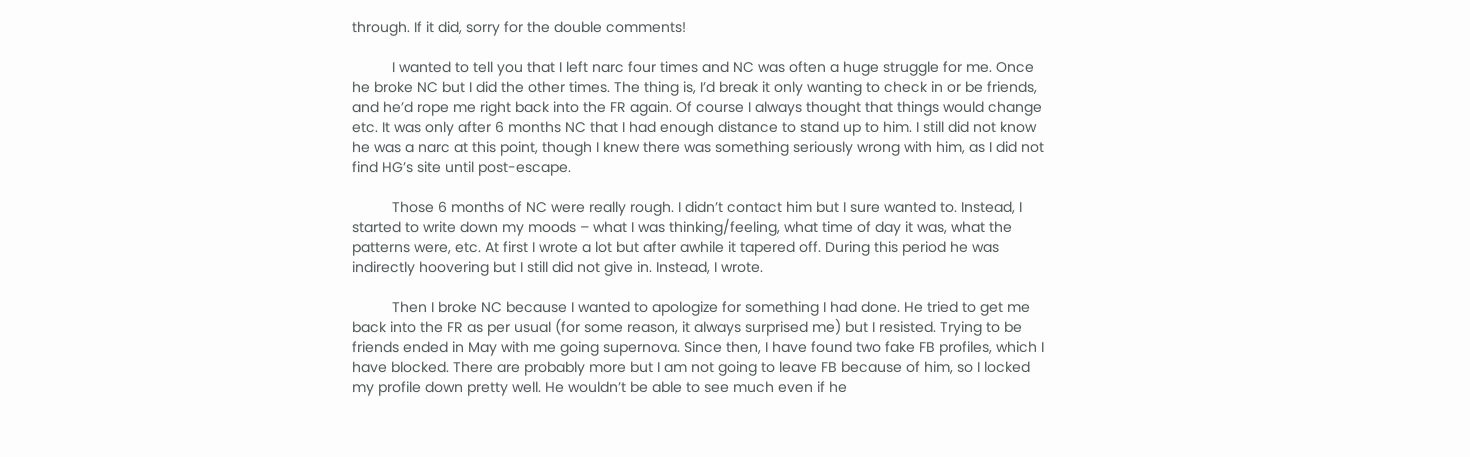through. If it did, sorry for the double comments!

          I wanted to tell you that I left narc four times and NC was often a huge struggle for me. Once he broke NC but I did the other times. The thing is, I’d break it only wanting to check in or be friends, and he’d rope me right back into the FR again. Of course I always thought that things would change etc. It was only after 6 months NC that I had enough distance to stand up to him. I still did not know he was a narc at this point, though I knew there was something seriously wrong with him, as I did not find HG’s site until post-escape.

          Those 6 months of NC were really rough. I didn’t contact him but I sure wanted to. Instead, I started to write down my moods – what I was thinking/feeling, what time of day it was, what the patterns were, etc. At first I wrote a lot but after awhile it tapered off. During this period he was indirectly hoovering but I still did not give in. Instead, I wrote.

          Then I broke NC because I wanted to apologize for something I had done. He tried to get me back into the FR as per usual (for some reason, it always surprised me) but I resisted. Trying to be friends ended in May with me going supernova. Since then, I have found two fake FB profiles, which I have blocked. There are probably more but I am not going to leave FB because of him, so I locked my profile down pretty well. He wouldn’t be able to see much even if he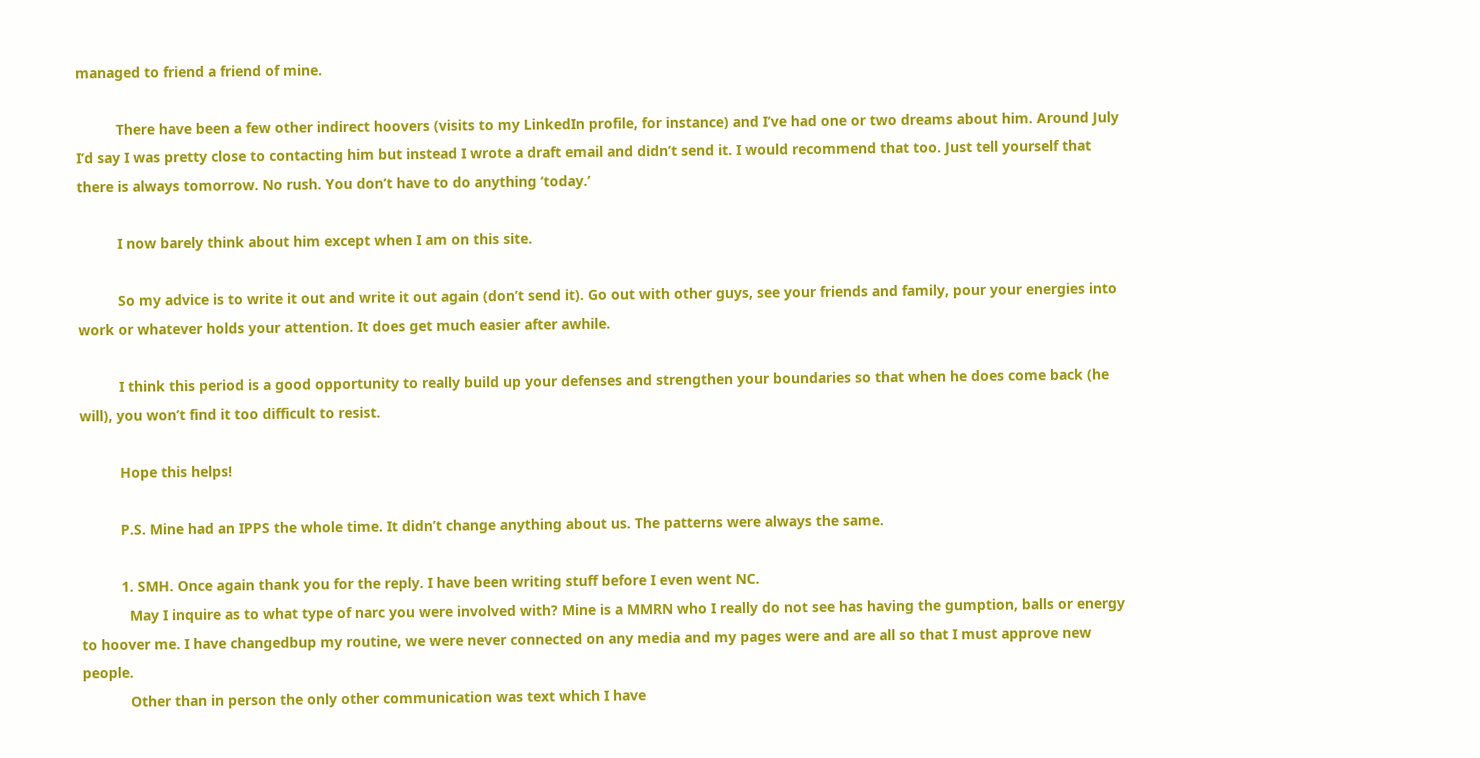managed to friend a friend of mine.

          There have been a few other indirect hoovers (visits to my LinkedIn profile, for instance) and I’ve had one or two dreams about him. Around July I’d say I was pretty close to contacting him but instead I wrote a draft email and didn’t send it. I would recommend that too. Just tell yourself that there is always tomorrow. No rush. You don’t have to do anything ‘today.’

          I now barely think about him except when I am on this site.

          So my advice is to write it out and write it out again (don’t send it). Go out with other guys, see your friends and family, pour your energies into work or whatever holds your attention. It does get much easier after awhile.

          I think this period is a good opportunity to really build up your defenses and strengthen your boundaries so that when he does come back (he will), you won’t find it too difficult to resist.

          Hope this helps!

          P.S. Mine had an IPPS the whole time. It didn’t change anything about us. The patterns were always the same.

          1. SMH. Once again thank you for the reply. I have been writing stuff before I even went NC.
            May I inquire as to what type of narc you were involved with? Mine is a MMRN who I really do not see has having the gumption, balls or energy to hoover me. I have changedbup my routine, we were never connected on any media and my pages were and are all so that I must approve new people.
            Other than in person the only other communication was text which I have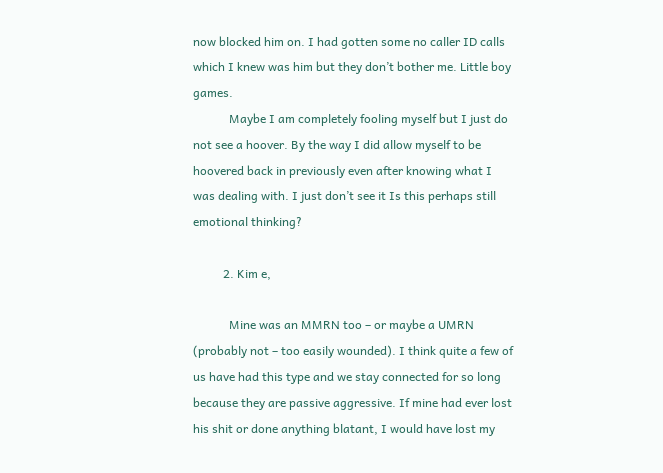now blocked him on. I had gotten some no caller ID calls which I knew was him but they don’t bother me. Little boy games.
            Maybe I am completely fooling myself but I just do not see a hoover. By the way I did allow myself to be hoovered back in previously even after knowing what I was dealing with. I just don’t see it Is this perhaps still emotional thinking?

          2. Kim e,

            Mine was an MMRN too – or maybe a UMRN (probably not – too easily wounded). I think quite a few of us have had this type and we stay connected for so long because they are passive aggressive. If mine had ever lost his shit or done anything blatant, I would have lost my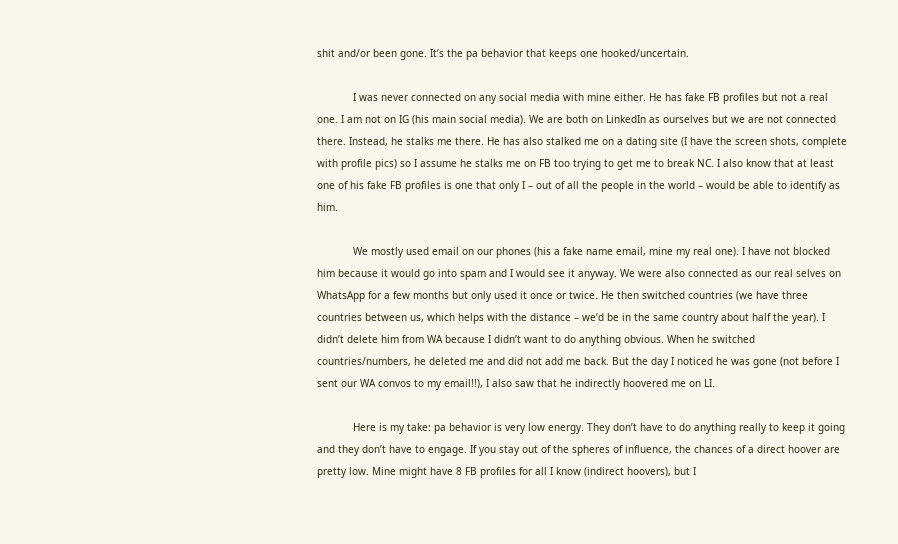shit and/or been gone. It’s the pa behavior that keeps one hooked/uncertain.

            I was never connected on any social media with mine either. He has fake FB profiles but not a real one. I am not on IG (his main social media). We are both on LinkedIn as ourselves but we are not connected there. Instead, he stalks me there. He has also stalked me on a dating site (I have the screen shots, complete with profile pics) so I assume he stalks me on FB too trying to get me to break NC. I also know that at least one of his fake FB profiles is one that only I – out of all the people in the world – would be able to identify as him.

            We mostly used email on our phones (his a fake name email, mine my real one). I have not blocked him because it would go into spam and I would see it anyway. We were also connected as our real selves on WhatsApp for a few months but only used it once or twice. He then switched countries (we have three countries between us, which helps with the distance – we’d be in the same country about half the year). I didn’t delete him from WA because I didn’t want to do anything obvious. When he switched countries/numbers, he deleted me and did not add me back. But the day I noticed he was gone (not before I sent our WA convos to my email!!), I also saw that he indirectly hoovered me on LI.

            Here is my take: pa behavior is very low energy. They don’t have to do anything really to keep it going and they don’t have to engage. If you stay out of the spheres of influence, the chances of a direct hoover are pretty low. Mine might have 8 FB profiles for all I know (indirect hoovers), but I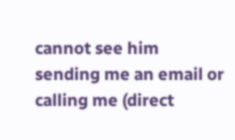cannot see him sending me an email or calling me (direct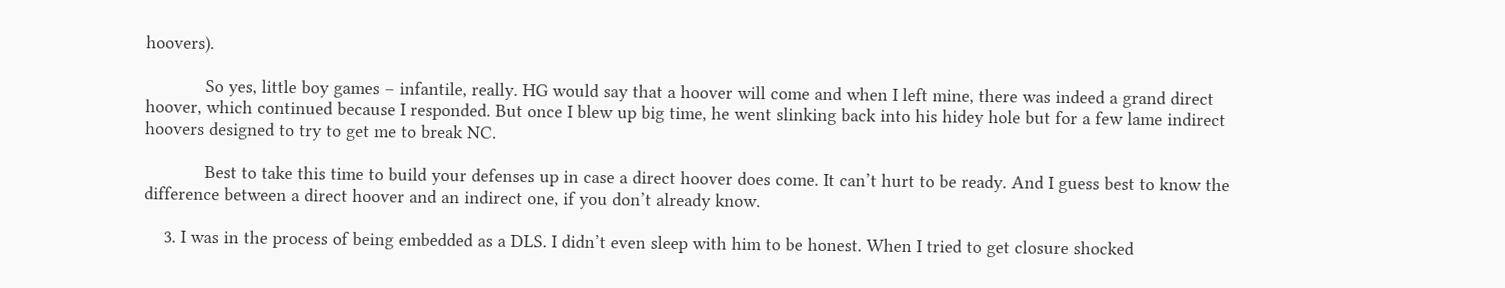hoovers).

            So yes, little boy games – infantile, really. HG would say that a hoover will come and when I left mine, there was indeed a grand direct hoover, which continued because I responded. But once I blew up big time, he went slinking back into his hidey hole but for a few lame indirect hoovers designed to try to get me to break NC.

            Best to take this time to build your defenses up in case a direct hoover does come. It can’t hurt to be ready. And I guess best to know the difference between a direct hoover and an indirect one, if you don’t already know.

    3. I was in the process of being embedded as a DLS. I didn’t even sleep with him to be honest. When I tried to get closure shocked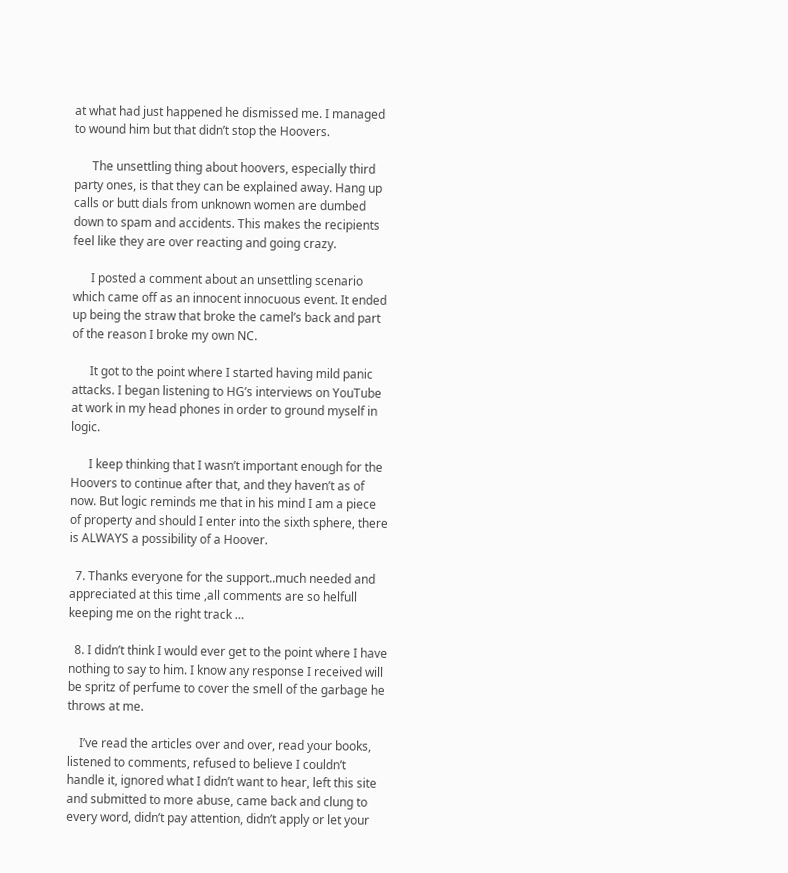at what had just happened he dismissed me. I managed to wound him but that didn’t stop the Hoovers.

      The unsettling thing about hoovers, especially third party ones, is that they can be explained away. Hang up calls or butt dials from unknown women are dumbed down to spam and accidents. This makes the recipients feel like they are over reacting and going crazy.

      I posted a comment about an unsettling scenario which came off as an innocent innocuous event. It ended up being the straw that broke the camel’s back and part of the reason I broke my own NC.

      It got to the point where I started having mild panic attacks. I began listening to HG’s interviews on YouTube at work in my head phones in order to ground myself in logic.

      I keep thinking that I wasn’t important enough for the Hoovers to continue after that, and they haven’t as of now. But logic reminds me that in his mind I am a piece of property and should I enter into the sixth sphere, there is ALWAYS a possibility of a Hoover.

  7. Thanks everyone for the support..much needed and appreciated at this time ,all comments are so helfull keeping me on the right track …

  8. I didn’t think I would ever get to the point where I have nothing to say to him. I know any response I received will be spritz of perfume to cover the smell of the garbage he throws at me.

    I’ve read the articles over and over, read your books, listened to comments, refused to believe I couldn’t handle it, ignored what I didn’t want to hear, left this site and submitted to more abuse, came back and clung to every word, didn’t pay attention, didn’t apply or let your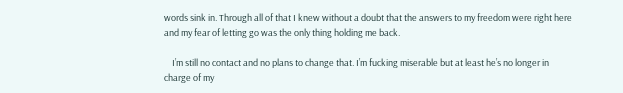words sink in. Through all of that I knew without a doubt that the answers to my freedom were right here and my fear of letting go was the only thing holding me back.

    I’m still no contact and no plans to change that. I’m fucking miserable but at least he’s no longer in charge of my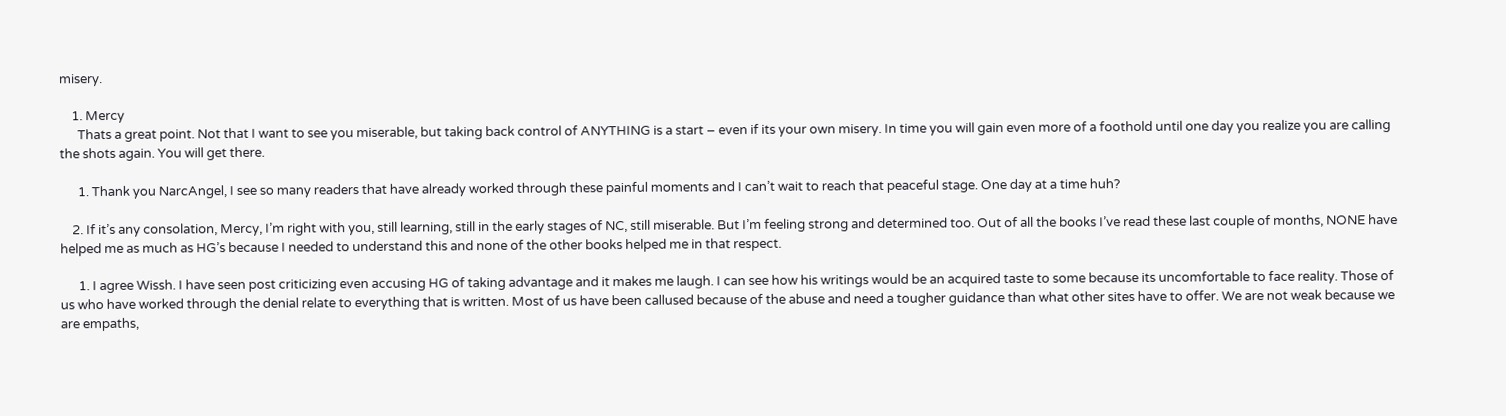misery.

    1. Mercy
      Thats a great point. Not that I want to see you miserable, but taking back control of ANYTHING is a start – even if its your own misery. In time you will gain even more of a foothold until one day you realize you are calling the shots again. You will get there.

      1. Thank you NarcAngel, I see so many readers that have already worked through these painful moments and I can’t wait to reach that peaceful stage. One day at a time huh?

    2. If it’s any consolation, Mercy, I’m right with you, still learning, still in the early stages of NC, still miserable. But I’m feeling strong and determined too. Out of all the books I’ve read these last couple of months, NONE have helped me as much as HG’s because I needed to understand this and none of the other books helped me in that respect.

      1. I agree Wissh. I have seen post criticizing even accusing HG of taking advantage and it makes me laugh. I can see how his writings would be an acquired taste to some because its uncomfortable to face reality. Those of us who have worked through the denial relate to everything that is written. Most of us have been callused because of the abuse and need a tougher guidance than what other sites have to offer. We are not weak because we are empaths,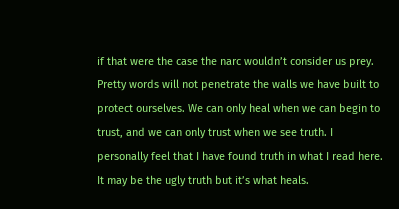if that were the case the narc wouldn’t consider us prey. Pretty words will not penetrate the walls we have built to protect ourselves. We can only heal when we can begin to trust, and we can only trust when we see truth. I personally feel that I have found truth in what I read here. It may be the ugly truth but it’s what heals.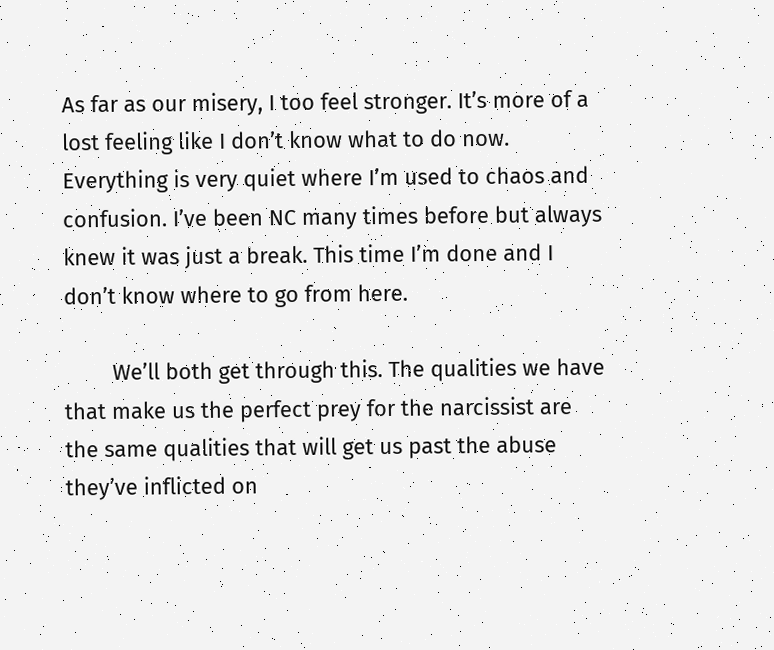As far as our misery, I too feel stronger. It’s more of a lost feeling like I don’t know what to do now. Everything is very quiet where I’m used to chaos and confusion. I’ve been NC many times before but always knew it was just a break. This time I’m done and I don’t know where to go from here.

        We’ll both get through this. The qualities we have that make us the perfect prey for the narcissist are the same qualities that will get us past the abuse they’ve inflicted on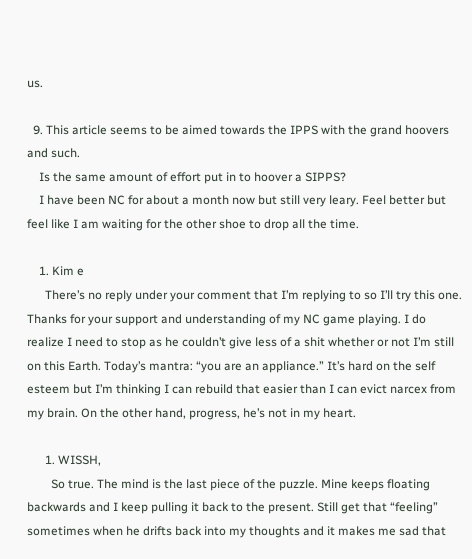us.

  9. This article seems to be aimed towards the IPPS with the grand hoovers and such.
    Is the same amount of effort put in to hoover a SIPPS?
    I have been NC for about a month now but still very leary. Feel better but feel like I am waiting for the other shoe to drop all the time.

    1. Kim e
      There’s no reply under your comment that I’m replying to so I’ll try this one. Thanks for your support and understanding of my NC game playing. I do realize I need to stop as he couldn’t give less of a shit whether or not I’m still on this Earth. Today’s mantra: “you are an appliance.” It’s hard on the self esteem but I’m thinking I can rebuild that easier than I can evict narcex from my brain. On the other hand, progress, he’s not in my heart.

      1. WISSH,
        So true. The mind is the last piece of the puzzle. Mine keeps floating backwards and I keep pulling it back to the present. Still get that “feeling” sometimes when he drifts back into my thoughts and it makes me sad that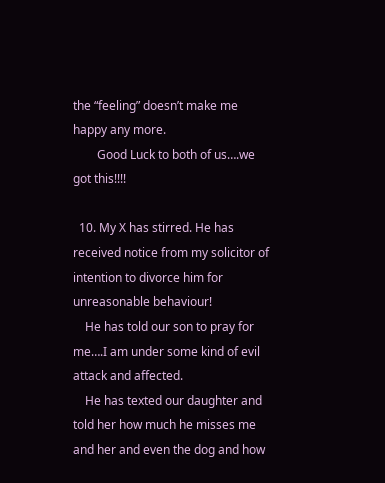the “feeling” doesn’t make me happy any more.
        Good Luck to both of us….we got this!!!!

  10. My X has stirred. He has received notice from my solicitor of intention to divorce him for unreasonable behaviour!
    He has told our son to pray for me….I am under some kind of evil attack and affected.
    He has texted our daughter and told her how much he misses me and her and even the dog and how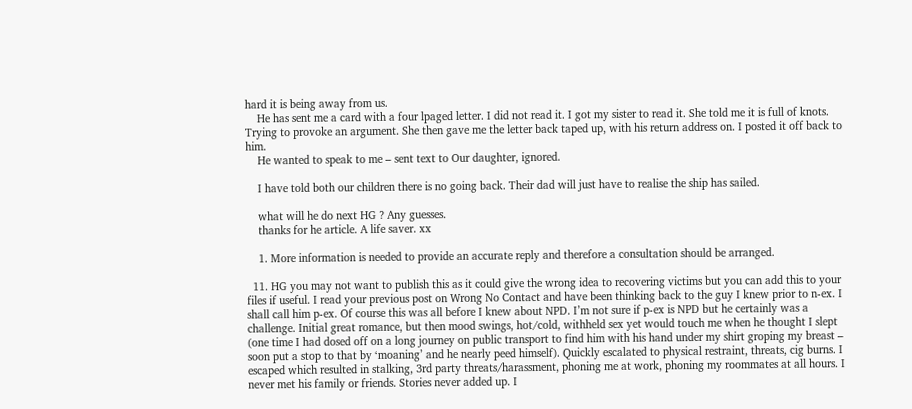hard it is being away from us.
    He has sent me a card with a four lpaged letter. I did not read it. I got my sister to read it. She told me it is full of knots. Trying to provoke an argument. She then gave me the letter back taped up, with his return address on. I posted it off back to him.
    He wanted to speak to me – sent text to Our daughter, ignored.

    I have told both our children there is no going back. Their dad will just have to realise the ship has sailed.

    what will he do next HG ? Any guesses.
    thanks for he article. A life saver. xx

    1. More information is needed to provide an accurate reply and therefore a consultation should be arranged.

  11. HG you may not want to publish this as it could give the wrong idea to recovering victims but you can add this to your files if useful. I read your previous post on Wrong No Contact and have been thinking back to the guy I knew prior to n-ex. I shall call him p-ex. Of course this was all before I knew about NPD. I’m not sure if p-ex is NPD but he certainly was a challenge. Initial great romance, but then mood swings, hot/cold, withheld sex yet would touch me when he thought I slept (one time I had dosed off on a long journey on public transport to find him with his hand under my shirt groping my breast – soon put a stop to that by ‘moaning’ and he nearly peed himself). Quickly escalated to physical restraint, threats, cig burns. I escaped which resulted in stalking, 3rd party threats/harassment, phoning me at work, phoning my roommates at all hours. I never met his family or friends. Stories never added up. I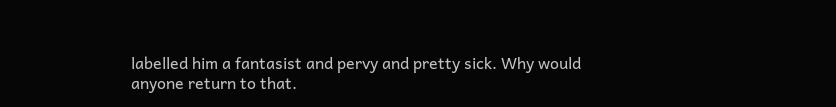labelled him a fantasist and pervy and pretty sick. Why would anyone return to that.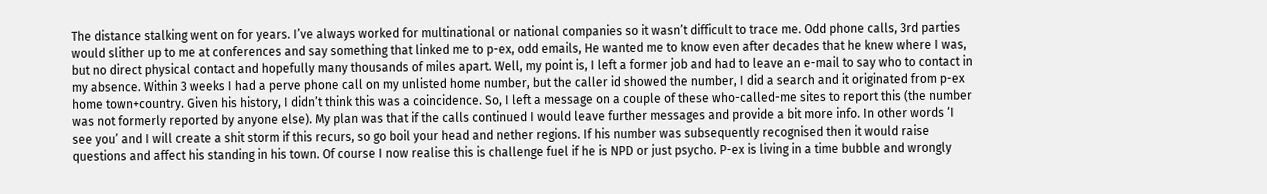The distance stalking went on for years. I’ve always worked for multinational or national companies so it wasn’t difficult to trace me. Odd phone calls, 3rd parties would slither up to me at conferences and say something that linked me to p-ex, odd emails, He wanted me to know even after decades that he knew where I was, but no direct physical contact and hopefully many thousands of miles apart. Well, my point is, I left a former job and had to leave an e-mail to say who to contact in my absence. Within 3 weeks I had a perve phone call on my unlisted home number, but the caller id showed the number, I did a search and it originated from p-ex home town+country. Given his history, I didn’t think this was a coincidence. So, I left a message on a couple of these who-called-me sites to report this (the number was not formerly reported by anyone else). My plan was that if the calls continued I would leave further messages and provide a bit more info. In other words ‘I see you’ and I will create a shit storm if this recurs, so go boil your head and nether regions. If his number was subsequently recognised then it would raise questions and affect his standing in his town. Of course I now realise this is challenge fuel if he is NPD or just psycho. P-ex is living in a time bubble and wrongly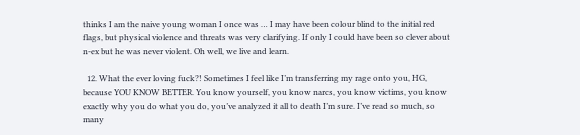thinks I am the naive young woman I once was … I may have been colour blind to the initial red flags, but physical violence and threats was very clarifying. If only I could have been so clever about n-ex but he was never violent. Oh well, we live and learn.

  12. What the ever loving fuck?! Sometimes I feel like I’m transferring my rage onto you, HG, because YOU KNOW BETTER. You know yourself, you know narcs, you know victims, you know exactly why you do what you do, you’ve analyzed it all to death I’m sure. I’ve read so much, so many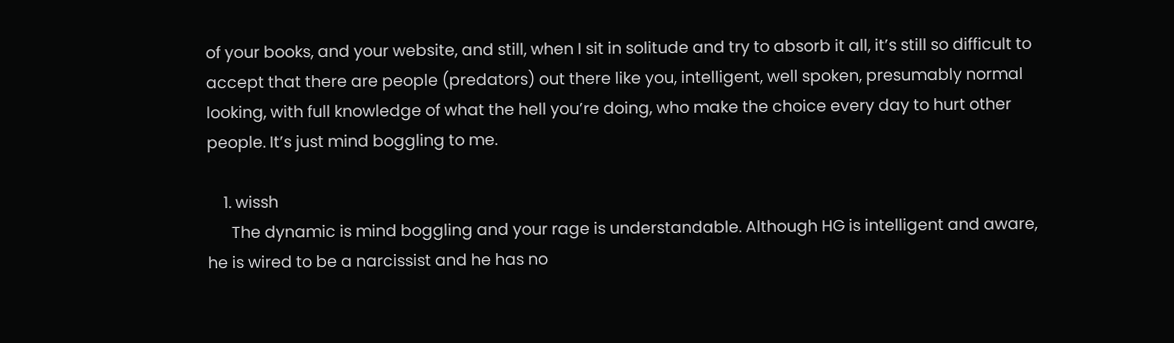of your books, and your website, and still, when I sit in solitude and try to absorb it all, it’s still so difficult to accept that there are people (predators) out there like you, intelligent, well spoken, presumably normal looking, with full knowledge of what the hell you’re doing, who make the choice every day to hurt other people. It’s just mind boggling to me.

    1. wissh
      The dynamic is mind boggling and your rage is understandable. Although HG is intelligent and aware, he is wired to be a narcissist and he has no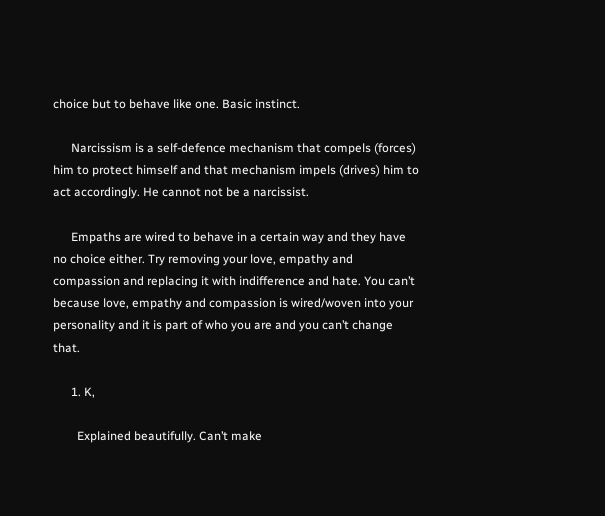choice but to behave like one. Basic instinct.

      Narcissism is a self-defence mechanism that compels (forces) him to protect himself and that mechanism impels (drives) him to act accordingly. He cannot not be a narcissist.

      Empaths are wired to behave in a certain way and they have no choice either. Try removing your love, empathy and compassion and replacing it with indifference and hate. You can’t because love, empathy and compassion is wired/woven into your personality and it is part of who you are and you can’t change that.

      1. K,

        Explained beautifully. Can’t make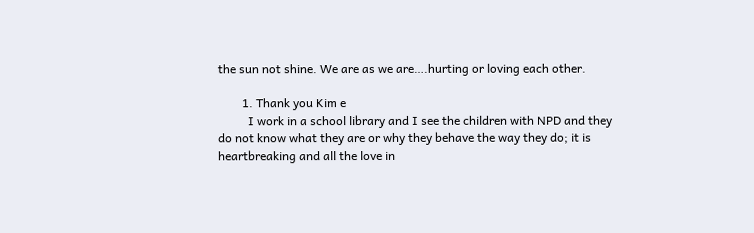the sun not shine. We are as we are….hurting or loving each other.

        1. Thank you Kim e
          I work in a school library and I see the children with NPD and they do not know what they are or why they behave the way they do; it is heartbreaking and all the love in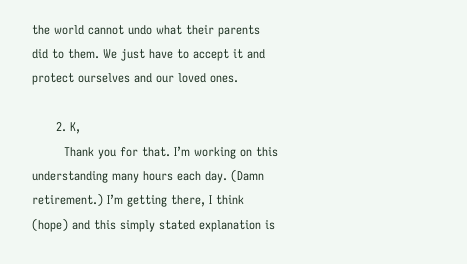the world cannot undo what their parents did to them. We just have to accept it and protect ourselves and our loved ones.

      2. K,
        Thank you for that. I’m working on this understanding many hours each day. (Damn retirement.) I’m getting there, I think (hope) and this simply stated explanation is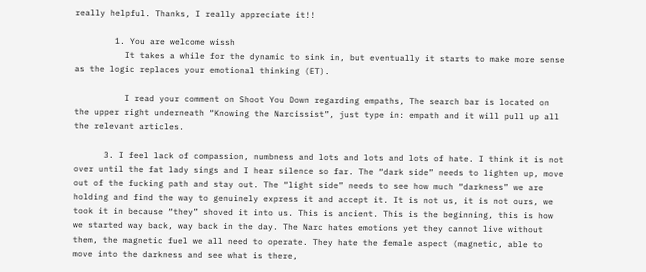really helpful. Thanks, I really appreciate it!!

        1. You are welcome wissh
          It takes a while for the dynamic to sink in, but eventually it starts to make more sense as the logic replaces your emotional thinking (ET).

          I read your comment on Shoot You Down regarding empaths, The search bar is located on the upper right underneath “Knowing the Narcissist”, just type in: empath and it will pull up all the relevant articles.

      3. I feel lack of compassion, numbness and lots and lots and lots of hate. I think it is not over until the fat lady sings and I hear silence so far. The “dark side” needs to lighten up, move out of the fucking path and stay out. The “light side” needs to see how much “darkness” we are holding and find the way to genuinely express it and accept it. It is not us, it is not ours, we took it in because “they” shoved it into us. This is ancient. This is the beginning, this is how we started way back, way back in the day. The Narc hates emotions yet they cannot live without them, the magnetic fuel we all need to operate. They hate the female aspect (magnetic, able to move into the darkness and see what is there,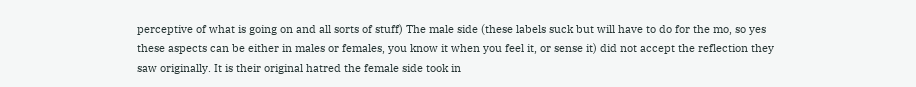perceptive of what is going on and all sorts of stuff) The male side (these labels suck but will have to do for the mo, so yes these aspects can be either in males or females, you know it when you feel it, or sense it) did not accept the reflection they saw originally. It is their original hatred the female side took in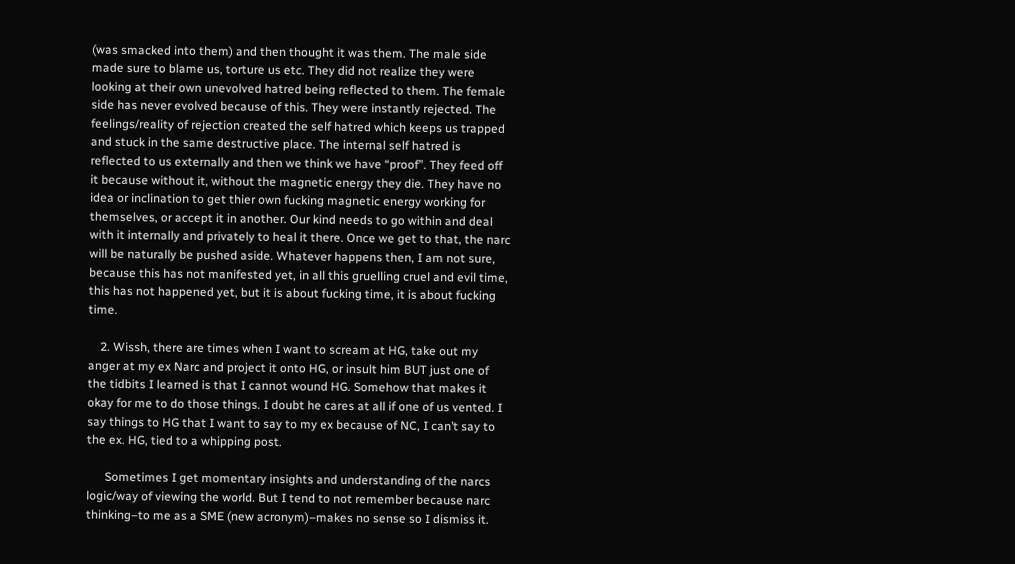(was smacked into them) and then thought it was them. The male side made sure to blame us, torture us etc. They did not realize they were looking at their own unevolved hatred being reflected to them. The female side has never evolved because of this. They were instantly rejected. The feelings/reality of rejection created the self hatred which keeps us trapped and stuck in the same destructive place. The internal self hatred is reflected to us externally and then we think we have “proof”. They feed off it because without it, without the magnetic energy they die. They have no idea or inclination to get thier own fucking magnetic energy working for themselves, or accept it in another. Our kind needs to go within and deal with it internally and privately to heal it there. Once we get to that, the narc will be naturally be pushed aside. Whatever happens then, I am not sure, because this has not manifested yet, in all this gruelling cruel and evil time, this has not happened yet, but it is about fucking time, it is about fucking time.

    2. Wissh, there are times when I want to scream at HG, take out my anger at my ex Narc and project it onto HG, or insult him BUT just one of the tidbits I learned is that I cannot wound HG. Somehow that makes it okay for me to do those things. I doubt he cares at all if one of us vented. I say things to HG that I want to say to my ex because of NC, I can’t say to the ex. HG, tied to a whipping post.

      Sometimes I get momentary insights and understanding of the narcs logic/way of viewing the world. But I tend to not remember because narc thinking–to me as a SME (new acronym)–makes no sense so I dismiss it.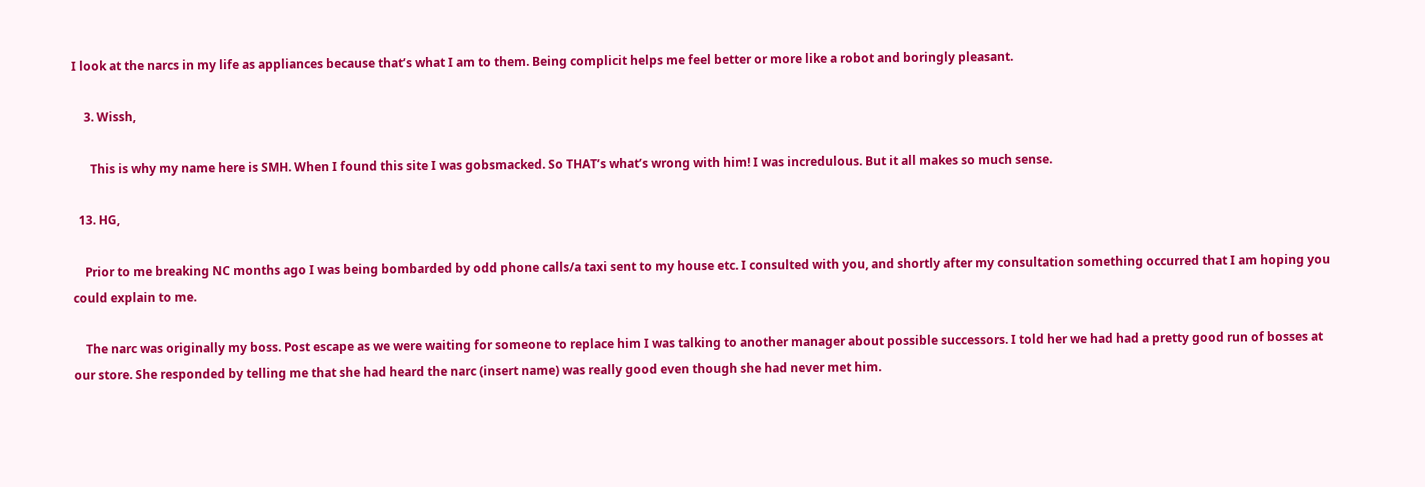I look at the narcs in my life as appliances because that’s what I am to them. Being complicit helps me feel better or more like a robot and boringly pleasant.

    3. Wissh,

      This is why my name here is SMH. When I found this site I was gobsmacked. So THAT’s what’s wrong with him! I was incredulous. But it all makes so much sense.

  13. HG,

    Prior to me breaking NC months ago I was being bombarded by odd phone calls/a taxi sent to my house etc. I consulted with you, and shortly after my consultation something occurred that I am hoping you could explain to me.

    The narc was originally my boss. Post escape as we were waiting for someone to replace him I was talking to another manager about possible successors. I told her we had had a pretty good run of bosses at our store. She responded by telling me that she had heard the narc (insert name) was really good even though she had never met him.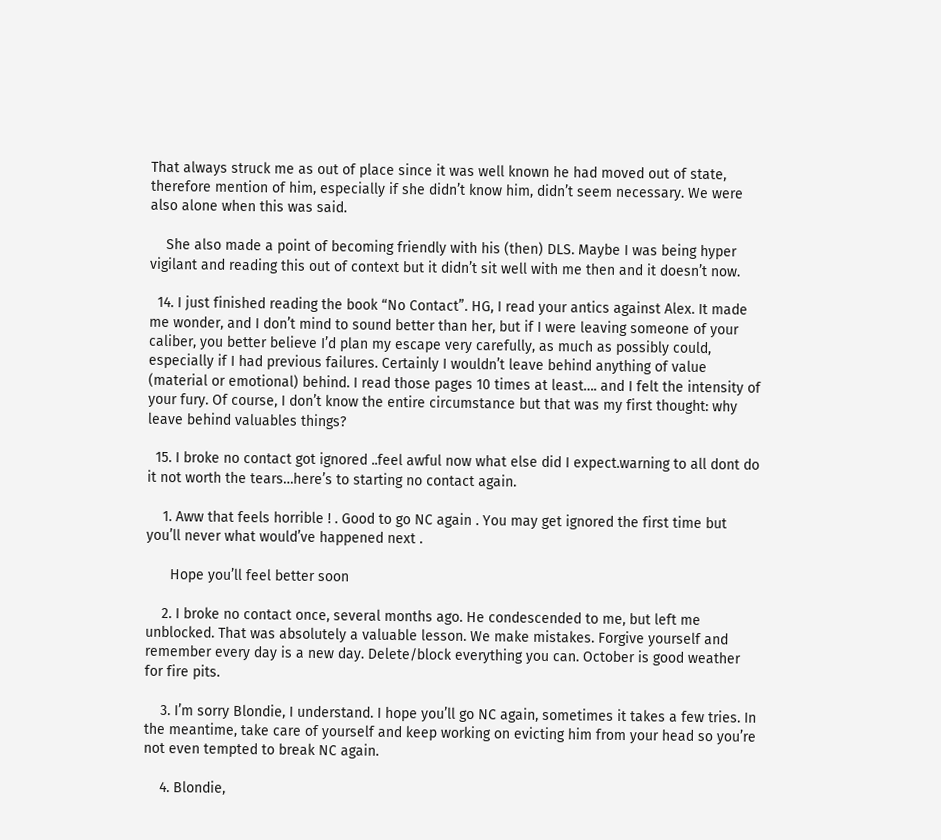That always struck me as out of place since it was well known he had moved out of state, therefore mention of him, especially if she didn’t know him, didn’t seem necessary. We were also alone when this was said.

    She also made a point of becoming friendly with his (then) DLS. Maybe I was being hyper vigilant and reading this out of context but it didn’t sit well with me then and it doesn’t now.

  14. I just finished reading the book “No Contact”. HG, I read your antics against Alex. It made me wonder, and I don’t mind to sound better than her, but if I were leaving someone of your caliber, you better believe I’d plan my escape very carefully, as much as possibly could, especially if I had previous failures. Certainly I wouldn’t leave behind anything of value (material or emotional) behind. I read those pages 10 times at least…. and I felt the intensity of your fury. Of course, I don’t know the entire circumstance but that was my first thought: why leave behind valuables things?

  15. I broke no contact got ignored ..feel awful now what else did I expect.warning to all dont do it not worth the tears…here’s to starting no contact again.

    1. Aww that feels horrible ! . Good to go NC again . You may get ignored the first time but you’ll never what would’ve happened next .

      Hope you’ll feel better soon

    2. I broke no contact once, several months ago. He condescended to me, but left me unblocked. That was absolutely a valuable lesson. We make mistakes. Forgive yourself and remember every day is a new day. Delete/block everything you can. October is good weather for fire pits.

    3. I’m sorry Blondie, I understand. I hope you’ll go NC again, sometimes it takes a few tries. In the meantime, take care of yourself and keep working on evicting him from your head so you’re not even tempted to break NC again.

    4. Blondie,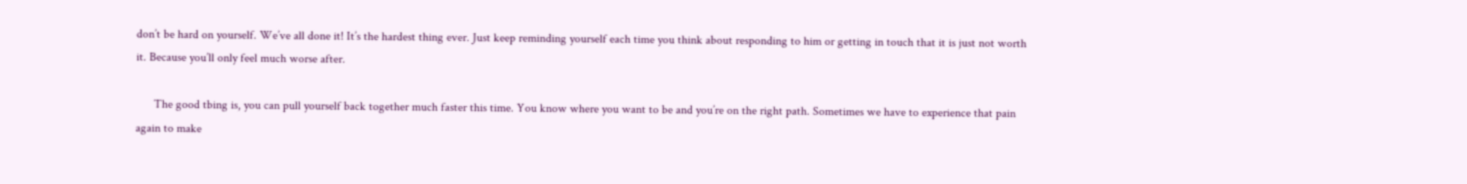don’t be hard on yourself. We’ve all done it! It’s the hardest thing ever. Just keep reminding yourself each time you think about responding to him or getting in touch that it is just not worth it. Because you’ll only feel much worse after.

      The good tbing is, you can pull yourself back together much faster this time. You know where you want to be and you’re on the right path. Sometimes we have to experience that pain again to make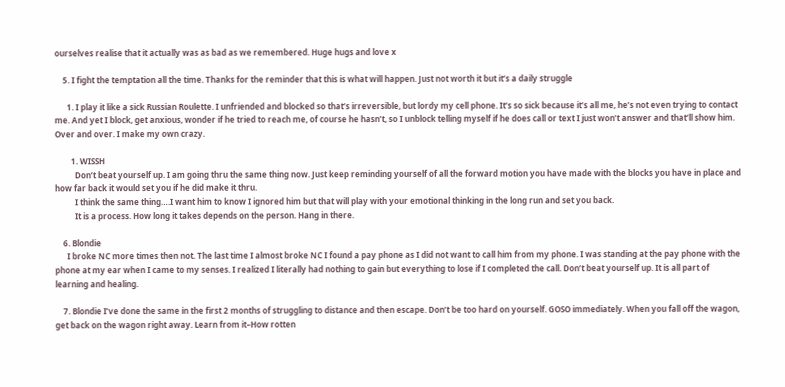ourselves realise that it actually was as bad as we remembered. Huge hugs and love x

    5. I fight the temptation all the time. Thanks for the reminder that this is what will happen. Just not worth it but it’s a daily struggle

      1. I play it like a sick Russian Roulette. I unfriended and blocked so that’s irreversible, but lordy my cell phone. It’s so sick because it’s all me, he’s not even trying to contact me. And yet I block, get anxious, wonder if he tried to reach me, of course he hasn’t, so I unblock telling myself if he does call or text I just won’t answer and that’ll show him.  Over and over. I make my own crazy.

        1. WISSH
          Don’t beat yourself up. I am going thru the same thing now. Just keep reminding yourself of all the forward motion you have made with the blocks you have in place and how far back it would set you if he did make it thru.
          I think the same thing….I want him to know I ignored him but that will play with your emotional thinking in the long run and set you back.
          It is a process. How long it takes depends on the person. Hang in there.

    6. Blondie
      I broke NC more times then not. The last time I almost broke NC I found a pay phone as I did not want to call him from my phone. I was standing at the pay phone with the phone at my ear when I came to my senses. I realized I literally had nothing to gain but everything to lose if I completed the call. Don’t beat yourself up. It is all part of learning and healing.

    7. Blondie I’ve done the same in the first 2 months of struggling to distance and then escape. Don’t be too hard on yourself. GOSO immediately. When you fall off the wagon, get back on the wagon right away. Learn from it–How rotten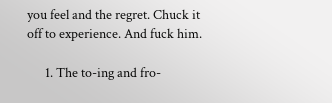you feel and the regret. Chuck it off to experience. And fuck him.

      1. The to-ing and fro-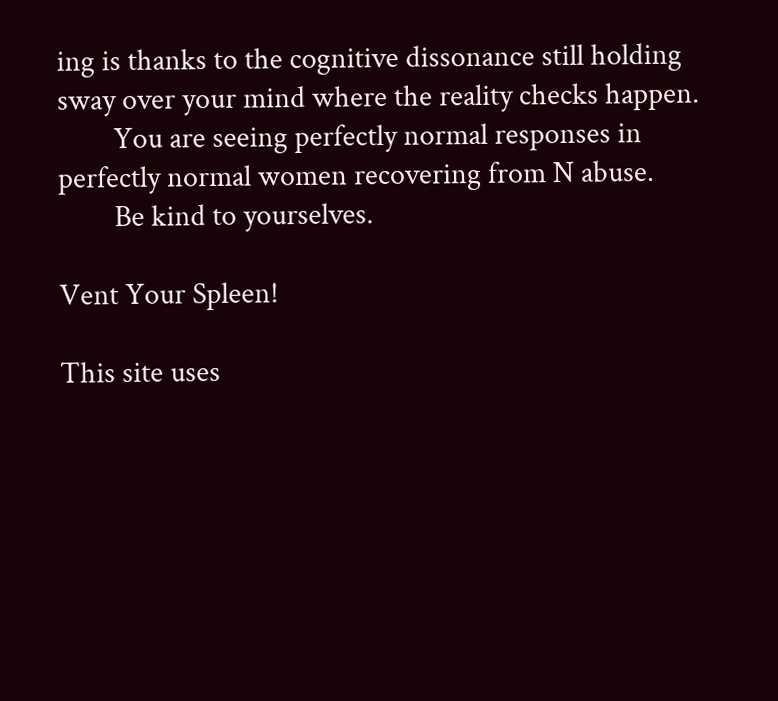ing is thanks to the cognitive dissonance still holding sway over your mind where the reality checks happen.
        You are seeing perfectly normal responses in perfectly normal women recovering from N abuse.
        Be kind to yourselves.

Vent Your Spleen!

This site uses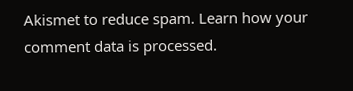Akismet to reduce spam. Learn how your comment data is processed.